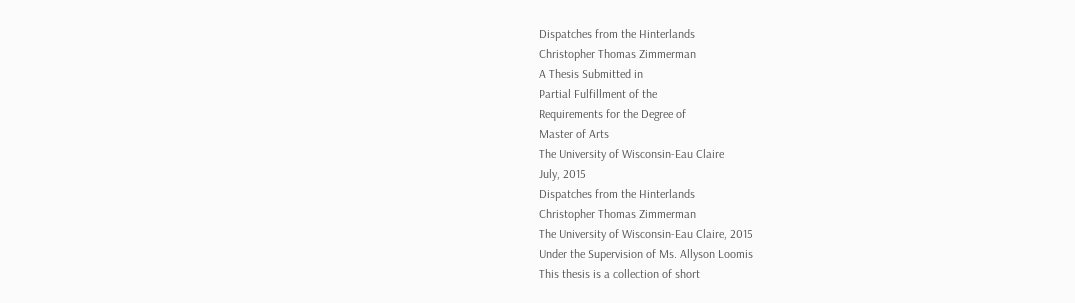Dispatches from the Hinterlands
Christopher Thomas Zimmerman
A Thesis Submitted in
Partial Fulfillment of the
Requirements for the Degree of
Master of Arts
The University of Wisconsin-Eau Claire
July, 2015
Dispatches from the Hinterlands
Christopher Thomas Zimmerman
The University of Wisconsin-Eau Claire, 2015
Under the Supervision of Ms. Allyson Loomis
This thesis is a collection of short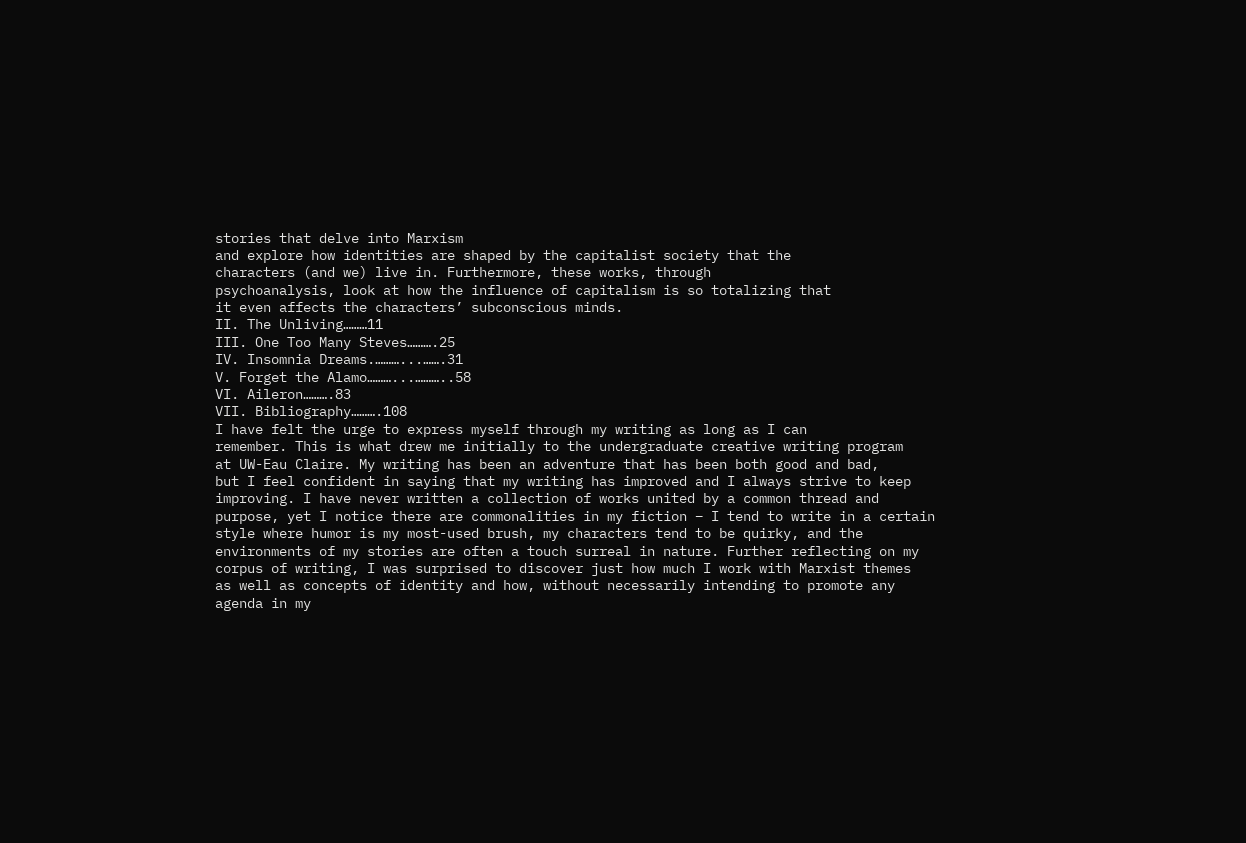stories that delve into Marxism
and explore how identities are shaped by the capitalist society that the
characters (and we) live in. Furthermore, these works, through
psychoanalysis, look at how the influence of capitalism is so totalizing that
it even affects the characters’ subconscious minds.
II. The Unliving………11
III. One Too Many Steves……….25
IV. Insomnia Dreams.………...…….31
V. Forget the Alamo………...………..58
VI. Aileron……….83
VII. Bibliography……….108
I have felt the urge to express myself through my writing as long as I can
remember. This is what drew me initially to the undergraduate creative writing program
at UW-Eau Claire. My writing has been an adventure that has been both good and bad,
but I feel confident in saying that my writing has improved and I always strive to keep
improving. I have never written a collection of works united by a common thread and
purpose, yet I notice there are commonalities in my fiction – I tend to write in a certain
style where humor is my most-used brush, my characters tend to be quirky, and the
environments of my stories are often a touch surreal in nature. Further reflecting on my
corpus of writing, I was surprised to discover just how much I work with Marxist themes
as well as concepts of identity and how, without necessarily intending to promote any
agenda in my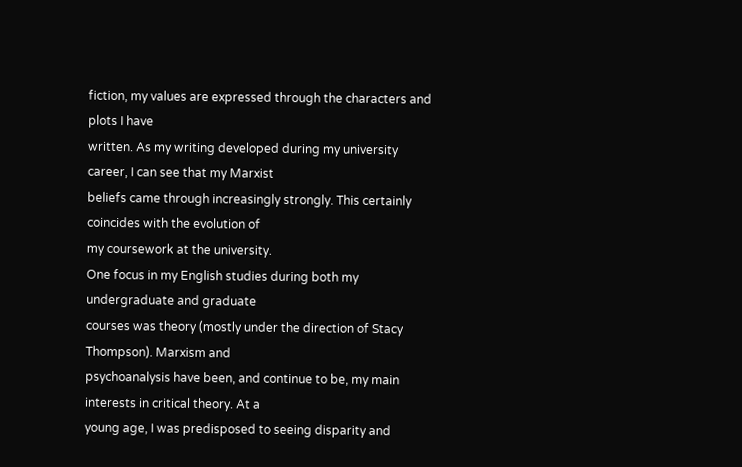fiction, my values are expressed through the characters and plots I have
written. As my writing developed during my university career, I can see that my Marxist
beliefs came through increasingly strongly. This certainly coincides with the evolution of
my coursework at the university.
One focus in my English studies during both my undergraduate and graduate
courses was theory (mostly under the direction of Stacy Thompson). Marxism and
psychoanalysis have been, and continue to be, my main interests in critical theory. At a
young age, I was predisposed to seeing disparity and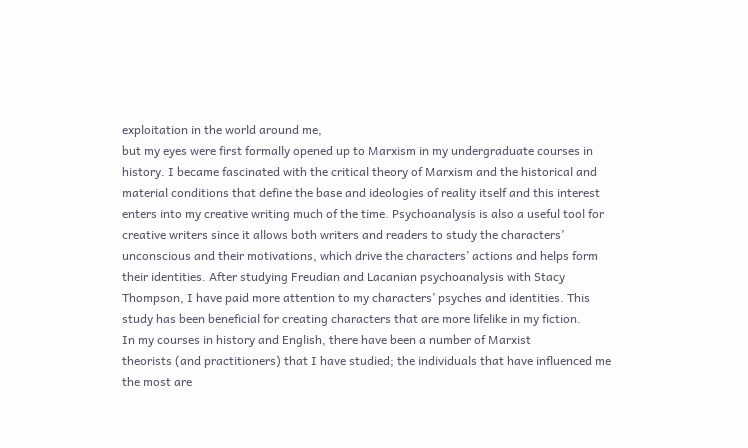exploitation in the world around me,
but my eyes were first formally opened up to Marxism in my undergraduate courses in
history. I became fascinated with the critical theory of Marxism and the historical and
material conditions that define the base and ideologies of reality itself and this interest
enters into my creative writing much of the time. Psychoanalysis is also a useful tool for
creative writers since it allows both writers and readers to study the characters’
unconscious and their motivations, which drive the characters’ actions and helps form
their identities. After studying Freudian and Lacanian psychoanalysis with Stacy
Thompson, I have paid more attention to my characters’ psyches and identities. This
study has been beneficial for creating characters that are more lifelike in my fiction.
In my courses in history and English, there have been a number of Marxist
theorists (and practitioners) that I have studied; the individuals that have influenced me
the most are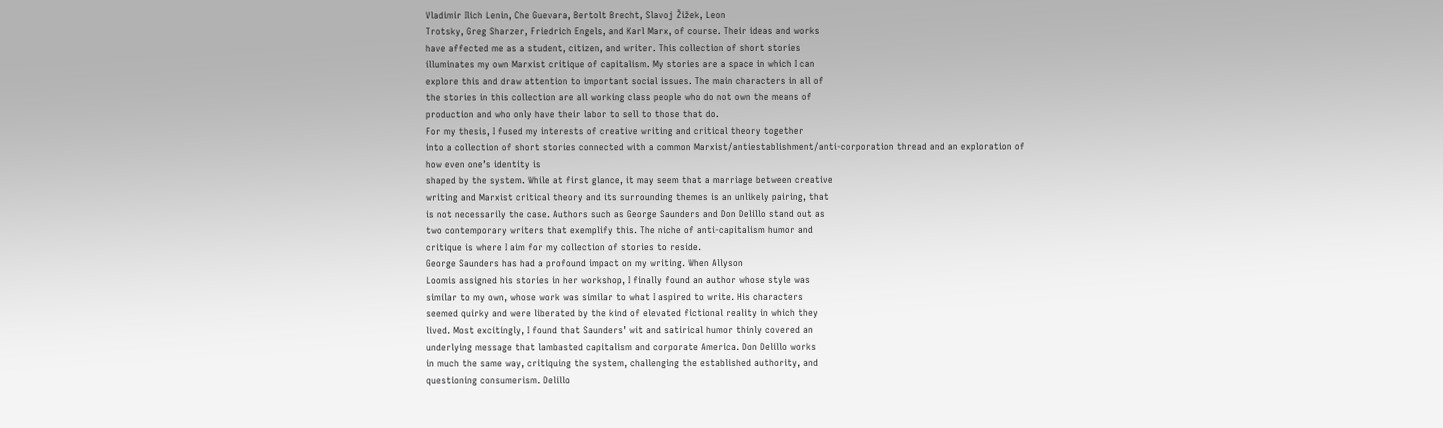Vladimir Ilich Lenin, Che Guevara, Bertolt Brecht, Slavoj Žižek, Leon
Trotsky, Greg Sharzer, Friedrich Engels, and Karl Marx, of course. Their ideas and works
have affected me as a student, citizen, and writer. This collection of short stories
illuminates my own Marxist critique of capitalism. My stories are a space in which I can
explore this and draw attention to important social issues. The main characters in all of
the stories in this collection are all working class people who do not own the means of
production and who only have their labor to sell to those that do.
For my thesis, I fused my interests of creative writing and critical theory together
into a collection of short stories connected with a common Marxist/antiestablishment/anti-corporation thread and an exploration of how even one’s identity is
shaped by the system. While at first glance, it may seem that a marriage between creative
writing and Marxist critical theory and its surrounding themes is an unlikely pairing, that
is not necessarily the case. Authors such as George Saunders and Don Delillo stand out as
two contemporary writers that exemplify this. The niche of anti-capitalism humor and
critique is where I aim for my collection of stories to reside.
George Saunders has had a profound impact on my writing. When Allyson
Loomis assigned his stories in her workshop, I finally found an author whose style was
similar to my own, whose work was similar to what I aspired to write. His characters
seemed quirky and were liberated by the kind of elevated fictional reality in which they
lived. Most excitingly, I found that Saunders’ wit and satirical humor thinly covered an
underlying message that lambasted capitalism and corporate America. Don Delillo works
in much the same way, critiquing the system, challenging the established authority, and
questioning consumerism. Delillo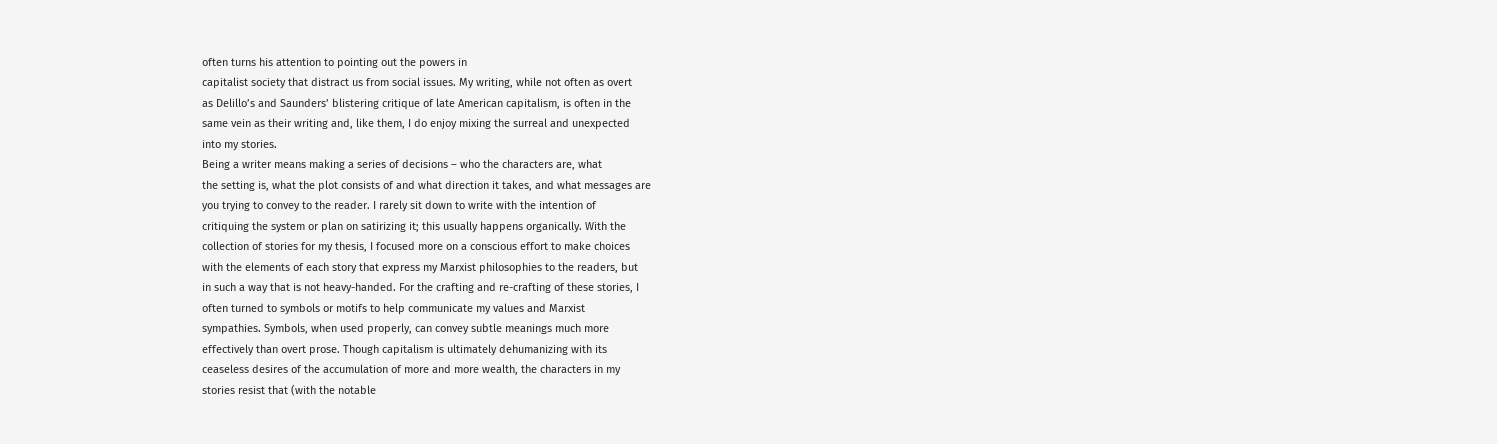often turns his attention to pointing out the powers in
capitalist society that distract us from social issues. My writing, while not often as overt
as Delillo’s and Saunders’ blistering critique of late American capitalism, is often in the
same vein as their writing and, like them, I do enjoy mixing the surreal and unexpected
into my stories.
Being a writer means making a series of decisions – who the characters are, what
the setting is, what the plot consists of and what direction it takes, and what messages are
you trying to convey to the reader. I rarely sit down to write with the intention of
critiquing the system or plan on satirizing it; this usually happens organically. With the
collection of stories for my thesis, I focused more on a conscious effort to make choices
with the elements of each story that express my Marxist philosophies to the readers, but
in such a way that is not heavy-handed. For the crafting and re-crafting of these stories, I
often turned to symbols or motifs to help communicate my values and Marxist
sympathies. Symbols, when used properly, can convey subtle meanings much more
effectively than overt prose. Though capitalism is ultimately dehumanizing with its
ceaseless desires of the accumulation of more and more wealth, the characters in my
stories resist that (with the notable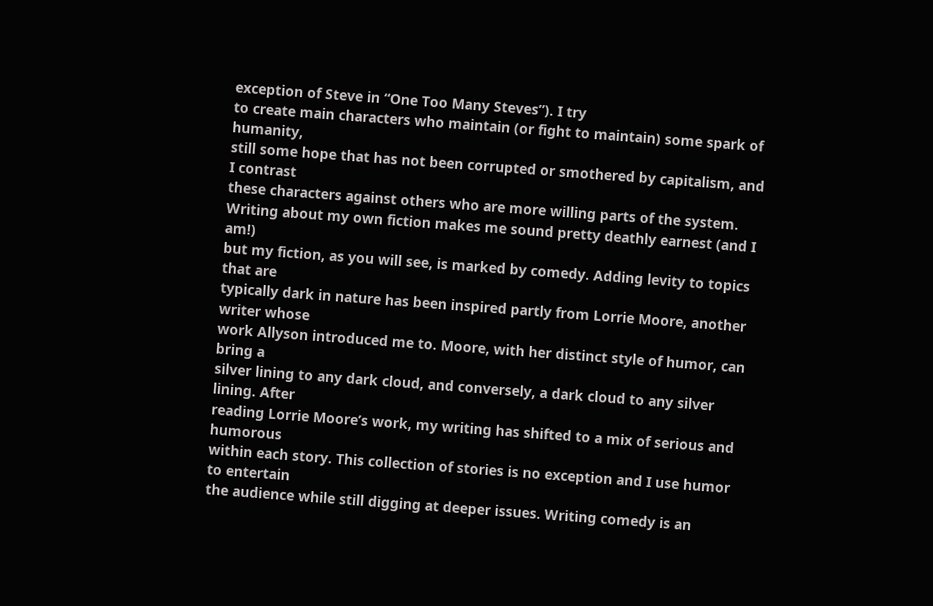exception of Steve in “One Too Many Steves”). I try
to create main characters who maintain (or fight to maintain) some spark of humanity,
still some hope that has not been corrupted or smothered by capitalism, and I contrast
these characters against others who are more willing parts of the system.
Writing about my own fiction makes me sound pretty deathly earnest (and I am!)
but my fiction, as you will see, is marked by comedy. Adding levity to topics that are
typically dark in nature has been inspired partly from Lorrie Moore, another writer whose
work Allyson introduced me to. Moore, with her distinct style of humor, can bring a
silver lining to any dark cloud, and conversely, a dark cloud to any silver lining. After
reading Lorrie Moore’s work, my writing has shifted to a mix of serious and humorous
within each story. This collection of stories is no exception and I use humor to entertain
the audience while still digging at deeper issues. Writing comedy is an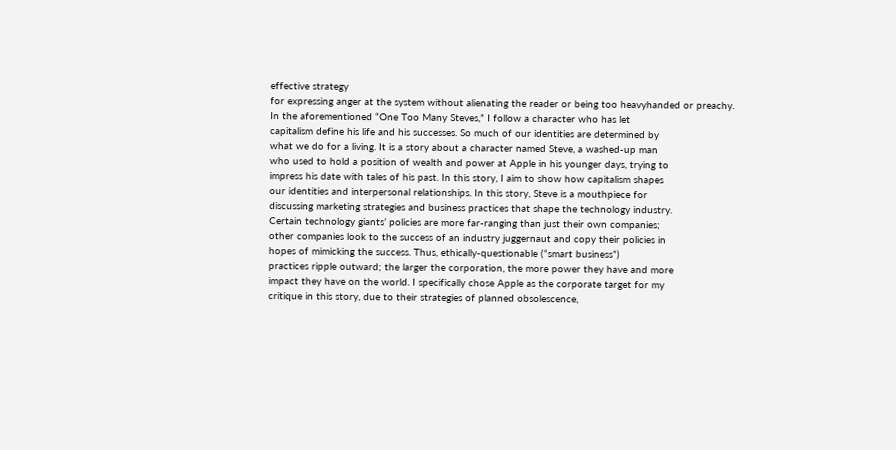effective strategy
for expressing anger at the system without alienating the reader or being too heavyhanded or preachy.
In the aforementioned “One Too Many Steves,” I follow a character who has let
capitalism define his life and his successes. So much of our identities are determined by
what we do for a living. It is a story about a character named Steve, a washed-up man
who used to hold a position of wealth and power at Apple in his younger days, trying to
impress his date with tales of his past. In this story, I aim to show how capitalism shapes
our identities and interpersonal relationships. In this story, Steve is a mouthpiece for
discussing marketing strategies and business practices that shape the technology industry.
Certain technology giants’ policies are more far-ranging than just their own companies;
other companies look to the success of an industry juggernaut and copy their policies in
hopes of mimicking the success. Thus, ethically-questionable (“smart business”)
practices ripple outward; the larger the corporation, the more power they have and more
impact they have on the world. I specifically chose Apple as the corporate target for my
critique in this story, due to their strategies of planned obsolescence,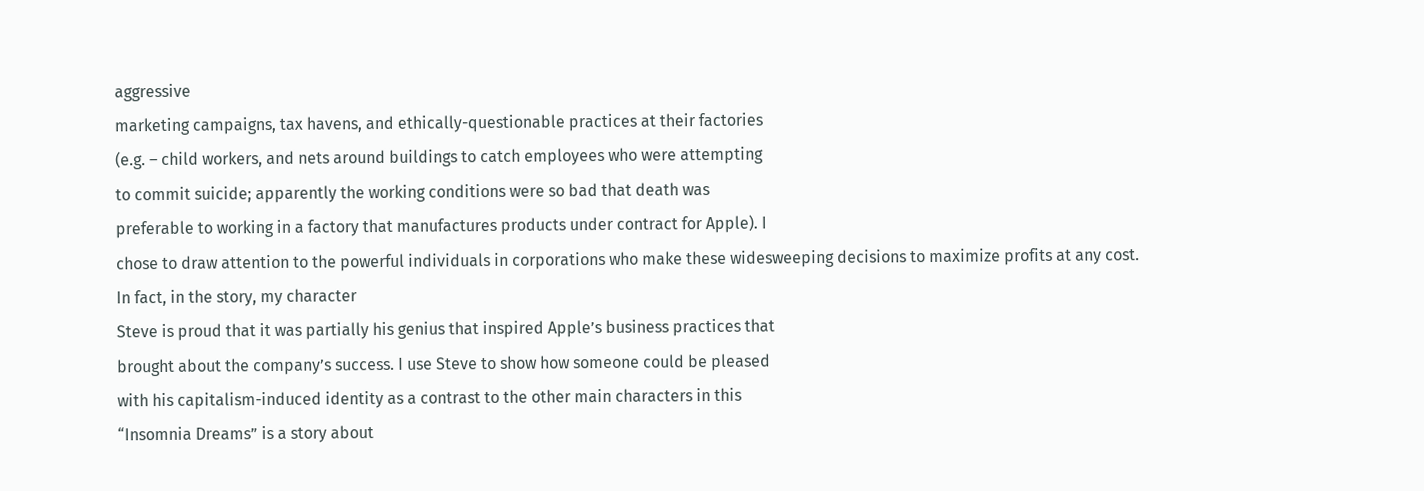aggressive
marketing campaigns, tax havens, and ethically-questionable practices at their factories
(e.g. – child workers, and nets around buildings to catch employees who were attempting
to commit suicide; apparently the working conditions were so bad that death was
preferable to working in a factory that manufactures products under contract for Apple). I
chose to draw attention to the powerful individuals in corporations who make these widesweeping decisions to maximize profits at any cost. In fact, in the story, my character
Steve is proud that it was partially his genius that inspired Apple’s business practices that
brought about the company’s success. I use Steve to show how someone could be pleased
with his capitalism-induced identity as a contrast to the other main characters in this
“Insomnia Dreams” is a story about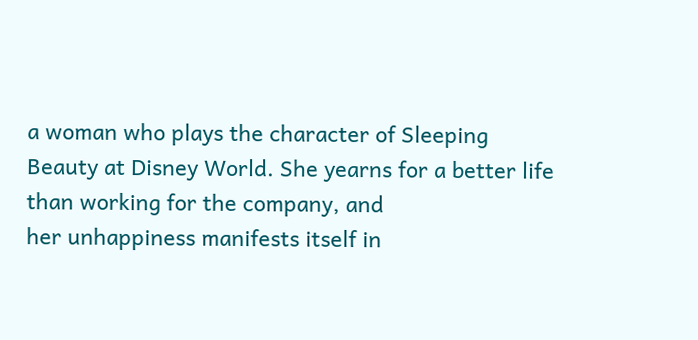a woman who plays the character of Sleeping
Beauty at Disney World. She yearns for a better life than working for the company, and
her unhappiness manifests itself in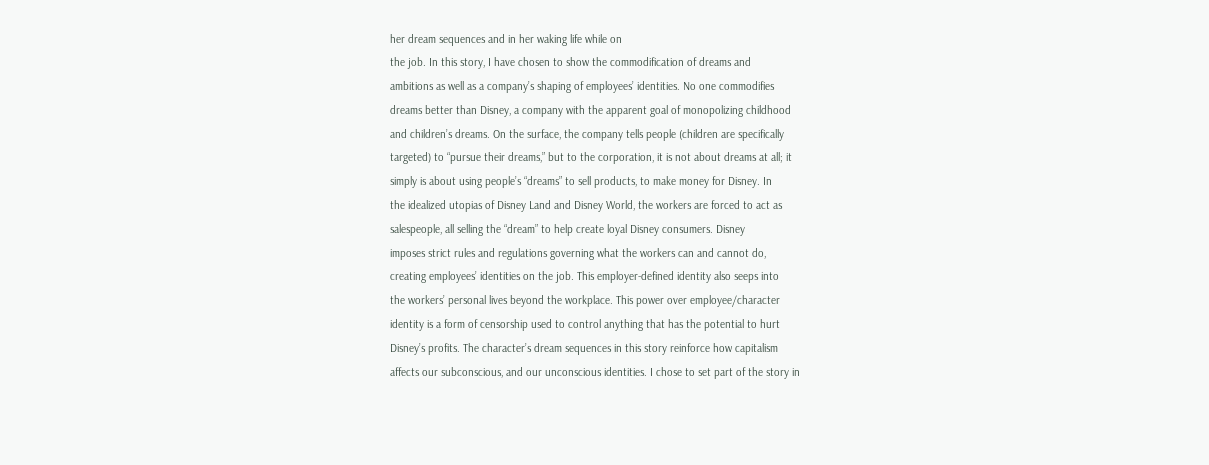her dream sequences and in her waking life while on
the job. In this story, I have chosen to show the commodification of dreams and
ambitions as well as a company’s shaping of employees’ identities. No one commodifies
dreams better than Disney, a company with the apparent goal of monopolizing childhood
and children’s dreams. On the surface, the company tells people (children are specifically
targeted) to “pursue their dreams,” but to the corporation, it is not about dreams at all; it
simply is about using people’s “dreams” to sell products, to make money for Disney. In
the idealized utopias of Disney Land and Disney World, the workers are forced to act as
salespeople, all selling the “dream” to help create loyal Disney consumers. Disney
imposes strict rules and regulations governing what the workers can and cannot do,
creating employees’ identities on the job. This employer-defined identity also seeps into
the workers’ personal lives beyond the workplace. This power over employee/character
identity is a form of censorship used to control anything that has the potential to hurt
Disney’s profits. The character’s dream sequences in this story reinforce how capitalism
affects our subconscious, and our unconscious identities. I chose to set part of the story in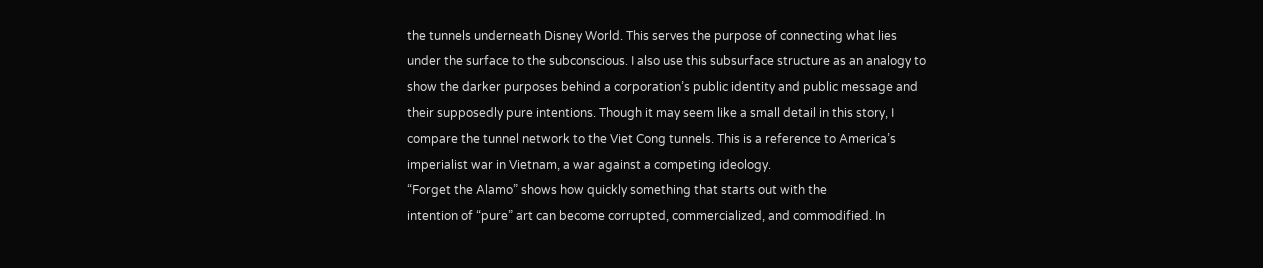the tunnels underneath Disney World. This serves the purpose of connecting what lies
under the surface to the subconscious. I also use this subsurface structure as an analogy to
show the darker purposes behind a corporation’s public identity and public message and
their supposedly pure intentions. Though it may seem like a small detail in this story, I
compare the tunnel network to the Viet Cong tunnels. This is a reference to America’s
imperialist war in Vietnam, a war against a competing ideology.
“Forget the Alamo” shows how quickly something that starts out with the
intention of “pure” art can become corrupted, commercialized, and commodified. In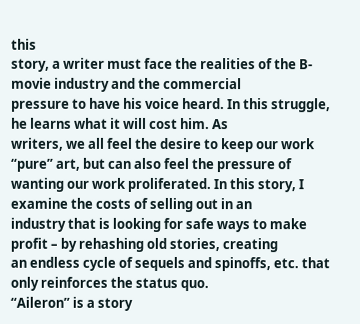this
story, a writer must face the realities of the B-movie industry and the commercial
pressure to have his voice heard. In this struggle, he learns what it will cost him. As
writers, we all feel the desire to keep our work “pure” art, but can also feel the pressure of
wanting our work proliferated. In this story, I examine the costs of selling out in an
industry that is looking for safe ways to make profit – by rehashing old stories, creating
an endless cycle of sequels and spinoffs, etc. that only reinforces the status quo.
“Aileron” is a story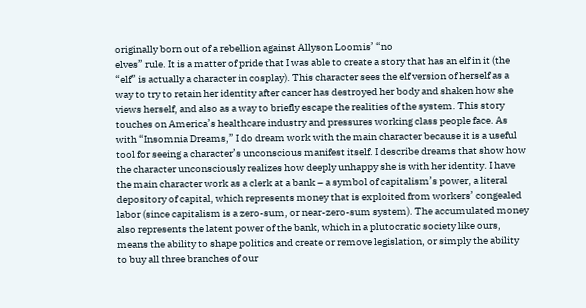originally born out of a rebellion against Allyson Loomis’ “no
elves” rule. It is a matter of pride that I was able to create a story that has an elf in it (the
“elf” is actually a character in cosplay). This character sees the elf version of herself as a
way to try to retain her identity after cancer has destroyed her body and shaken how she
views herself, and also as a way to briefly escape the realities of the system. This story
touches on America’s healthcare industry and pressures working class people face. As
with “Insomnia Dreams,” I do dream work with the main character because it is a useful
tool for seeing a character’s unconscious manifest itself. I describe dreams that show how
the character unconsciously realizes how deeply unhappy she is with her identity. I have
the main character work as a clerk at a bank – a symbol of capitalism’s power, a literal
depository of capital, which represents money that is exploited from workers’ congealed
labor (since capitalism is a zero-sum, or near-zero-sum system). The accumulated money
also represents the latent power of the bank, which in a plutocratic society like ours,
means the ability to shape politics and create or remove legislation, or simply the ability
to buy all three branches of our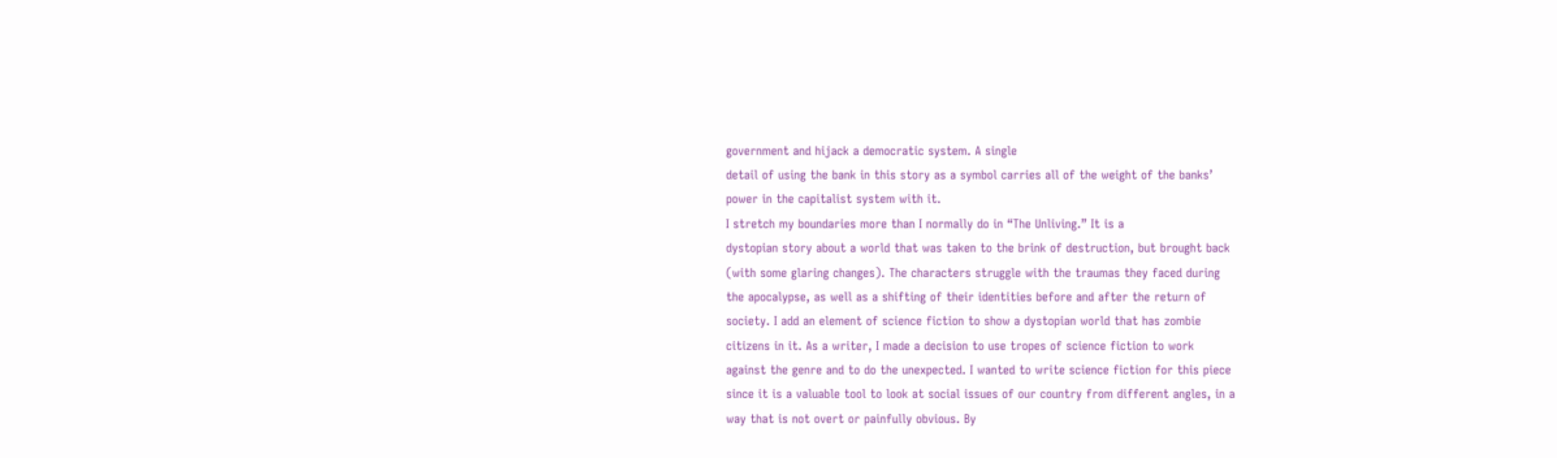government and hijack a democratic system. A single
detail of using the bank in this story as a symbol carries all of the weight of the banks’
power in the capitalist system with it.
I stretch my boundaries more than I normally do in “The Unliving.” It is a
dystopian story about a world that was taken to the brink of destruction, but brought back
(with some glaring changes). The characters struggle with the traumas they faced during
the apocalypse, as well as a shifting of their identities before and after the return of
society. I add an element of science fiction to show a dystopian world that has zombie
citizens in it. As a writer, I made a decision to use tropes of science fiction to work
against the genre and to do the unexpected. I wanted to write science fiction for this piece
since it is a valuable tool to look at social issues of our country from different angles, in a
way that is not overt or painfully obvious. By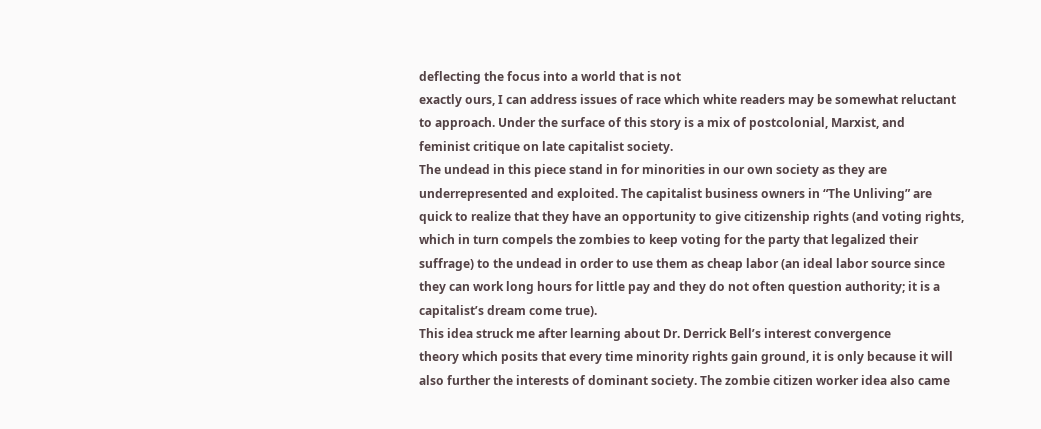deflecting the focus into a world that is not
exactly ours, I can address issues of race which white readers may be somewhat reluctant
to approach. Under the surface of this story is a mix of postcolonial, Marxist, and
feminist critique on late capitalist society.
The undead in this piece stand in for minorities in our own society as they are
underrepresented and exploited. The capitalist business owners in “The Unliving” are
quick to realize that they have an opportunity to give citizenship rights (and voting rights,
which in turn compels the zombies to keep voting for the party that legalized their
suffrage) to the undead in order to use them as cheap labor (an ideal labor source since
they can work long hours for little pay and they do not often question authority; it is a
capitalist’s dream come true).
This idea struck me after learning about Dr. Derrick Bell’s interest convergence
theory which posits that every time minority rights gain ground, it is only because it will
also further the interests of dominant society. The zombie citizen worker idea also came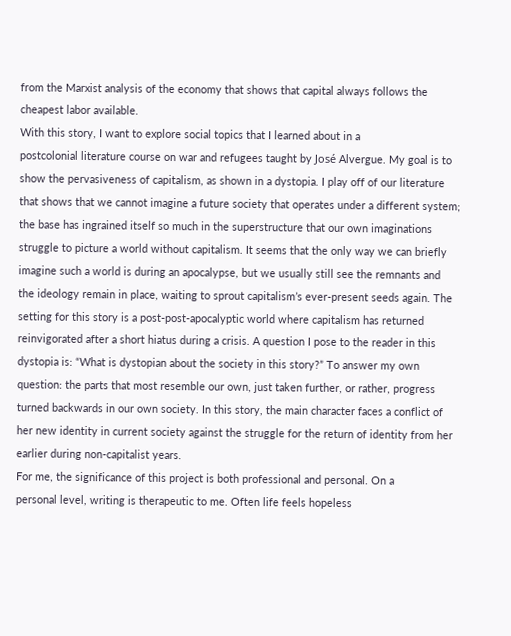from the Marxist analysis of the economy that shows that capital always follows the
cheapest labor available.
With this story, I want to explore social topics that I learned about in a
postcolonial literature course on war and refugees taught by José Alvergue. My goal is to
show the pervasiveness of capitalism, as shown in a dystopia. I play off of our literature
that shows that we cannot imagine a future society that operates under a different system;
the base has ingrained itself so much in the superstructure that our own imaginations
struggle to picture a world without capitalism. It seems that the only way we can briefly
imagine such a world is during an apocalypse, but we usually still see the remnants and
the ideology remain in place, waiting to sprout capitalism’s ever-present seeds again. The
setting for this story is a post-post-apocalyptic world where capitalism has returned
reinvigorated after a short hiatus during a crisis. A question I pose to the reader in this
dystopia is: “What is dystopian about the society in this story?” To answer my own
question: the parts that most resemble our own, just taken further, or rather, progress
turned backwards in our own society. In this story, the main character faces a conflict of
her new identity in current society against the struggle for the return of identity from her
earlier during non-capitalist years.
For me, the significance of this project is both professional and personal. On a
personal level, writing is therapeutic to me. Often life feels hopeless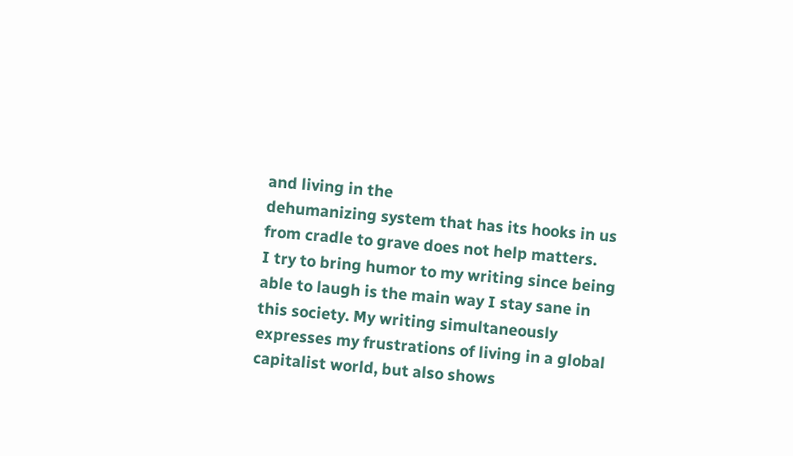and living in the
dehumanizing system that has its hooks in us from cradle to grave does not help matters.
I try to bring humor to my writing since being able to laugh is the main way I stay sane in
this society. My writing simultaneously expresses my frustrations of living in a global
capitalist world, but also shows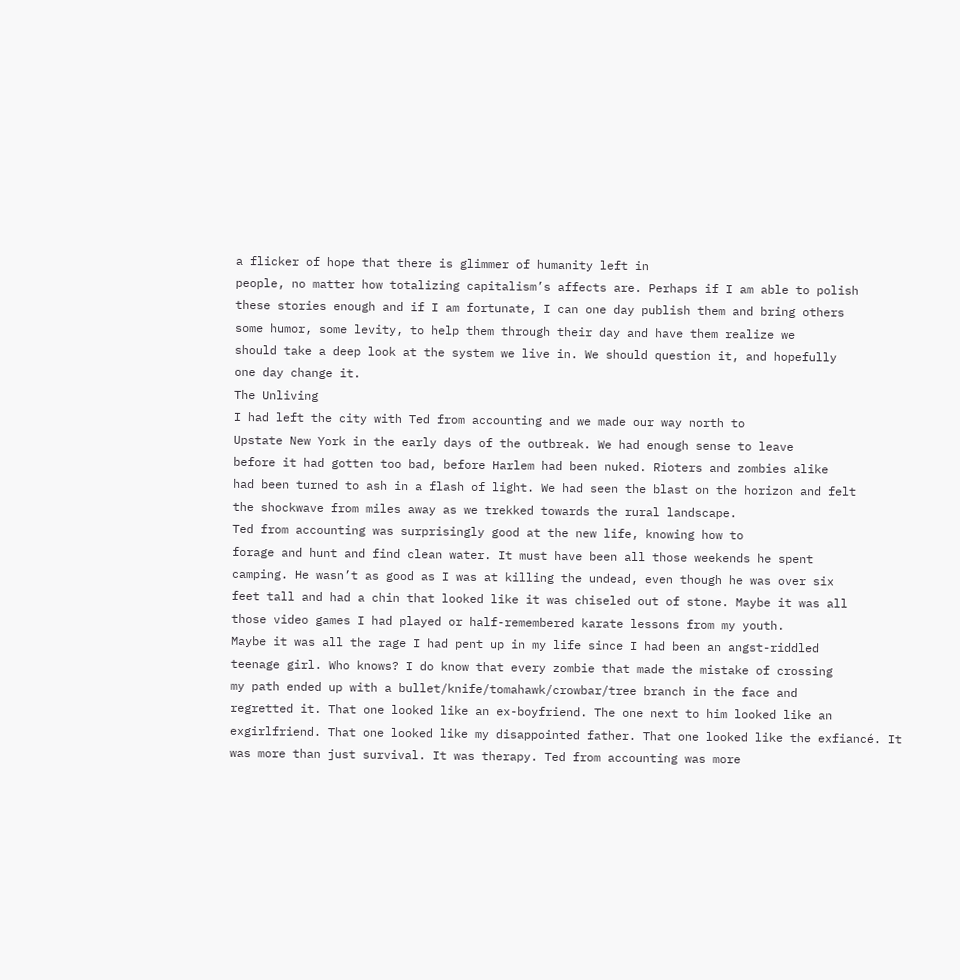a flicker of hope that there is glimmer of humanity left in
people, no matter how totalizing capitalism’s affects are. Perhaps if I am able to polish
these stories enough and if I am fortunate, I can one day publish them and bring others
some humor, some levity, to help them through their day and have them realize we
should take a deep look at the system we live in. We should question it, and hopefully
one day change it.
The Unliving
I had left the city with Ted from accounting and we made our way north to
Upstate New York in the early days of the outbreak. We had enough sense to leave
before it had gotten too bad, before Harlem had been nuked. Rioters and zombies alike
had been turned to ash in a flash of light. We had seen the blast on the horizon and felt
the shockwave from miles away as we trekked towards the rural landscape.
Ted from accounting was surprisingly good at the new life, knowing how to
forage and hunt and find clean water. It must have been all those weekends he spent
camping. He wasn’t as good as I was at killing the undead, even though he was over six
feet tall and had a chin that looked like it was chiseled out of stone. Maybe it was all
those video games I had played or half-remembered karate lessons from my youth.
Maybe it was all the rage I had pent up in my life since I had been an angst-riddled
teenage girl. Who knows? I do know that every zombie that made the mistake of crossing
my path ended up with a bullet/knife/tomahawk/crowbar/tree branch in the face and
regretted it. That one looked like an ex-boyfriend. The one next to him looked like an exgirlfriend. That one looked like my disappointed father. That one looked like the exfiancé. It was more than just survival. It was therapy. Ted from accounting was more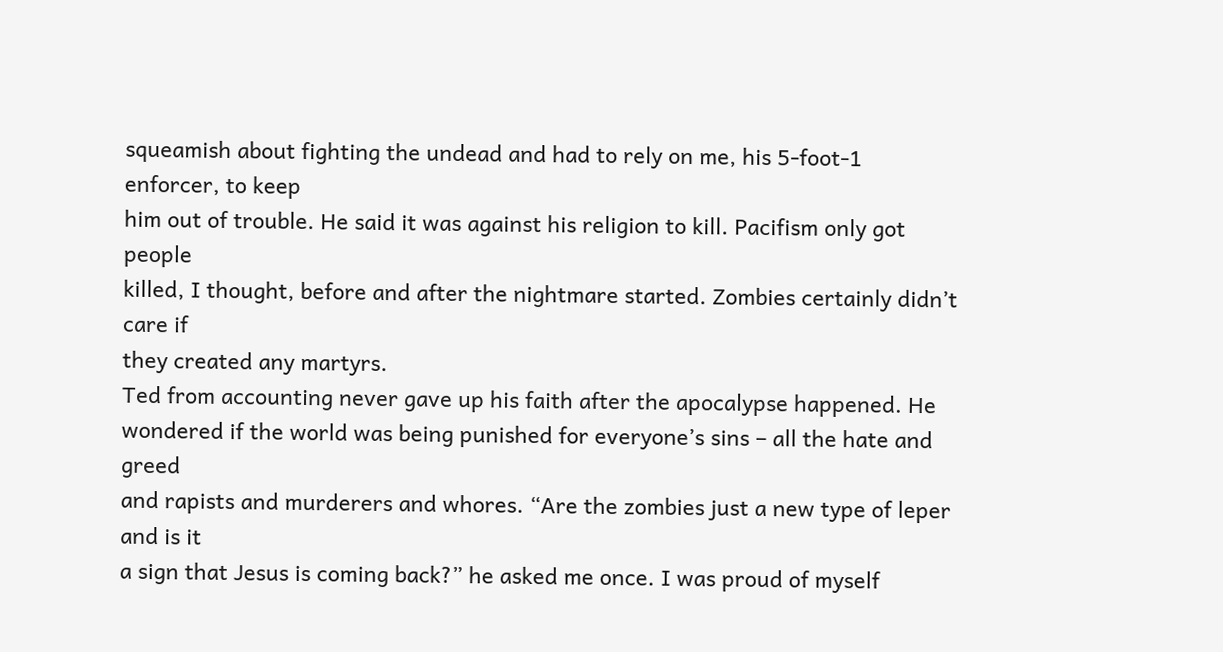squeamish about fighting the undead and had to rely on me, his 5-foot-1 enforcer, to keep
him out of trouble. He said it was against his religion to kill. Pacifism only got people
killed, I thought, before and after the nightmare started. Zombies certainly didn’t care if
they created any martyrs.
Ted from accounting never gave up his faith after the apocalypse happened. He
wondered if the world was being punished for everyone’s sins – all the hate and greed
and rapists and murderers and whores. “Are the zombies just a new type of leper and is it
a sign that Jesus is coming back?” he asked me once. I was proud of myself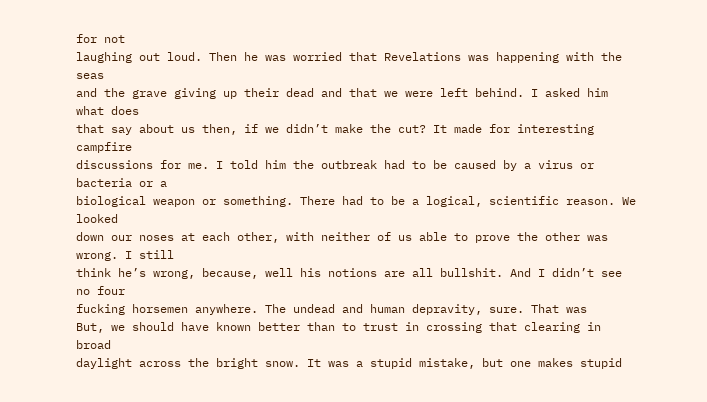for not
laughing out loud. Then he was worried that Revelations was happening with the seas
and the grave giving up their dead and that we were left behind. I asked him what does
that say about us then, if we didn’t make the cut? It made for interesting campfire
discussions for me. I told him the outbreak had to be caused by a virus or bacteria or a
biological weapon or something. There had to be a logical, scientific reason. We looked
down our noses at each other, with neither of us able to prove the other was wrong. I still
think he’s wrong, because, well his notions are all bullshit. And I didn’t see no four
fucking horsemen anywhere. The undead and human depravity, sure. That was
But, we should have known better than to trust in crossing that clearing in broad
daylight across the bright snow. It was a stupid mistake, but one makes stupid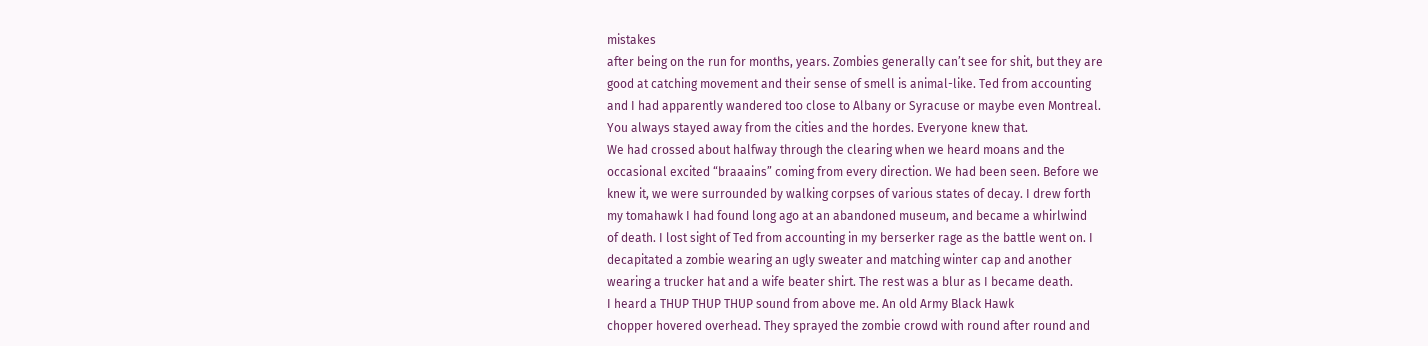mistakes
after being on the run for months, years. Zombies generally can’t see for shit, but they are
good at catching movement and their sense of smell is animal-like. Ted from accounting
and I had apparently wandered too close to Albany or Syracuse or maybe even Montreal.
You always stayed away from the cities and the hordes. Everyone knew that.
We had crossed about halfway through the clearing when we heard moans and the
occasional excited “braaains” coming from every direction. We had been seen. Before we
knew it, we were surrounded by walking corpses of various states of decay. I drew forth
my tomahawk I had found long ago at an abandoned museum, and became a whirlwind
of death. I lost sight of Ted from accounting in my berserker rage as the battle went on. I
decapitated a zombie wearing an ugly sweater and matching winter cap and another
wearing a trucker hat and a wife beater shirt. The rest was a blur as I became death.
I heard a THUP THUP THUP sound from above me. An old Army Black Hawk
chopper hovered overhead. They sprayed the zombie crowd with round after round and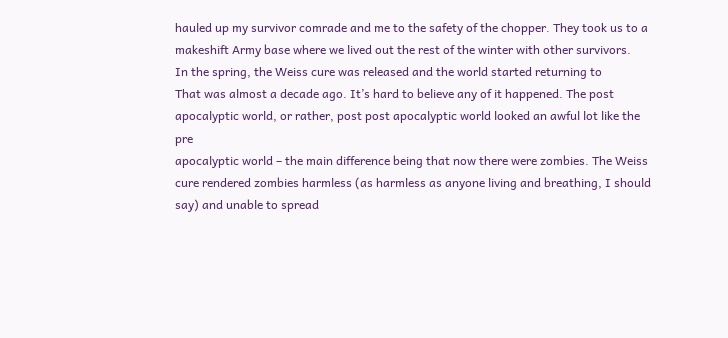hauled up my survivor comrade and me to the safety of the chopper. They took us to a
makeshift Army base where we lived out the rest of the winter with other survivors.
In the spring, the Weiss cure was released and the world started returning to
That was almost a decade ago. It’s hard to believe any of it happened. The post
apocalyptic world, or rather, post post apocalyptic world looked an awful lot like the pre
apocalyptic world – the main difference being that now there were zombies. The Weiss
cure rendered zombies harmless (as harmless as anyone living and breathing, I should
say) and unable to spread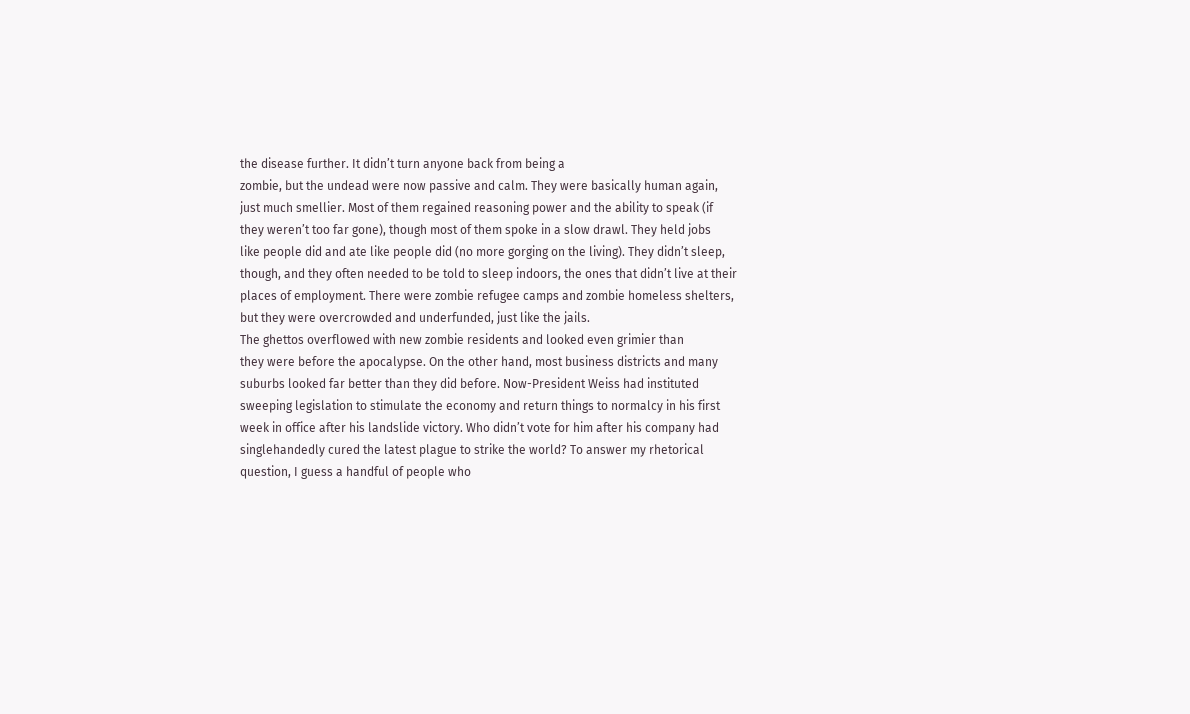the disease further. It didn’t turn anyone back from being a
zombie, but the undead were now passive and calm. They were basically human again,
just much smellier. Most of them regained reasoning power and the ability to speak (if
they weren’t too far gone), though most of them spoke in a slow drawl. They held jobs
like people did and ate like people did (no more gorging on the living). They didn’t sleep,
though, and they often needed to be told to sleep indoors, the ones that didn’t live at their
places of employment. There were zombie refugee camps and zombie homeless shelters,
but they were overcrowded and underfunded, just like the jails.
The ghettos overflowed with new zombie residents and looked even grimier than
they were before the apocalypse. On the other hand, most business districts and many
suburbs looked far better than they did before. Now-President Weiss had instituted
sweeping legislation to stimulate the economy and return things to normalcy in his first
week in office after his landslide victory. Who didn’t vote for him after his company had
singlehandedly cured the latest plague to strike the world? To answer my rhetorical
question, I guess a handful of people who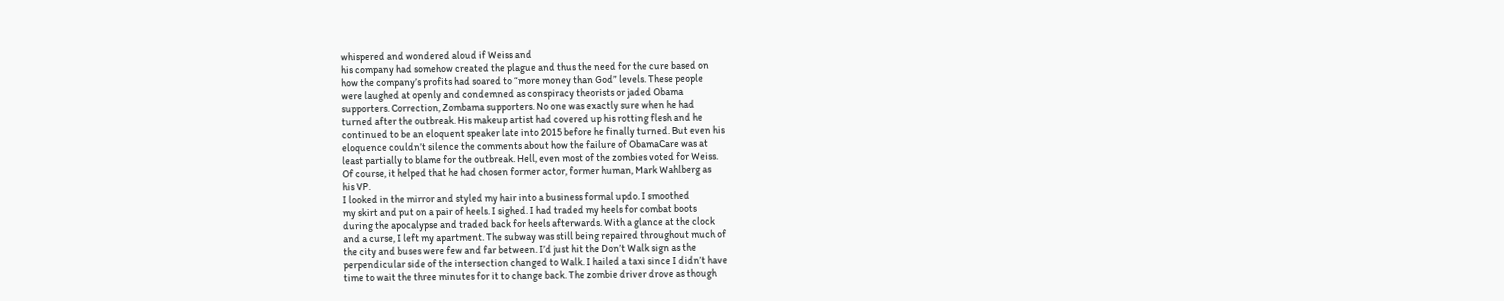whispered and wondered aloud if Weiss and
his company had somehow created the plague and thus the need for the cure based on
how the company’s profits had soared to “more money than God” levels. These people
were laughed at openly and condemned as conspiracy theorists or jaded Obama
supporters. Correction, Zombama supporters. No one was exactly sure when he had
turned after the outbreak. His makeup artist had covered up his rotting flesh and he
continued to be an eloquent speaker late into 2015 before he finally turned. But even his
eloquence couldn’t silence the comments about how the failure of ObamaCare was at
least partially to blame for the outbreak. Hell, even most of the zombies voted for Weiss.
Of course, it helped that he had chosen former actor, former human, Mark Wahlberg as
his VP.
I looked in the mirror and styled my hair into a business formal updo. I smoothed
my skirt and put on a pair of heels. I sighed. I had traded my heels for combat boots
during the apocalypse and traded back for heels afterwards. With a glance at the clock
and a curse, I left my apartment. The subway was still being repaired throughout much of
the city and buses were few and far between. I’d just hit the Don’t Walk sign as the
perpendicular side of the intersection changed to Walk. I hailed a taxi since I didn’t have
time to wait the three minutes for it to change back. The zombie driver drove as though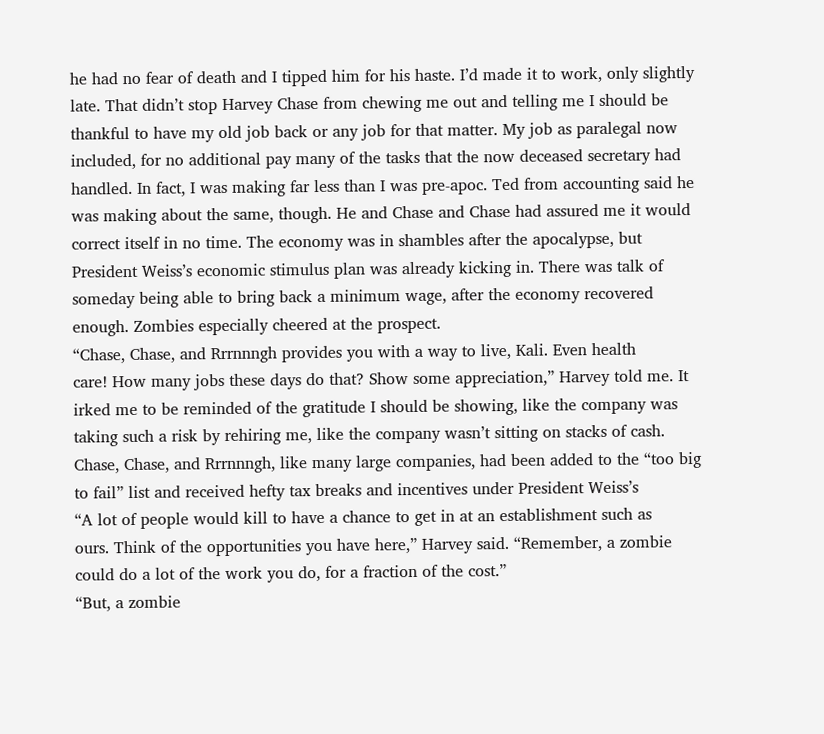he had no fear of death and I tipped him for his haste. I’d made it to work, only slightly
late. That didn’t stop Harvey Chase from chewing me out and telling me I should be
thankful to have my old job back or any job for that matter. My job as paralegal now
included, for no additional pay many of the tasks that the now deceased secretary had
handled. In fact, I was making far less than I was pre-apoc. Ted from accounting said he
was making about the same, though. He and Chase and Chase had assured me it would
correct itself in no time. The economy was in shambles after the apocalypse, but
President Weiss’s economic stimulus plan was already kicking in. There was talk of
someday being able to bring back a minimum wage, after the economy recovered
enough. Zombies especially cheered at the prospect.
“Chase, Chase, and Rrrnnngh provides you with a way to live, Kali. Even health
care! How many jobs these days do that? Show some appreciation,” Harvey told me. It
irked me to be reminded of the gratitude I should be showing, like the company was
taking such a risk by rehiring me, like the company wasn’t sitting on stacks of cash.
Chase, Chase, and Rrrnnngh, like many large companies, had been added to the “too big
to fail” list and received hefty tax breaks and incentives under President Weiss’s
“A lot of people would kill to have a chance to get in at an establishment such as
ours. Think of the opportunities you have here,” Harvey said. “Remember, a zombie
could do a lot of the work you do, for a fraction of the cost.”
“But, a zombie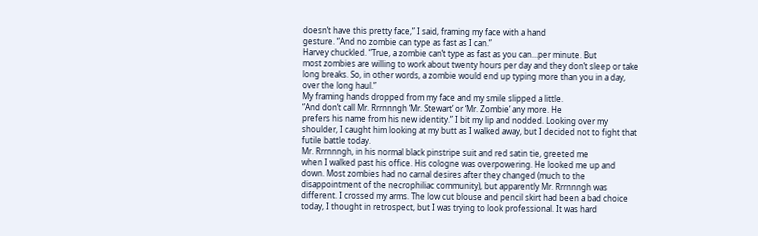doesn’t have this pretty face,” I said, framing my face with a hand
gesture. “And no zombie can type as fast as I can.”
Harvey chuckled. “True, a zombie can’t type as fast as you can…per minute. But
most zombies are willing to work about twenty hours per day and they don’t sleep or take
long breaks. So, in other words, a zombie would end up typing more than you in a day,
over the long haul.”
My framing hands dropped from my face and my smile slipped a little.
“And don’t call Mr. Rrrnnngh ‘Mr. Stewart’ or ‘Mr. Zombie’ any more. He
prefers his name from his new identity.” I bit my lip and nodded. Looking over my
shoulder, I caught him looking at my butt as I walked away, but I decided not to fight that
futile battle today.
Mr. Rrrnnngh, in his normal black pinstripe suit and red satin tie, greeted me
when I walked past his office. His cologne was overpowering. He looked me up and
down. Most zombies had no carnal desires after they changed (much to the
disappointment of the necrophiliac community), but apparently Mr. Rrrnnngh was
different. I crossed my arms. The low cut blouse and pencil skirt had been a bad choice
today, I thought in retrospect, but I was trying to look professional. It was hard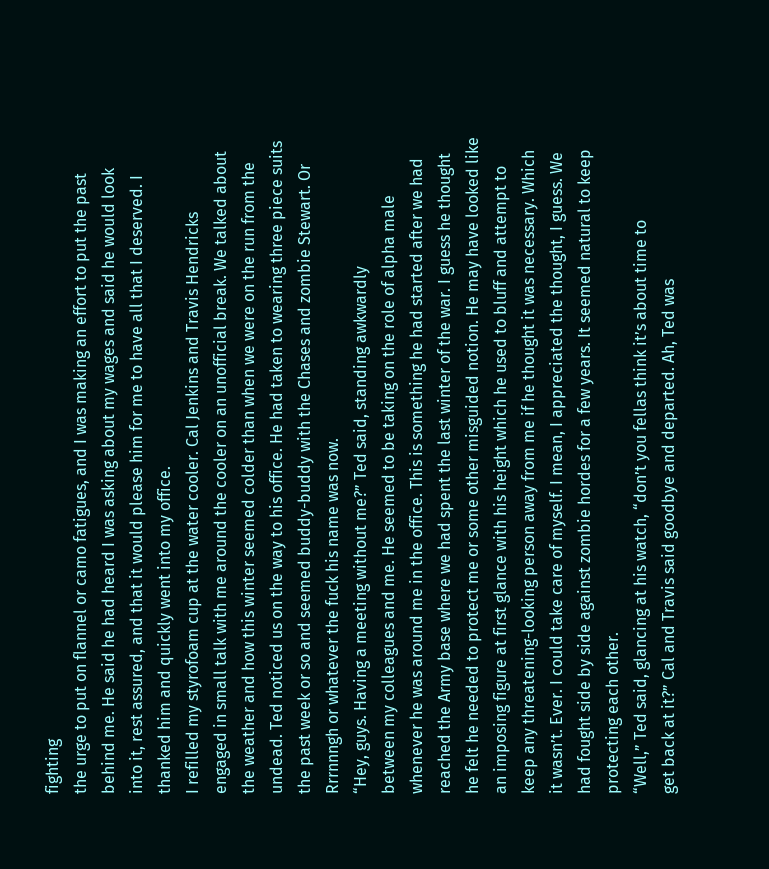fighting
the urge to put on flannel or camo fatigues, and I was making an effort to put the past
behind me. He said he had heard I was asking about my wages and said he would look
into it, rest assured, and that it would please him for me to have all that I deserved. I
thanked him and quickly went into my office.
I refilled my styrofoam cup at the water cooler. Cal Jenkins and Travis Hendricks
engaged in small talk with me around the cooler on an unofficial break. We talked about
the weather and how this winter seemed colder than when we were on the run from the
undead. Ted noticed us on the way to his office. He had taken to wearing three piece suits
the past week or so and seemed buddy-buddy with the Chases and zombie Stewart. Or
Rrrnnngh or whatever the fuck his name was now.
“Hey, guys. Having a meeting without me?” Ted said, standing awkwardly
between my colleagues and me. He seemed to be taking on the role of alpha male
whenever he was around me in the office. This is something he had started after we had
reached the Army base where we had spent the last winter of the war. I guess he thought
he felt he needed to protect me or some other misguided notion. He may have looked like
an imposing figure at first glance with his height which he used to bluff and attempt to
keep any threatening-looking person away from me if he thought it was necessary. Which
it wasn’t. Ever. I could take care of myself. I mean, I appreciated the thought, I guess. We
had fought side by side against zombie hordes for a few years. It seemed natural to keep
protecting each other.
“Well,” Ted said, glancing at his watch, “don’t you fellas think it’s about time to
get back at it?” Cal and Travis said goodbye and departed. Ah, Ted was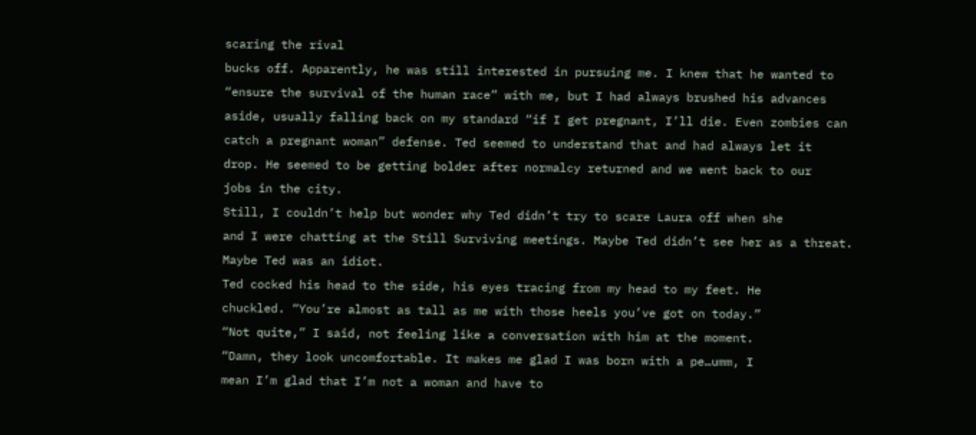scaring the rival
bucks off. Apparently, he was still interested in pursuing me. I knew that he wanted to
“ensure the survival of the human race” with me, but I had always brushed his advances
aside, usually falling back on my standard “if I get pregnant, I’ll die. Even zombies can
catch a pregnant woman” defense. Ted seemed to understand that and had always let it
drop. He seemed to be getting bolder after normalcy returned and we went back to our
jobs in the city.
Still, I couldn’t help but wonder why Ted didn’t try to scare Laura off when she
and I were chatting at the Still Surviving meetings. Maybe Ted didn’t see her as a threat.
Maybe Ted was an idiot.
Ted cocked his head to the side, his eyes tracing from my head to my feet. He
chuckled. “You’re almost as tall as me with those heels you’ve got on today.”
“Not quite,” I said, not feeling like a conversation with him at the moment.
“Damn, they look uncomfortable. It makes me glad I was born with a pe…umm, I
mean I’m glad that I’m not a woman and have to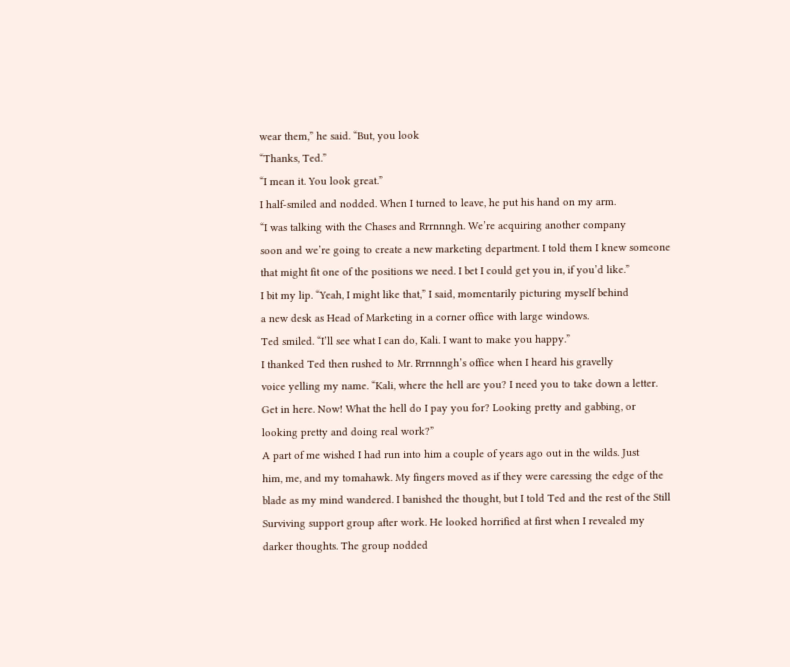wear them,” he said. “But, you look
“Thanks, Ted.”
“I mean it. You look great.”
I half-smiled and nodded. When I turned to leave, he put his hand on my arm.
“I was talking with the Chases and Rrrnnngh. We’re acquiring another company
soon and we’re going to create a new marketing department. I told them I knew someone
that might fit one of the positions we need. I bet I could get you in, if you’d like.”
I bit my lip. “Yeah, I might like that,” I said, momentarily picturing myself behind
a new desk as Head of Marketing in a corner office with large windows.
Ted smiled. “I’ll see what I can do, Kali. I want to make you happy.”
I thanked Ted then rushed to Mr. Rrrnnngh’s office when I heard his gravelly
voice yelling my name. “Kali, where the hell are you? I need you to take down a letter.
Get in here. Now! What the hell do I pay you for? Looking pretty and gabbing, or
looking pretty and doing real work?”
A part of me wished I had run into him a couple of years ago out in the wilds. Just
him, me, and my tomahawk. My fingers moved as if they were caressing the edge of the
blade as my mind wandered. I banished the thought, but I told Ted and the rest of the Still
Surviving support group after work. He looked horrified at first when I revealed my
darker thoughts. The group nodded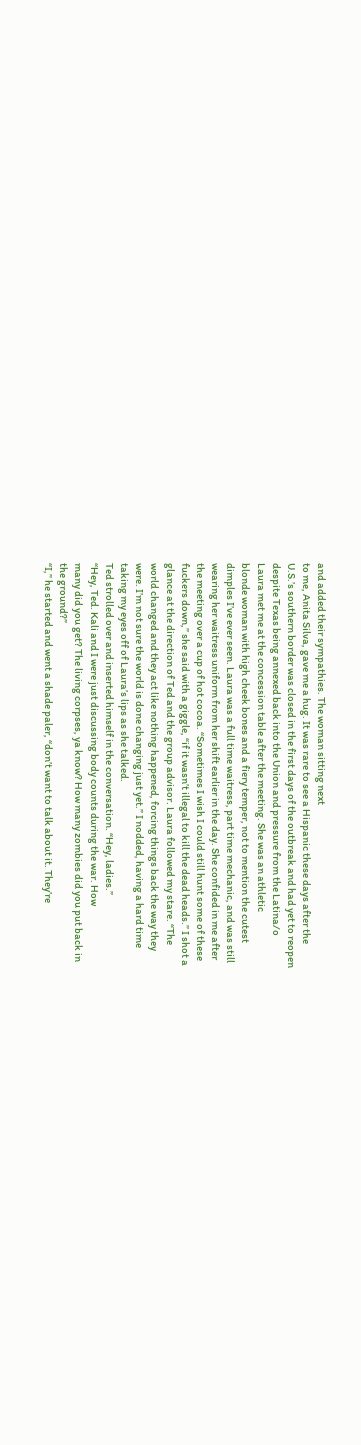and added their sympathies. The woman sitting next
to me, Anita Silva, gave me a hug. It was rare to see a Hispanic these days after the
U.S.’s southern border was closed in the first days of the outbreak and had yet to reopen
despite Texas being annexed back into the Union and pressure from the Latina/o
Laura met me at the concession table after the meeting. She was an athletic
blonde woman with high cheek bones and a fiery temper, not to mention the cutest
dimples I’ve ever seen. Laura was a full time waitress, part time mechanic, and was still
wearing her waitress uniform from her shift earlier in the day. She confided in me after
the meeting over a cup of hot cocoa. “Sometimes I wish I could still hunt some of these
fuckers down,” she said with a giggle, “if it wasn’t illegal to kill the dead heads.” I shot a
glance at the direction of Ted and the group advisor. Laura followed my stare. “The
world changed and they act like nothing happened, forcing things back the way they
were. I’m not sure the world is done changing just yet.” I nodded, having a hard time
taking my eyes off of Laura’s lips as she talked.
Ted strolled over and inserted himself in the conversation. “Hey, ladies.”
“Hey, Ted. Kali and I were just discussing body counts during the war. How
many did you get? The living corpses, ya know? How many zombies did you put back in
the ground?”
“I,” he started and went a shade paler, “don’t want to talk about it. They’re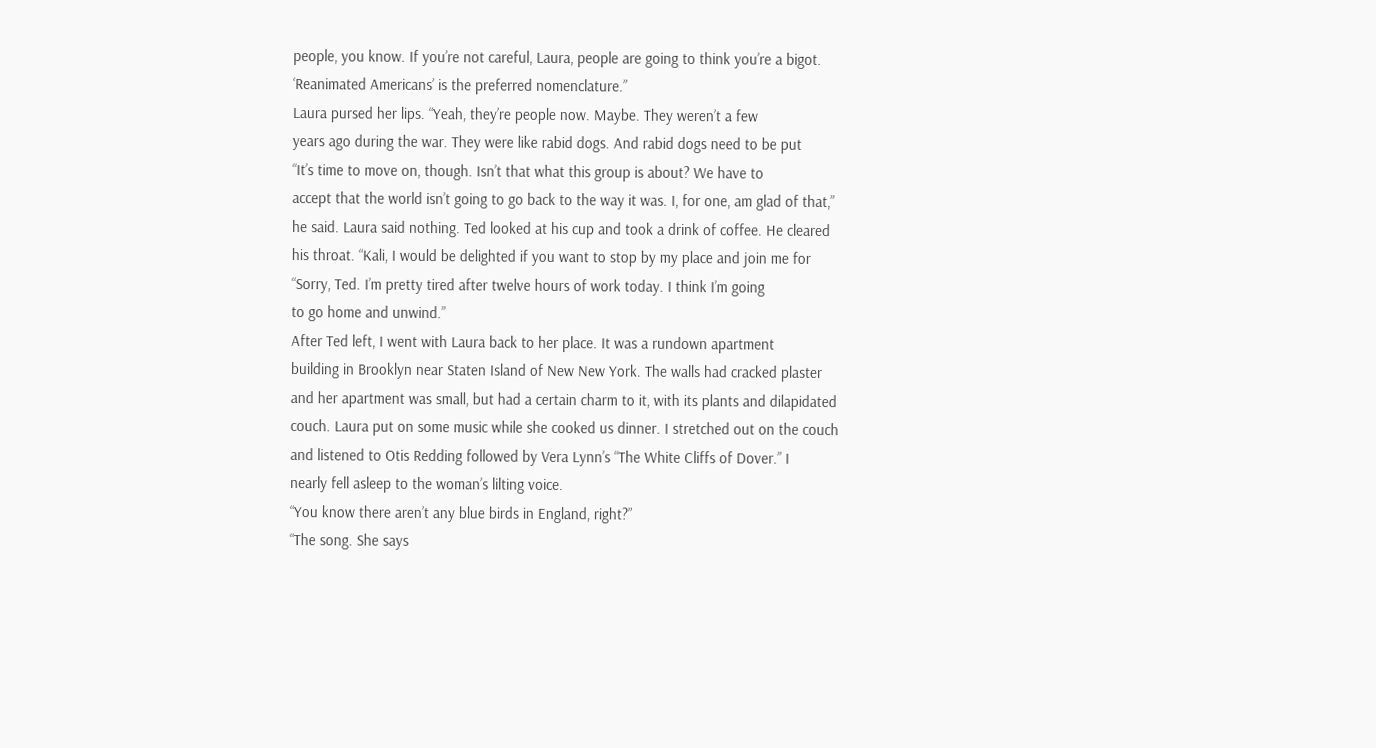people, you know. If you’re not careful, Laura, people are going to think you’re a bigot.
‘Reanimated Americans’ is the preferred nomenclature.”
Laura pursed her lips. “Yeah, they’re people now. Maybe. They weren’t a few
years ago during the war. They were like rabid dogs. And rabid dogs need to be put
“It’s time to move on, though. Isn’t that what this group is about? We have to
accept that the world isn’t going to go back to the way it was. I, for one, am glad of that,”
he said. Laura said nothing. Ted looked at his cup and took a drink of coffee. He cleared
his throat. “Kali, I would be delighted if you want to stop by my place and join me for
“Sorry, Ted. I’m pretty tired after twelve hours of work today. I think I’m going
to go home and unwind.”
After Ted left, I went with Laura back to her place. It was a rundown apartment
building in Brooklyn near Staten Island of New New York. The walls had cracked plaster
and her apartment was small, but had a certain charm to it, with its plants and dilapidated
couch. Laura put on some music while she cooked us dinner. I stretched out on the couch
and listened to Otis Redding followed by Vera Lynn’s “The White Cliffs of Dover.” I
nearly fell asleep to the woman’s lilting voice.
“You know there aren’t any blue birds in England, right?”
“The song. She says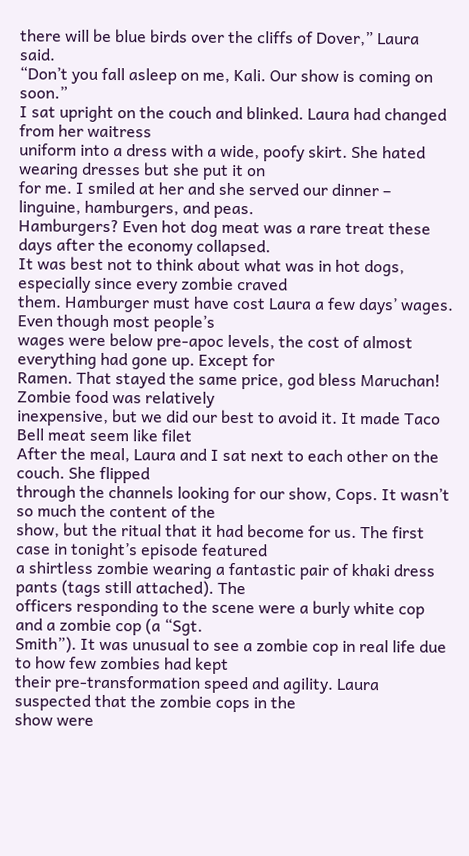there will be blue birds over the cliffs of Dover,” Laura said.
“Don’t you fall asleep on me, Kali. Our show is coming on soon.”
I sat upright on the couch and blinked. Laura had changed from her waitress
uniform into a dress with a wide, poofy skirt. She hated wearing dresses but she put it on
for me. I smiled at her and she served our dinner – linguine, hamburgers, and peas.
Hamburgers? Even hot dog meat was a rare treat these days after the economy collapsed.
It was best not to think about what was in hot dogs, especially since every zombie craved
them. Hamburger must have cost Laura a few days’ wages. Even though most people’s
wages were below pre-apoc levels, the cost of almost everything had gone up. Except for
Ramen. That stayed the same price, god bless Maruchan! Zombie food was relatively
inexpensive, but we did our best to avoid it. It made Taco Bell meat seem like filet
After the meal, Laura and I sat next to each other on the couch. She flipped
through the channels looking for our show, Cops. It wasn’t so much the content of the
show, but the ritual that it had become for us. The first case in tonight’s episode featured
a shirtless zombie wearing a fantastic pair of khaki dress pants (tags still attached). The
officers responding to the scene were a burly white cop and a zombie cop (a “Sgt.
Smith”). It was unusual to see a zombie cop in real life due to how few zombies had kept
their pre-transformation speed and agility. Laura suspected that the zombie cops in the
show were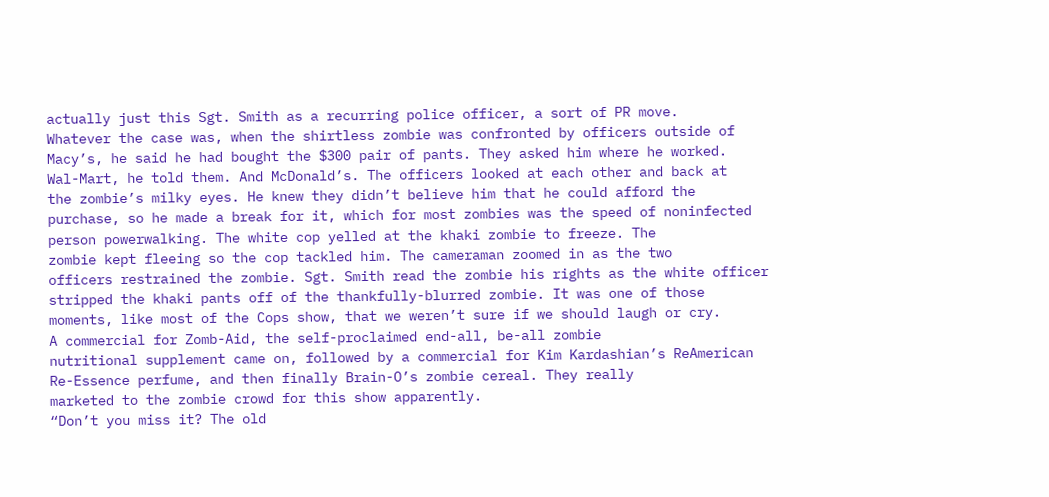actually just this Sgt. Smith as a recurring police officer, a sort of PR move.
Whatever the case was, when the shirtless zombie was confronted by officers outside of
Macy’s, he said he had bought the $300 pair of pants. They asked him where he worked.
Wal-Mart, he told them. And McDonald’s. The officers looked at each other and back at
the zombie’s milky eyes. He knew they didn’t believe him that he could afford the
purchase, so he made a break for it, which for most zombies was the speed of noninfected person powerwalking. The white cop yelled at the khaki zombie to freeze. The
zombie kept fleeing so the cop tackled him. The cameraman zoomed in as the two
officers restrained the zombie. Sgt. Smith read the zombie his rights as the white officer
stripped the khaki pants off of the thankfully-blurred zombie. It was one of those
moments, like most of the Cops show, that we weren’t sure if we should laugh or cry.
A commercial for Zomb-Aid, the self-proclaimed end-all, be-all zombie
nutritional supplement came on, followed by a commercial for Kim Kardashian’s ReAmerican Re-Essence perfume, and then finally Brain-O’s zombie cereal. They really
marketed to the zombie crowd for this show apparently.
“Don’t you miss it? The old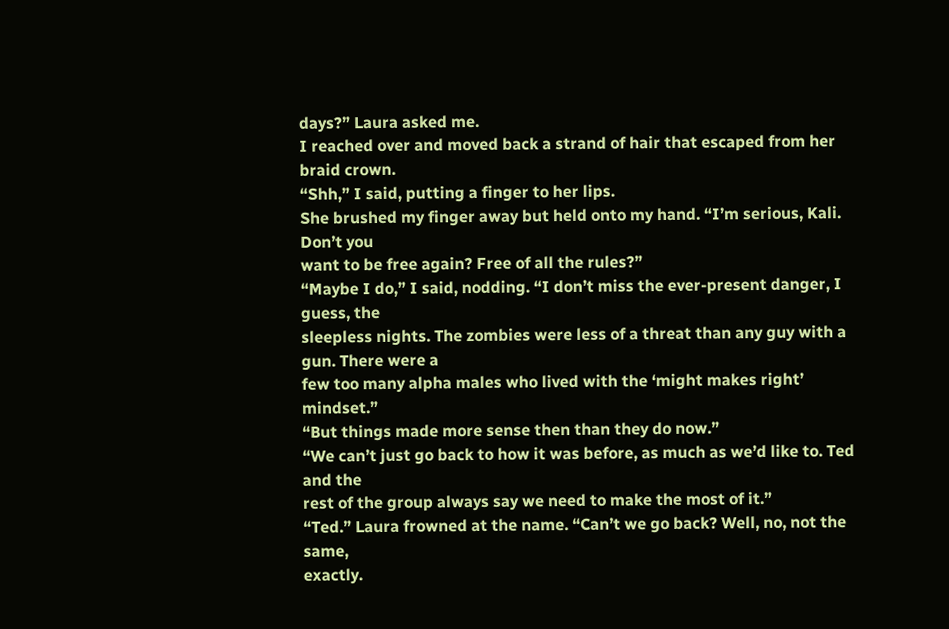days?” Laura asked me.
I reached over and moved back a strand of hair that escaped from her braid crown.
“Shh,” I said, putting a finger to her lips.
She brushed my finger away but held onto my hand. “I’m serious, Kali. Don’t you
want to be free again? Free of all the rules?”
“Maybe I do,” I said, nodding. “I don’t miss the ever-present danger, I guess, the
sleepless nights. The zombies were less of a threat than any guy with a gun. There were a
few too many alpha males who lived with the ‘might makes right’ mindset.”
“But things made more sense then than they do now.”
“We can’t just go back to how it was before, as much as we’d like to. Ted and the
rest of the group always say we need to make the most of it.”
“Ted.” Laura frowned at the name. “Can’t we go back? Well, no, not the same,
exactly.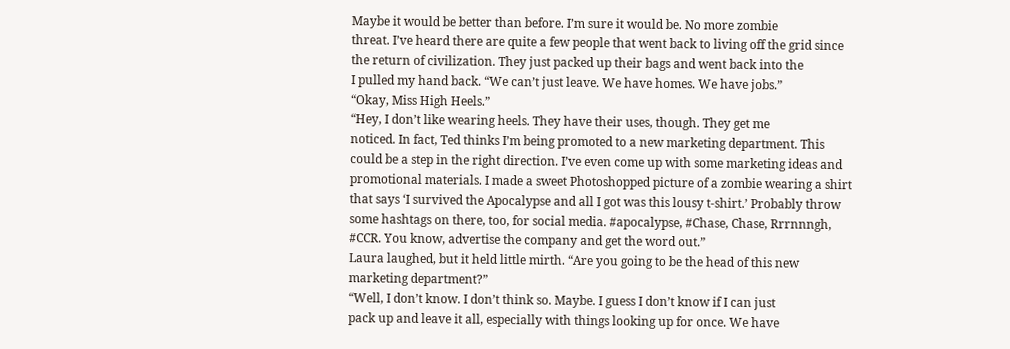Maybe it would be better than before. I’m sure it would be. No more zombie
threat. I’ve heard there are quite a few people that went back to living off the grid since
the return of civilization. They just packed up their bags and went back into the
I pulled my hand back. “We can’t just leave. We have homes. We have jobs.”
“Okay, Miss High Heels.”
“Hey, I don’t like wearing heels. They have their uses, though. They get me
noticed. In fact, Ted thinks I’m being promoted to a new marketing department. This
could be a step in the right direction. I’ve even come up with some marketing ideas and
promotional materials. I made a sweet Photoshopped picture of a zombie wearing a shirt
that says ‘I survived the Apocalypse and all I got was this lousy t-shirt.’ Probably throw
some hashtags on there, too, for social media. #apocalypse, #Chase, Chase, Rrrnnngh,
#CCR. You know, advertise the company and get the word out.”
Laura laughed, but it held little mirth. “Are you going to be the head of this new
marketing department?”
“Well, I don’t know. I don’t think so. Maybe. I guess I don’t know if I can just
pack up and leave it all, especially with things looking up for once. We have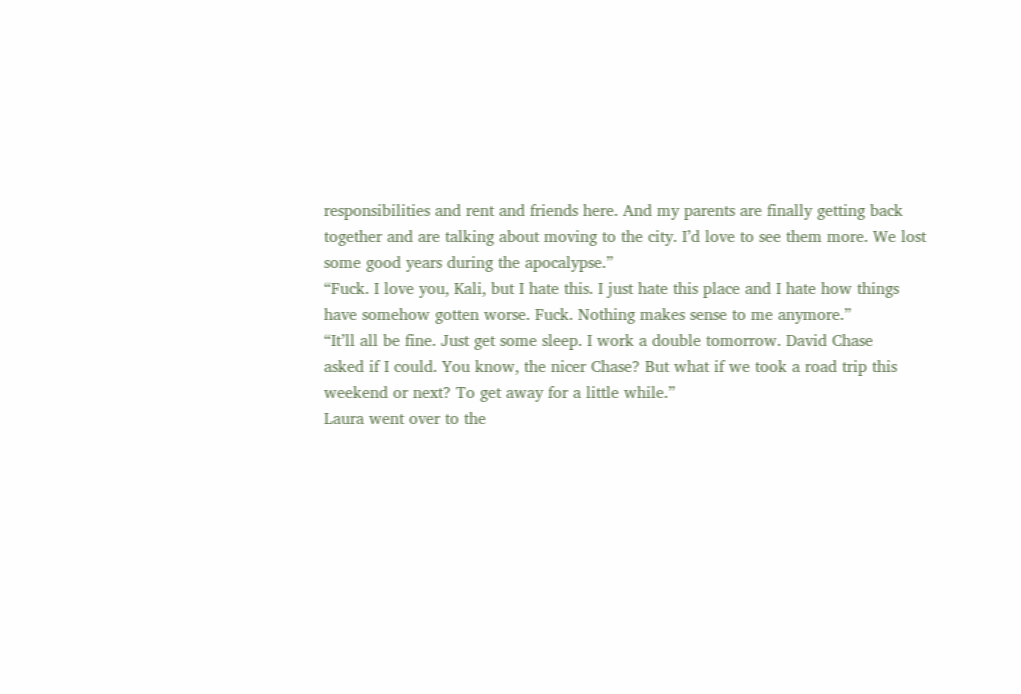responsibilities and rent and friends here. And my parents are finally getting back
together and are talking about moving to the city. I’d love to see them more. We lost
some good years during the apocalypse.”
“Fuck. I love you, Kali, but I hate this. I just hate this place and I hate how things
have somehow gotten worse. Fuck. Nothing makes sense to me anymore.”
“It’ll all be fine. Just get some sleep. I work a double tomorrow. David Chase
asked if I could. You know, the nicer Chase? But what if we took a road trip this
weekend or next? To get away for a little while.”
Laura went over to the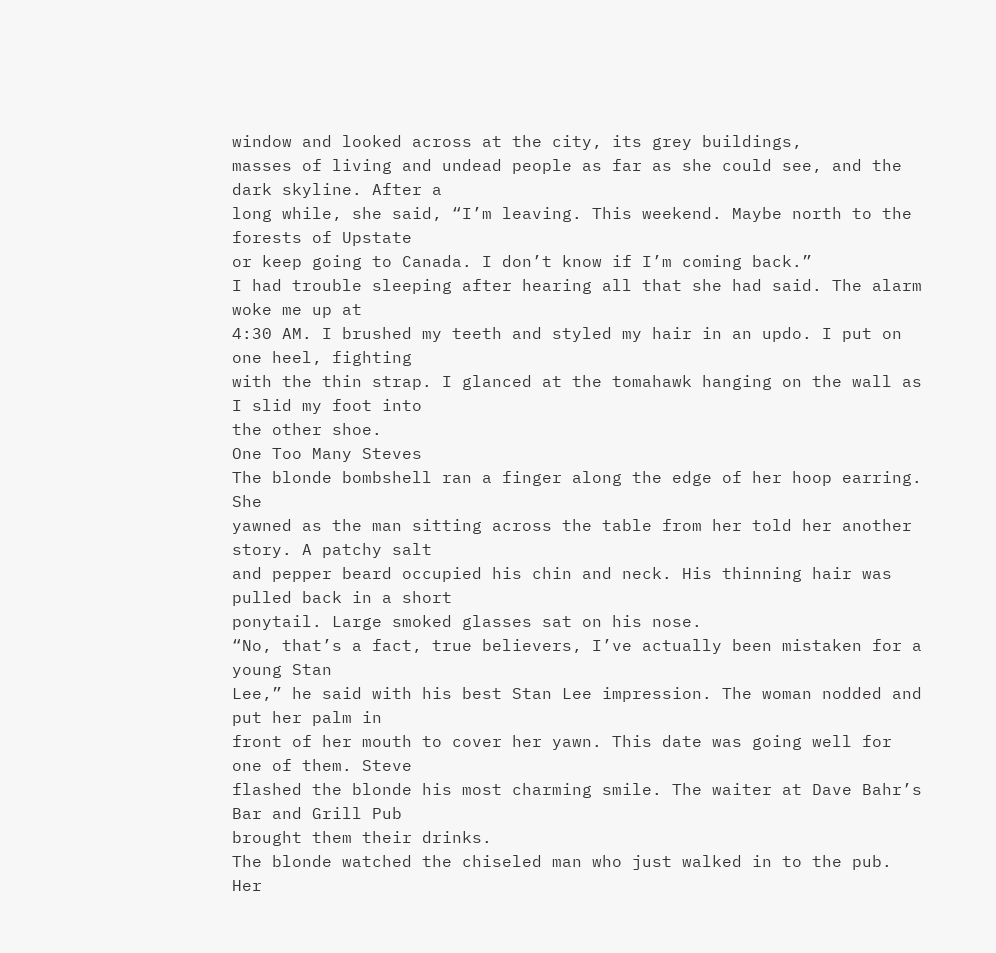window and looked across at the city, its grey buildings,
masses of living and undead people as far as she could see, and the dark skyline. After a
long while, she said, “I’m leaving. This weekend. Maybe north to the forests of Upstate
or keep going to Canada. I don’t know if I’m coming back.”
I had trouble sleeping after hearing all that she had said. The alarm woke me up at
4:30 AM. I brushed my teeth and styled my hair in an updo. I put on one heel, fighting
with the thin strap. I glanced at the tomahawk hanging on the wall as I slid my foot into
the other shoe.
One Too Many Steves
The blonde bombshell ran a finger along the edge of her hoop earring. She
yawned as the man sitting across the table from her told her another story. A patchy salt
and pepper beard occupied his chin and neck. His thinning hair was pulled back in a short
ponytail. Large smoked glasses sat on his nose.
“No, that’s a fact, true believers, I’ve actually been mistaken for a young Stan
Lee,” he said with his best Stan Lee impression. The woman nodded and put her palm in
front of her mouth to cover her yawn. This date was going well for one of them. Steve
flashed the blonde his most charming smile. The waiter at Dave Bahr’s Bar and Grill Pub
brought them their drinks.
The blonde watched the chiseled man who just walked in to the pub. Her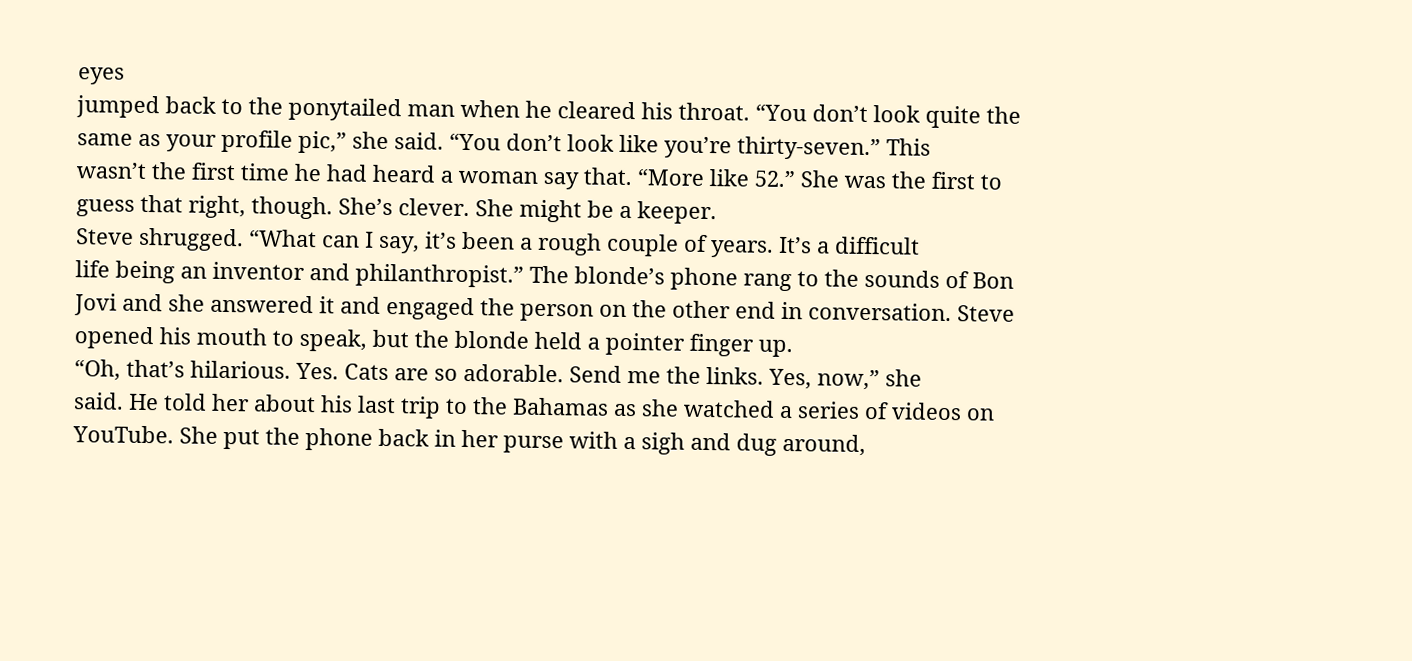eyes
jumped back to the ponytailed man when he cleared his throat. “You don’t look quite the
same as your profile pic,” she said. “You don’t look like you’re thirty-seven.” This
wasn’t the first time he had heard a woman say that. “More like 52.” She was the first to
guess that right, though. She’s clever. She might be a keeper.
Steve shrugged. “What can I say, it’s been a rough couple of years. It’s a difficult
life being an inventor and philanthropist.” The blonde’s phone rang to the sounds of Bon
Jovi and she answered it and engaged the person on the other end in conversation. Steve
opened his mouth to speak, but the blonde held a pointer finger up.
“Oh, that’s hilarious. Yes. Cats are so adorable. Send me the links. Yes, now,” she
said. He told her about his last trip to the Bahamas as she watched a series of videos on
YouTube. She put the phone back in her purse with a sigh and dug around,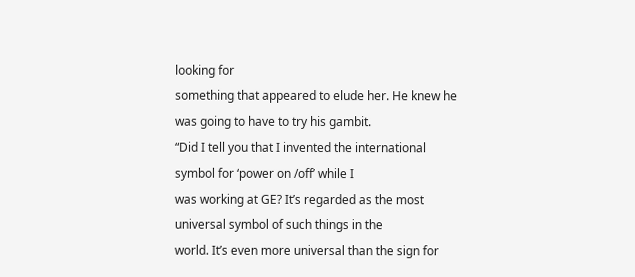looking for
something that appeared to elude her. He knew he was going to have to try his gambit.
“Did I tell you that I invented the international symbol for ‘power on /off’ while I
was working at GE? It’s regarded as the most universal symbol of such things in the
world. It’s even more universal than the sign for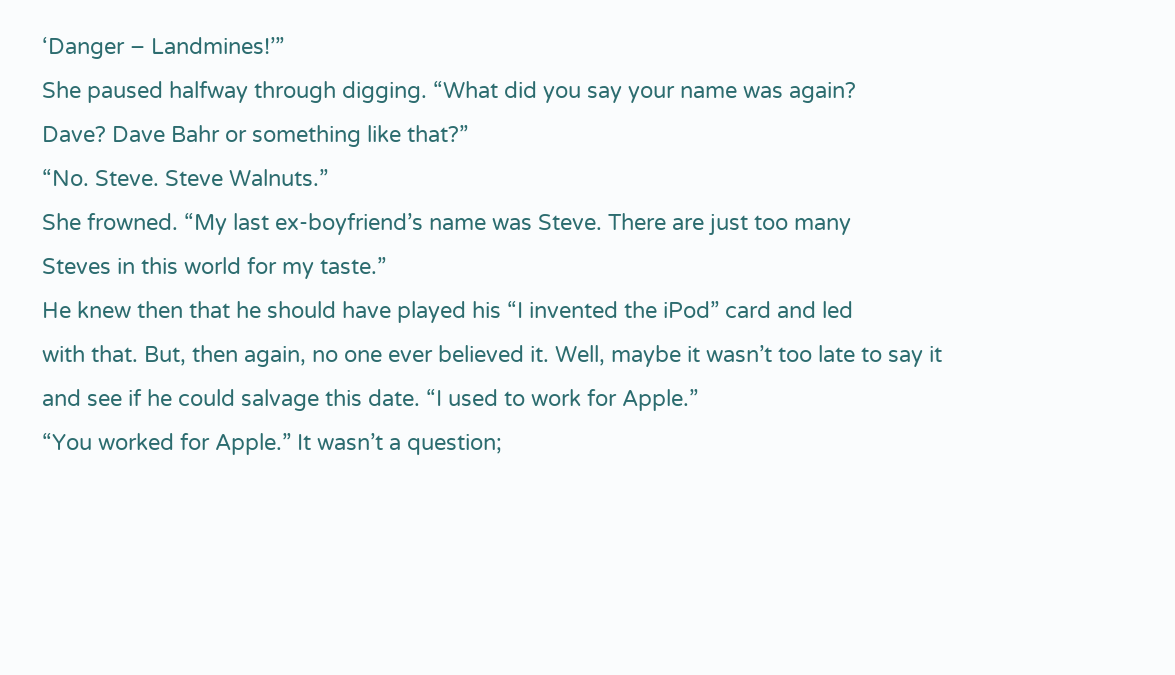‘Danger – Landmines!’”
She paused halfway through digging. “What did you say your name was again?
Dave? Dave Bahr or something like that?”
“No. Steve. Steve Walnuts.”
She frowned. “My last ex-boyfriend’s name was Steve. There are just too many
Steves in this world for my taste.”
He knew then that he should have played his “I invented the iPod” card and led
with that. But, then again, no one ever believed it. Well, maybe it wasn’t too late to say it
and see if he could salvage this date. “I used to work for Apple.”
“You worked for Apple.” It wasn’t a question;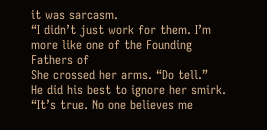it was sarcasm.
“I didn’t just work for them. I’m more like one of the Founding Fathers of
She crossed her arms. “Do tell.”
He did his best to ignore her smirk. “It’s true. No one believes me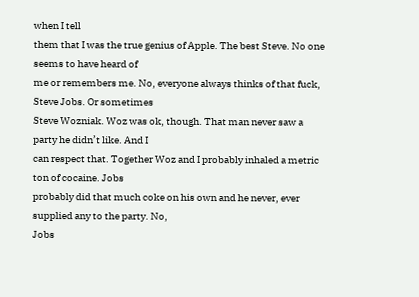when I tell
them that I was the true genius of Apple. The best Steve. No one seems to have heard of
me or remembers me. No, everyone always thinks of that fuck, Steve Jobs. Or sometimes
Steve Wozniak. Woz was ok, though. That man never saw a party he didn’t like. And I
can respect that. Together Woz and I probably inhaled a metric ton of cocaine. Jobs
probably did that much coke on his own and he never, ever supplied any to the party. No,
Jobs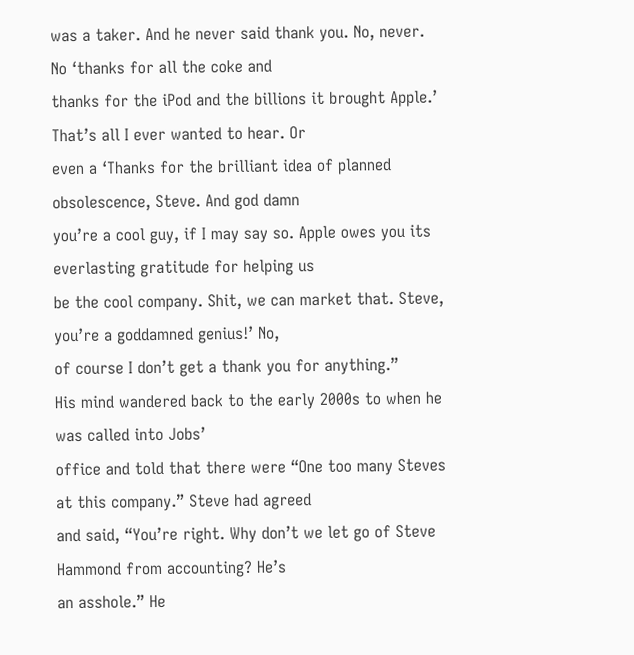was a taker. And he never said thank you. No, never. No ‘thanks for all the coke and
thanks for the iPod and the billions it brought Apple.’ That’s all I ever wanted to hear. Or
even a ‘Thanks for the brilliant idea of planned obsolescence, Steve. And god damn
you’re a cool guy, if I may say so. Apple owes you its everlasting gratitude for helping us
be the cool company. Shit, we can market that. Steve, you’re a goddamned genius!’ No,
of course I don’t get a thank you for anything.”
His mind wandered back to the early 2000s to when he was called into Jobs’
office and told that there were “One too many Steves at this company.” Steve had agreed
and said, “You’re right. Why don’t we let go of Steve Hammond from accounting? He’s
an asshole.” He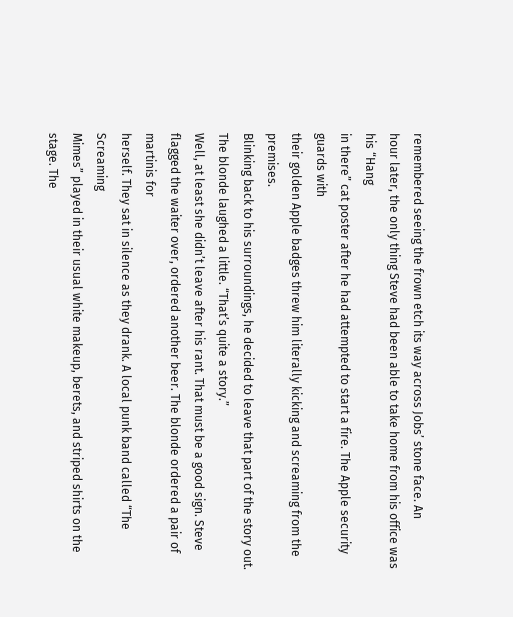remembered seeing the frown etch its way across Jobs’ stone face. An
hour later, the only thing Steve had been able to take home from his office was his “Hang
in there” cat poster after he had attempted to start a fire. The Apple security guards with
their golden Apple badges threw him literally kicking and screaming from the premises.
Blinking back to his surroundings, he decided to leave that part of the story out.
The blonde laughed a little. “That’s quite a story.”
Well, at least she didn’t leave after his rant. That must be a good sign. Steve
flagged the waiter over, ordered another beer. The blonde ordered a pair of martinis for
herself. They sat in silence as they drank. A local punk band called “The Screaming
Mimes” played in their usual white makeup, berets, and striped shirts on the stage. The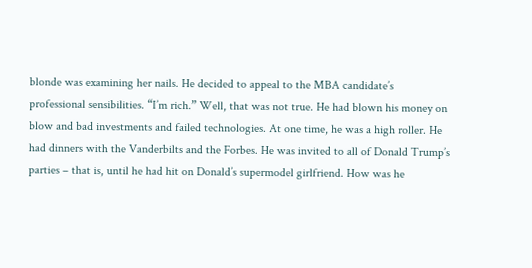blonde was examining her nails. He decided to appeal to the MBA candidate’s
professional sensibilities. “I’m rich.” Well, that was not true. He had blown his money on
blow and bad investments and failed technologies. At one time, he was a high roller. He
had dinners with the Vanderbilts and the Forbes. He was invited to all of Donald Trump’s
parties – that is, until he had hit on Donald’s supermodel girlfriend. How was he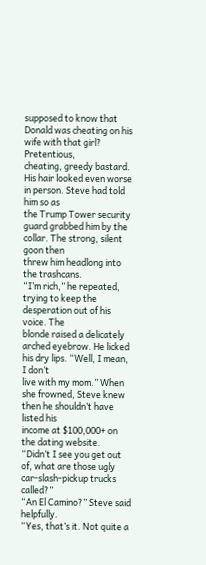supposed to know that Donald was cheating on his wife with that girl? Pretentious,
cheating, greedy bastard. His hair looked even worse in person. Steve had told him so as
the Trump Tower security guard grabbed him by the collar. The strong, silent goon then
threw him headlong into the trashcans.
“I’m rich,” he repeated, trying to keep the desperation out of his voice. The
blonde raised a delicately arched eyebrow. He licked his dry lips. “Well, I mean, I don’t
live with my mom.” When she frowned, Steve knew then he shouldn’t have listed his
income at $100,000+ on the dating website.
“Didn’t I see you get out of, what are those ugly car-slash-pickup trucks called?”
“An El Camino?” Steve said helpfully.
“Yes, that’s it. Not quite a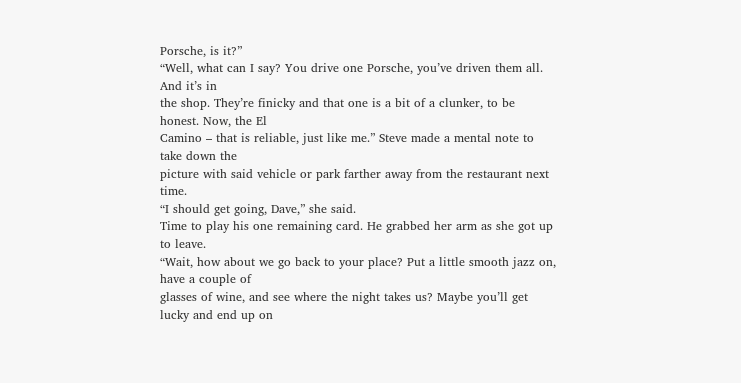Porsche, is it?”
“Well, what can I say? You drive one Porsche, you’ve driven them all. And it’s in
the shop. They’re finicky and that one is a bit of a clunker, to be honest. Now, the El
Camino – that is reliable, just like me.” Steve made a mental note to take down the
picture with said vehicle or park farther away from the restaurant next time.
“I should get going, Dave,” she said.
Time to play his one remaining card. He grabbed her arm as she got up to leave.
“Wait, how about we go back to your place? Put a little smooth jazz on, have a couple of
glasses of wine, and see where the night takes us? Maybe you’ll get lucky and end up on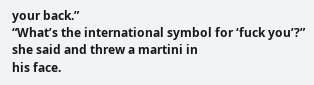your back.”
“What’s the international symbol for ‘fuck you’?” she said and threw a martini in
his face.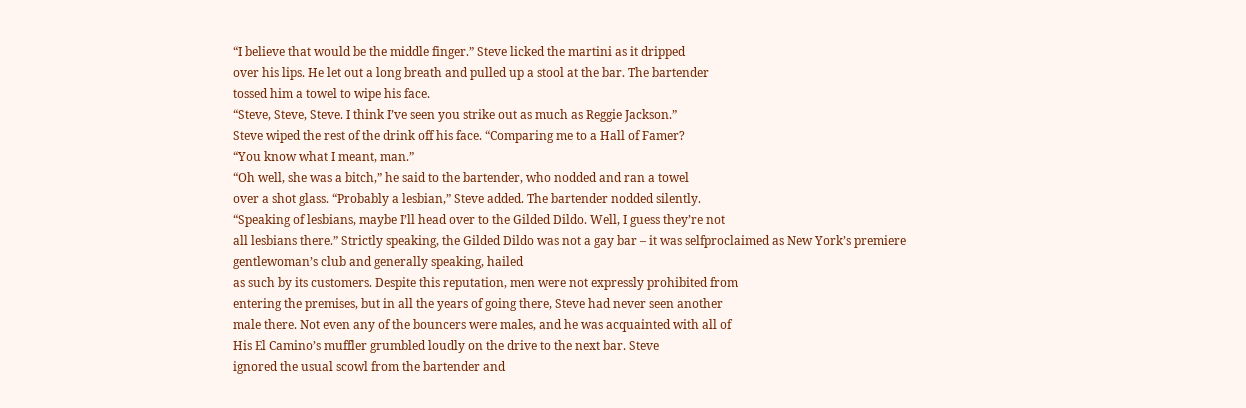“I believe that would be the middle finger.” Steve licked the martini as it dripped
over his lips. He let out a long breath and pulled up a stool at the bar. The bartender
tossed him a towel to wipe his face.
“Steve, Steve, Steve. I think I’ve seen you strike out as much as Reggie Jackson.”
Steve wiped the rest of the drink off his face. “Comparing me to a Hall of Famer?
“You know what I meant, man.”
“Oh well, she was a bitch,” he said to the bartender, who nodded and ran a towel
over a shot glass. “Probably a lesbian,” Steve added. The bartender nodded silently.
“Speaking of lesbians, maybe I’ll head over to the Gilded Dildo. Well, I guess they’re not
all lesbians there.” Strictly speaking, the Gilded Dildo was not a gay bar – it was selfproclaimed as New York’s premiere gentlewoman’s club and generally speaking, hailed
as such by its customers. Despite this reputation, men were not expressly prohibited from
entering the premises, but in all the years of going there, Steve had never seen another
male there. Not even any of the bouncers were males, and he was acquainted with all of
His El Camino’s muffler grumbled loudly on the drive to the next bar. Steve
ignored the usual scowl from the bartender and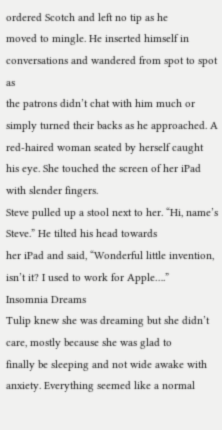ordered Scotch and left no tip as he
moved to mingle. He inserted himself in conversations and wandered from spot to spot as
the patrons didn’t chat with him much or simply turned their backs as he approached. A
red-haired woman seated by herself caught his eye. She touched the screen of her iPad
with slender fingers.
Steve pulled up a stool next to her. “Hi, name’s Steve.” He tilted his head towards
her iPad and said, “Wonderful little invention, isn’t it? I used to work for Apple….”
Insomnia Dreams
Tulip knew she was dreaming but she didn’t care, mostly because she was glad to
finally be sleeping and not wide awake with anxiety. Everything seemed like a normal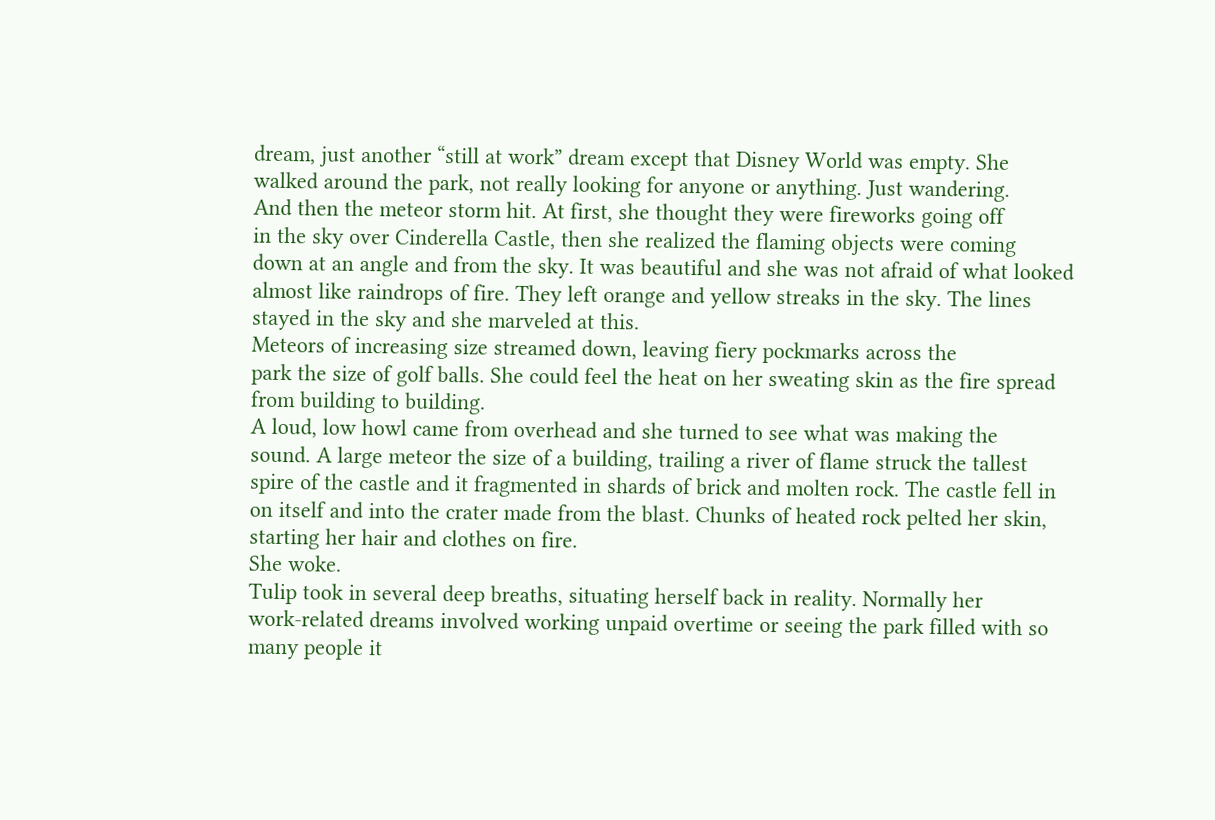dream, just another “still at work” dream except that Disney World was empty. She
walked around the park, not really looking for anyone or anything. Just wandering.
And then the meteor storm hit. At first, she thought they were fireworks going off
in the sky over Cinderella Castle, then she realized the flaming objects were coming
down at an angle and from the sky. It was beautiful and she was not afraid of what looked
almost like raindrops of fire. They left orange and yellow streaks in the sky. The lines
stayed in the sky and she marveled at this.
Meteors of increasing size streamed down, leaving fiery pockmarks across the
park the size of golf balls. She could feel the heat on her sweating skin as the fire spread
from building to building.
A loud, low howl came from overhead and she turned to see what was making the
sound. A large meteor the size of a building, trailing a river of flame struck the tallest
spire of the castle and it fragmented in shards of brick and molten rock. The castle fell in
on itself and into the crater made from the blast. Chunks of heated rock pelted her skin,
starting her hair and clothes on fire.
She woke.
Tulip took in several deep breaths, situating herself back in reality. Normally her
work-related dreams involved working unpaid overtime or seeing the park filled with so
many people it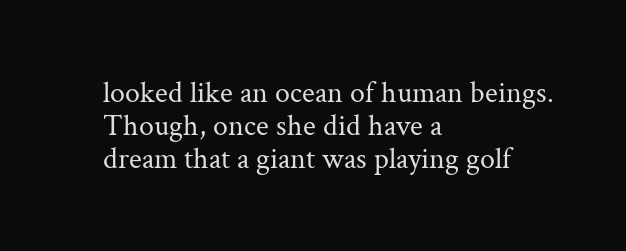looked like an ocean of human beings. Though, once she did have a
dream that a giant was playing golf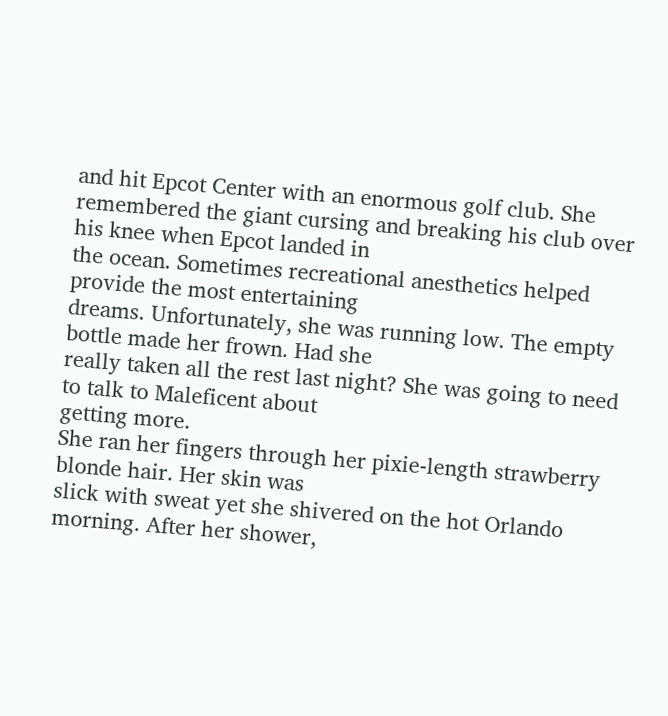and hit Epcot Center with an enormous golf club. She
remembered the giant cursing and breaking his club over his knee when Epcot landed in
the ocean. Sometimes recreational anesthetics helped provide the most entertaining
dreams. Unfortunately, she was running low. The empty bottle made her frown. Had she
really taken all the rest last night? She was going to need to talk to Maleficent about
getting more.
She ran her fingers through her pixie-length strawberry blonde hair. Her skin was
slick with sweat yet she shivered on the hot Orlando morning. After her shower,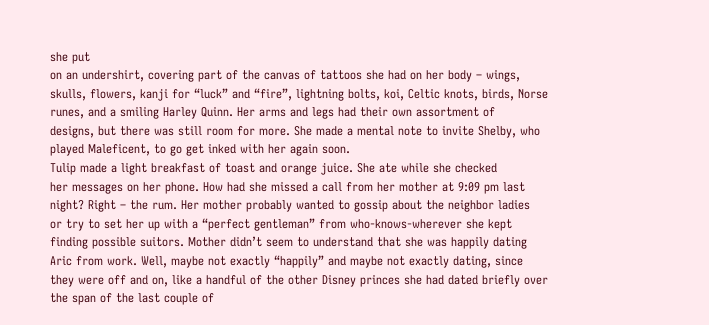she put
on an undershirt, covering part of the canvas of tattoos she had on her body – wings,
skulls, flowers, kanji for “luck” and “fire”, lightning bolts, koi, Celtic knots, birds, Norse
runes, and a smiling Harley Quinn. Her arms and legs had their own assortment of
designs, but there was still room for more. She made a mental note to invite Shelby, who
played Maleficent, to go get inked with her again soon.
Tulip made a light breakfast of toast and orange juice. She ate while she checked
her messages on her phone. How had she missed a call from her mother at 9:09 pm last
night? Right – the rum. Her mother probably wanted to gossip about the neighbor ladies
or try to set her up with a “perfect gentleman” from who-knows-wherever she kept
finding possible suitors. Mother didn’t seem to understand that she was happily dating
Aric from work. Well, maybe not exactly “happily” and maybe not exactly dating, since
they were off and on, like a handful of the other Disney princes she had dated briefly over
the span of the last couple of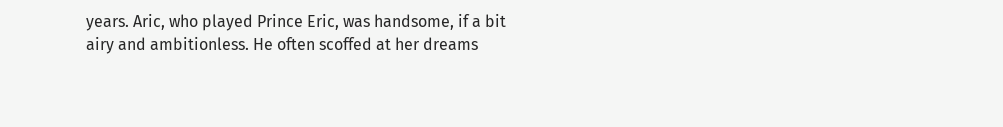years. Aric, who played Prince Eric, was handsome, if a bit
airy and ambitionless. He often scoffed at her dreams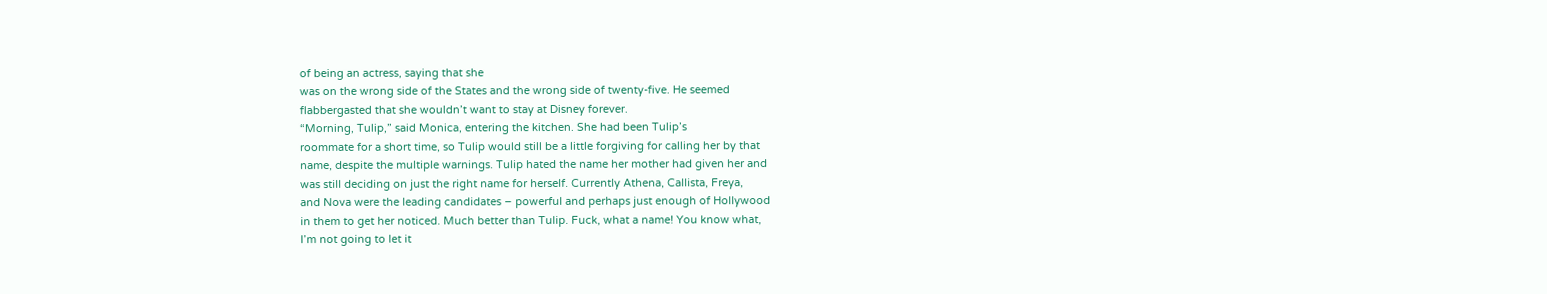of being an actress, saying that she
was on the wrong side of the States and the wrong side of twenty-five. He seemed
flabbergasted that she wouldn’t want to stay at Disney forever.
“Morning, Tulip,” said Monica, entering the kitchen. She had been Tulip’s
roommate for a short time, so Tulip would still be a little forgiving for calling her by that
name, despite the multiple warnings. Tulip hated the name her mother had given her and
was still deciding on just the right name for herself. Currently Athena, Callista, Freya,
and Nova were the leading candidates – powerful and perhaps just enough of Hollywood
in them to get her noticed. Much better than Tulip. Fuck, what a name! You know what,
I’m not going to let it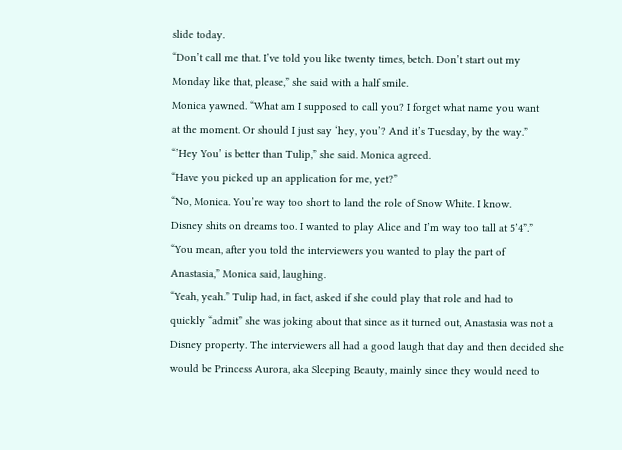slide today.
“Don’t call me that. I’ve told you like twenty times, betch. Don’t start out my
Monday like that, please,” she said with a half smile.
Monica yawned. “What am I supposed to call you? I forget what name you want
at the moment. Or should I just say ‘hey, you’? And it’s Tuesday, by the way.”
“’Hey You’ is better than Tulip,” she said. Monica agreed.
“Have you picked up an application for me, yet?”
“No, Monica. You’re way too short to land the role of Snow White. I know.
Disney shits on dreams too. I wanted to play Alice and I’m way too tall at 5’4”.”
“You mean, after you told the interviewers you wanted to play the part of
Anastasia,” Monica said, laughing.
“Yeah, yeah.” Tulip had, in fact, asked if she could play that role and had to
quickly “admit” she was joking about that since as it turned out, Anastasia was not a
Disney property. The interviewers all had a good laugh that day and then decided she
would be Princess Aurora, aka Sleeping Beauty, mainly since they would need to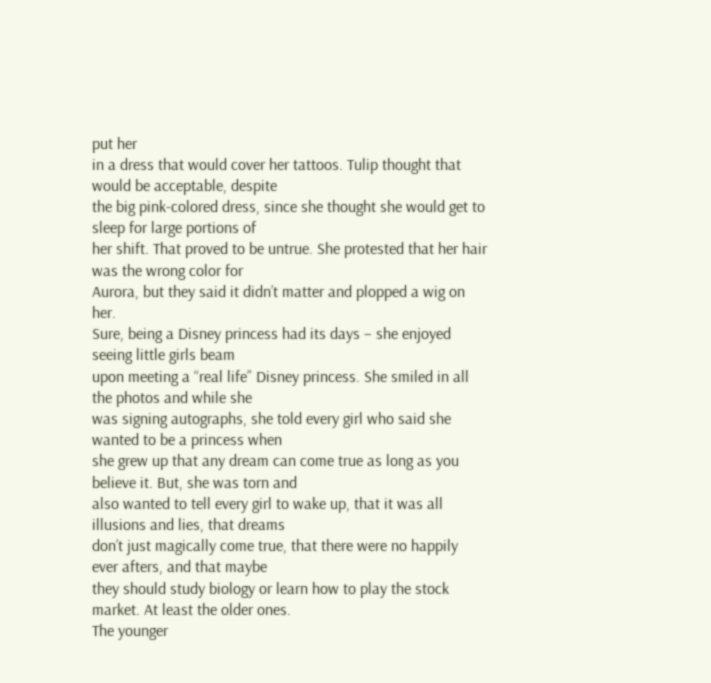put her
in a dress that would cover her tattoos. Tulip thought that would be acceptable, despite
the big pink-colored dress, since she thought she would get to sleep for large portions of
her shift. That proved to be untrue. She protested that her hair was the wrong color for
Aurora, but they said it didn’t matter and plopped a wig on her.
Sure, being a Disney princess had its days – she enjoyed seeing little girls beam
upon meeting a “real life” Disney princess. She smiled in all the photos and while she
was signing autographs, she told every girl who said she wanted to be a princess when
she grew up that any dream can come true as long as you believe it. But, she was torn and
also wanted to tell every girl to wake up, that it was all illusions and lies, that dreams
don’t just magically come true, that there were no happily ever afters, and that maybe
they should study biology or learn how to play the stock market. At least the older ones.
The younger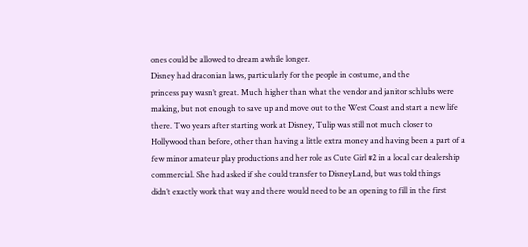ones could be allowed to dream awhile longer.
Disney had draconian laws, particularly for the people in costume, and the
princess pay wasn’t great. Much higher than what the vendor and janitor schlubs were
making, but not enough to save up and move out to the West Coast and start a new life
there. Two years after starting work at Disney, Tulip was still not much closer to
Hollywood than before, other than having a little extra money and having been a part of a
few minor amateur play productions and her role as Cute Girl #2 in a local car dealership
commercial. She had asked if she could transfer to DisneyLand, but was told things
didn’t exactly work that way and there would need to be an opening to fill in the first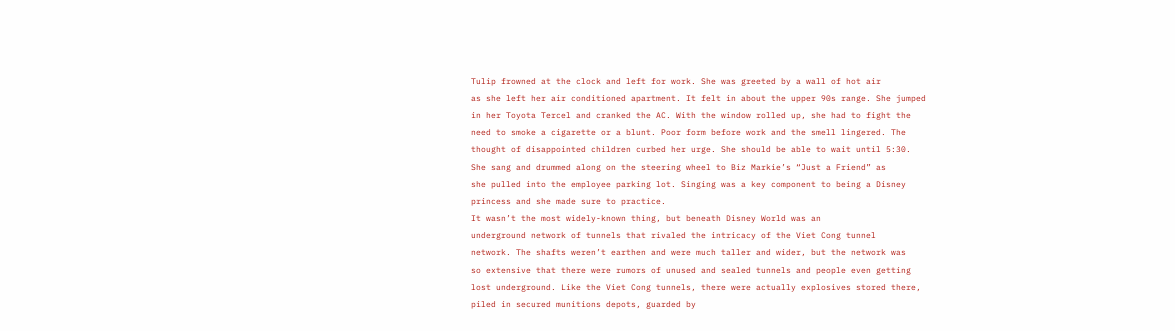Tulip frowned at the clock and left for work. She was greeted by a wall of hot air
as she left her air conditioned apartment. It felt in about the upper 90s range. She jumped
in her Toyota Tercel and cranked the AC. With the window rolled up, she had to fight the
need to smoke a cigarette or a blunt. Poor form before work and the smell lingered. The
thought of disappointed children curbed her urge. She should be able to wait until 5:30.
She sang and drummed along on the steering wheel to Biz Markie’s “Just a Friend” as
she pulled into the employee parking lot. Singing was a key component to being a Disney
princess and she made sure to practice.
It wasn’t the most widely-known thing, but beneath Disney World was an
underground network of tunnels that rivaled the intricacy of the Viet Cong tunnel
network. The shafts weren’t earthen and were much taller and wider, but the network was
so extensive that there were rumors of unused and sealed tunnels and people even getting
lost underground. Like the Viet Cong tunnels, there were actually explosives stored there,
piled in secured munitions depots, guarded by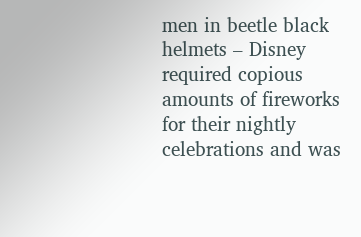men in beetle black helmets – Disney
required copious amounts of fireworks for their nightly celebrations and was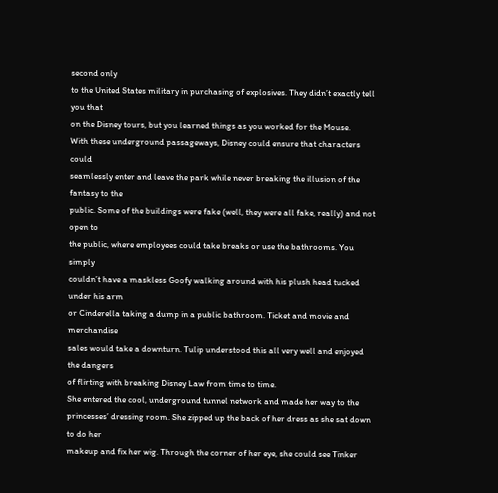second only
to the United States military in purchasing of explosives. They didn’t exactly tell you that
on the Disney tours, but you learned things as you worked for the Mouse.
With these underground passageways, Disney could ensure that characters could
seamlessly enter and leave the park while never breaking the illusion of the fantasy to the
public. Some of the buildings were fake (well, they were all fake, really) and not open to
the public, where employees could take breaks or use the bathrooms. You simply
couldn’t have a maskless Goofy walking around with his plush head tucked under his arm
or Cinderella taking a dump in a public bathroom. Ticket and movie and merchandise
sales would take a downturn. Tulip understood this all very well and enjoyed the dangers
of flirting with breaking Disney Law from time to time.
She entered the cool, underground tunnel network and made her way to the
princesses’ dressing room. She zipped up the back of her dress as she sat down to do her
makeup and fix her wig. Through the corner of her eye, she could see Tinker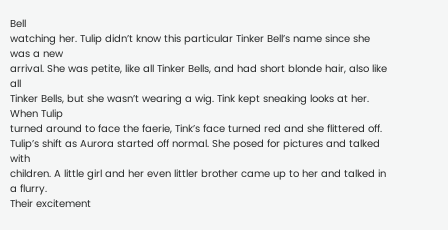Bell
watching her. Tulip didn’t know this particular Tinker Bell’s name since she was a new
arrival. She was petite, like all Tinker Bells, and had short blonde hair, also like all
Tinker Bells, but she wasn’t wearing a wig. Tink kept sneaking looks at her. When Tulip
turned around to face the faerie, Tink’s face turned red and she flittered off.
Tulip’s shift as Aurora started off normal. She posed for pictures and talked with
children. A little girl and her even littler brother came up to her and talked in a flurry.
Their excitement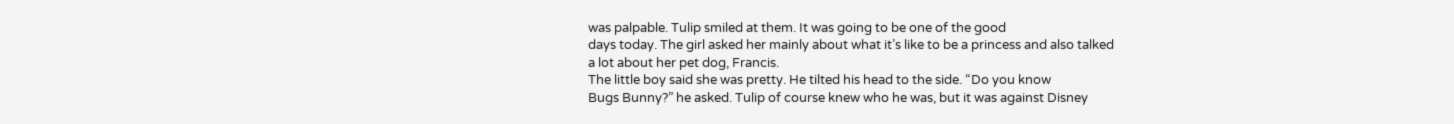was palpable. Tulip smiled at them. It was going to be one of the good
days today. The girl asked her mainly about what it’s like to be a princess and also talked
a lot about her pet dog, Francis.
The little boy said she was pretty. He tilted his head to the side. “Do you know
Bugs Bunny?” he asked. Tulip of course knew who he was, but it was against Disney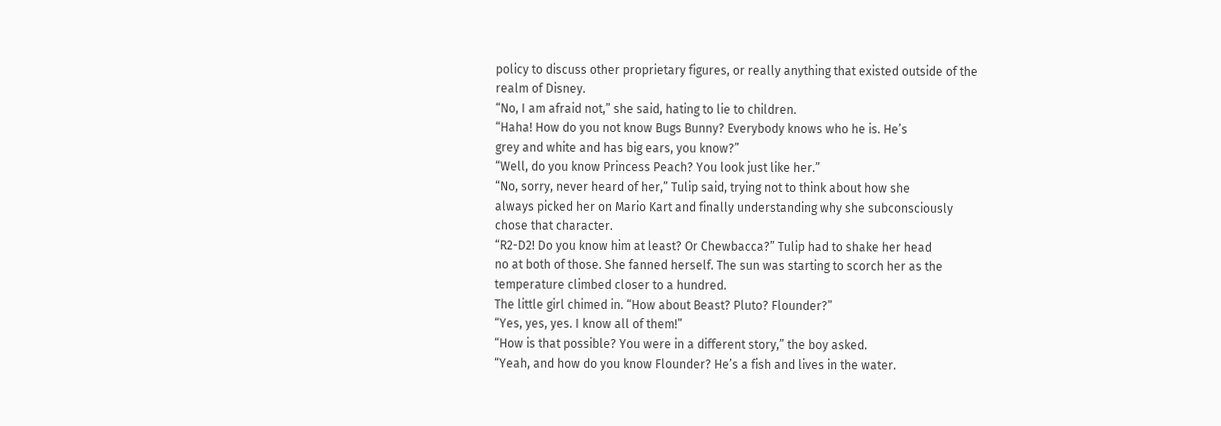policy to discuss other proprietary figures, or really anything that existed outside of the
realm of Disney.
“No, I am afraid not,” she said, hating to lie to children.
“Haha! How do you not know Bugs Bunny? Everybody knows who he is. He’s
grey and white and has big ears, you know?”
“Well, do you know Princess Peach? You look just like her.”
“No, sorry, never heard of her,” Tulip said, trying not to think about how she
always picked her on Mario Kart and finally understanding why she subconsciously
chose that character.
“R2-D2! Do you know him at least? Or Chewbacca?” Tulip had to shake her head
no at both of those. She fanned herself. The sun was starting to scorch her as the
temperature climbed closer to a hundred.
The little girl chimed in. “How about Beast? Pluto? Flounder?”
“Yes, yes, yes. I know all of them!”
“How is that possible? You were in a different story,” the boy asked.
“Yeah, and how do you know Flounder? He’s a fish and lives in the water.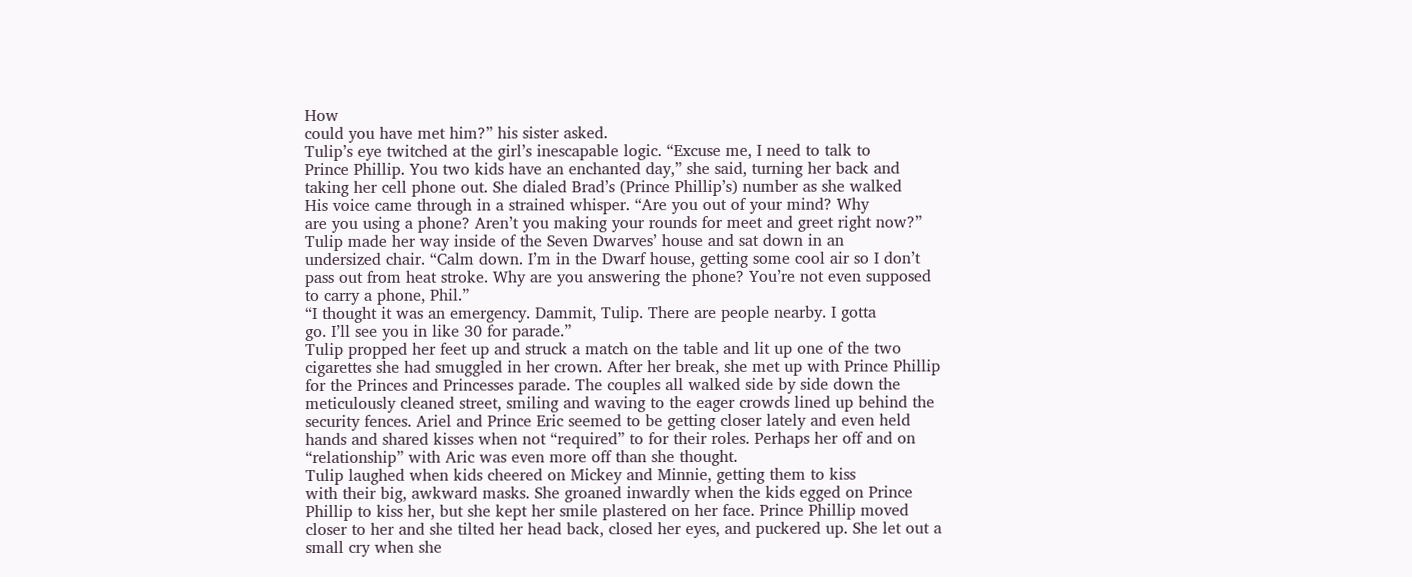How
could you have met him?” his sister asked.
Tulip’s eye twitched at the girl’s inescapable logic. “Excuse me, I need to talk to
Prince Phillip. You two kids have an enchanted day,” she said, turning her back and
taking her cell phone out. She dialed Brad’s (Prince Phillip’s) number as she walked
His voice came through in a strained whisper. “Are you out of your mind? Why
are you using a phone? Aren’t you making your rounds for meet and greet right now?”
Tulip made her way inside of the Seven Dwarves’ house and sat down in an
undersized chair. “Calm down. I’m in the Dwarf house, getting some cool air so I don’t
pass out from heat stroke. Why are you answering the phone? You’re not even supposed
to carry a phone, Phil.”
“I thought it was an emergency. Dammit, Tulip. There are people nearby. I gotta
go. I’ll see you in like 30 for parade.”
Tulip propped her feet up and struck a match on the table and lit up one of the two
cigarettes she had smuggled in her crown. After her break, she met up with Prince Phillip
for the Princes and Princesses parade. The couples all walked side by side down the
meticulously cleaned street, smiling and waving to the eager crowds lined up behind the
security fences. Ariel and Prince Eric seemed to be getting closer lately and even held
hands and shared kisses when not “required” to for their roles. Perhaps her off and on
“relationship” with Aric was even more off than she thought.
Tulip laughed when kids cheered on Mickey and Minnie, getting them to kiss
with their big, awkward masks. She groaned inwardly when the kids egged on Prince
Phillip to kiss her, but she kept her smile plastered on her face. Prince Phillip moved
closer to her and she tilted her head back, closed her eyes, and puckered up. She let out a
small cry when she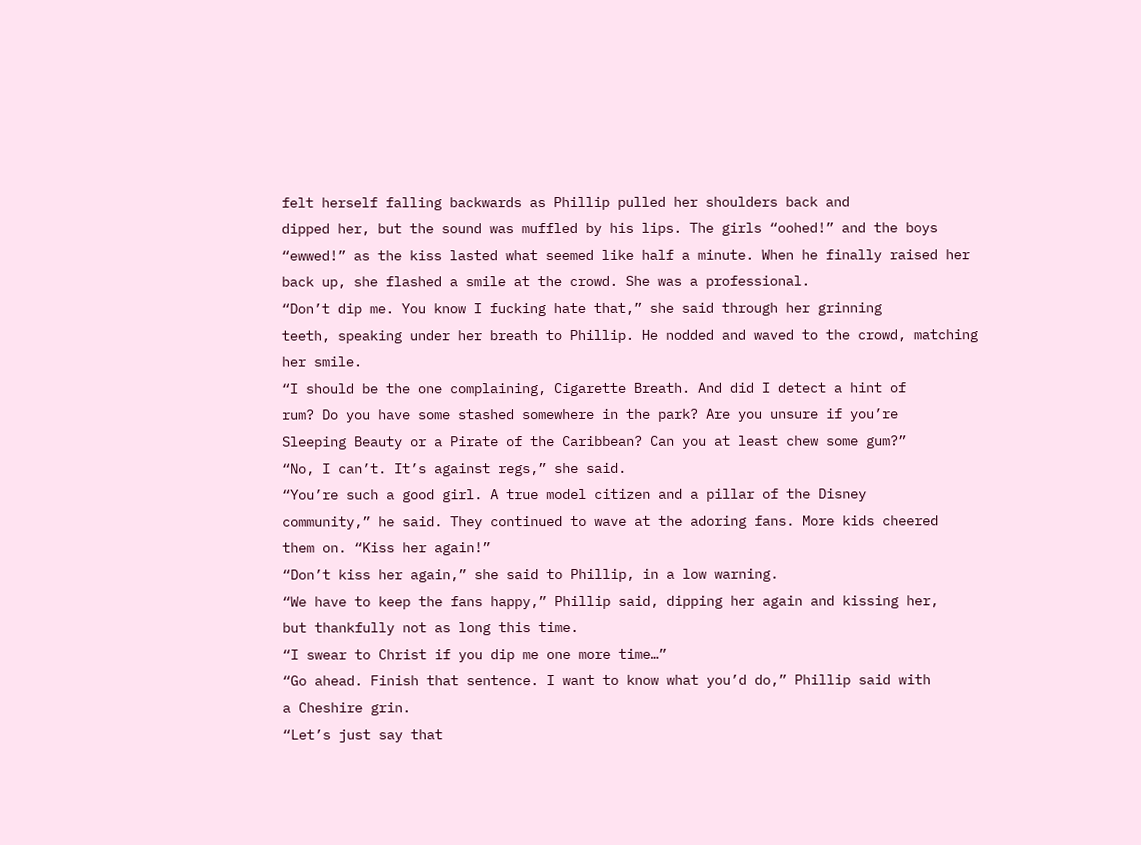felt herself falling backwards as Phillip pulled her shoulders back and
dipped her, but the sound was muffled by his lips. The girls “oohed!” and the boys
“ewwed!” as the kiss lasted what seemed like half a minute. When he finally raised her
back up, she flashed a smile at the crowd. She was a professional.
“Don’t dip me. You know I fucking hate that,” she said through her grinning
teeth, speaking under her breath to Phillip. He nodded and waved to the crowd, matching
her smile.
“I should be the one complaining, Cigarette Breath. And did I detect a hint of
rum? Do you have some stashed somewhere in the park? Are you unsure if you’re
Sleeping Beauty or a Pirate of the Caribbean? Can you at least chew some gum?”
“No, I can’t. It’s against regs,” she said.
“You’re such a good girl. A true model citizen and a pillar of the Disney
community,” he said. They continued to wave at the adoring fans. More kids cheered
them on. “Kiss her again!”
“Don’t kiss her again,” she said to Phillip, in a low warning.
“We have to keep the fans happy,” Phillip said, dipping her again and kissing her,
but thankfully not as long this time.
“I swear to Christ if you dip me one more time…”
“Go ahead. Finish that sentence. I want to know what you’d do,” Phillip said with
a Cheshire grin.
“Let’s just say that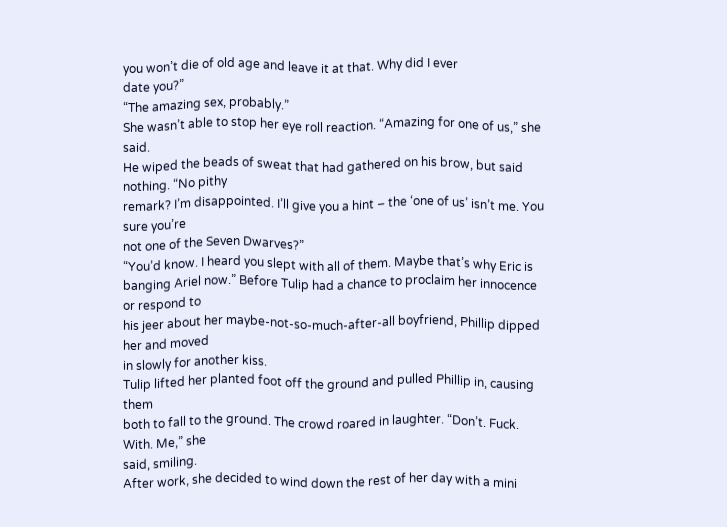you won’t die of old age and leave it at that. Why did I ever
date you?”
“The amazing sex, probably.”
She wasn’t able to stop her eye roll reaction. “Amazing for one of us,” she said.
He wiped the beads of sweat that had gathered on his brow, but said nothing. “No pithy
remark? I’m disappointed. I’ll give you a hint – the ‘one of us’ isn’t me. You sure you’re
not one of the Seven Dwarves?”
“You’d know. I heard you slept with all of them. Maybe that’s why Eric is
banging Ariel now.” Before Tulip had a chance to proclaim her innocence or respond to
his jeer about her maybe-not-so-much-after-all boyfriend, Phillip dipped her and moved
in slowly for another kiss.
Tulip lifted her planted foot off the ground and pulled Phillip in, causing them
both to fall to the ground. The crowd roared in laughter. “Don’t. Fuck. With. Me,” she
said, smiling.
After work, she decided to wind down the rest of her day with a mini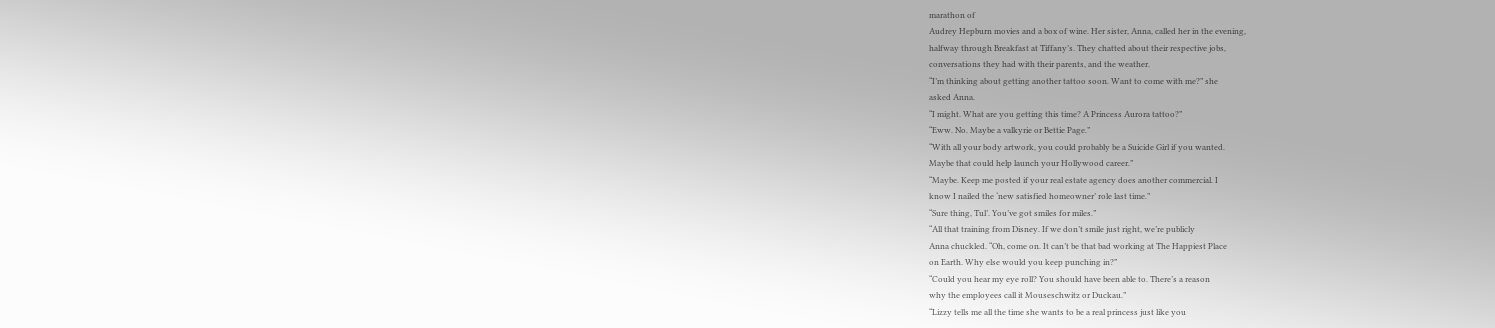marathon of
Audrey Hepburn movies and a box of wine. Her sister, Anna, called her in the evening,
halfway through Breakfast at Tiffany’s. They chatted about their respective jobs,
conversations they had with their parents, and the weather.
“I’m thinking about getting another tattoo soon. Want to come with me?” she
asked Anna.
“I might. What are you getting this time? A Princess Aurora tattoo?”
“Eww. No. Maybe a valkyrie or Bettie Page.”
“With all your body artwork, you could probably be a Suicide Girl if you wanted.
Maybe that could help launch your Hollywood career.”
“Maybe. Keep me posted if your real estate agency does another commercial. I
know I nailed the ‘new satisfied homeowner’ role last time.”
“Sure thing, Tul’. You’ve got smiles for miles.”
“All that training from Disney. If we don’t smile just right, we’re publicly
Anna chuckled. “Oh, come on. It can’t be that bad working at The Happiest Place
on Earth. Why else would you keep punching in?”
“Could you hear my eye roll? You should have been able to. There’s a reason
why the employees call it Mouseschwitz or Duckau.”
“Lizzy tells me all the time she wants to be a real princess just like you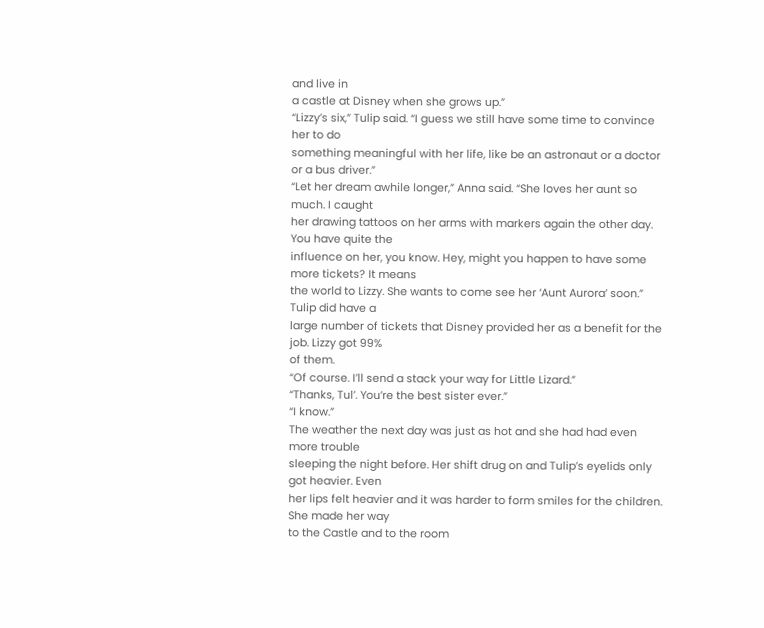and live in
a castle at Disney when she grows up.”
“Lizzy’s six,” Tulip said. “I guess we still have some time to convince her to do
something meaningful with her life, like be an astronaut or a doctor or a bus driver.”
“Let her dream awhile longer,” Anna said. “She loves her aunt so much. I caught
her drawing tattoos on her arms with markers again the other day. You have quite the
influence on her, you know. Hey, might you happen to have some more tickets? It means
the world to Lizzy. She wants to come see her ‘Aunt Aurora’ soon.” Tulip did have a
large number of tickets that Disney provided her as a benefit for the job. Lizzy got 99%
of them.
“Of course. I’ll send a stack your way for Little Lizard.”
“Thanks, Tul’. You’re the best sister ever.”
“I know.”
The weather the next day was just as hot and she had had even more trouble
sleeping the night before. Her shift drug on and Tulip’s eyelids only got heavier. Even
her lips felt heavier and it was harder to form smiles for the children. She made her way
to the Castle and to the room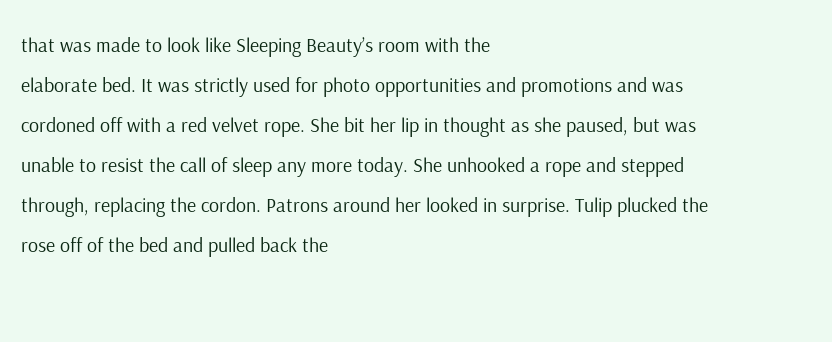that was made to look like Sleeping Beauty’s room with the
elaborate bed. It was strictly used for photo opportunities and promotions and was
cordoned off with a red velvet rope. She bit her lip in thought as she paused, but was
unable to resist the call of sleep any more today. She unhooked a rope and stepped
through, replacing the cordon. Patrons around her looked in surprise. Tulip plucked the
rose off of the bed and pulled back the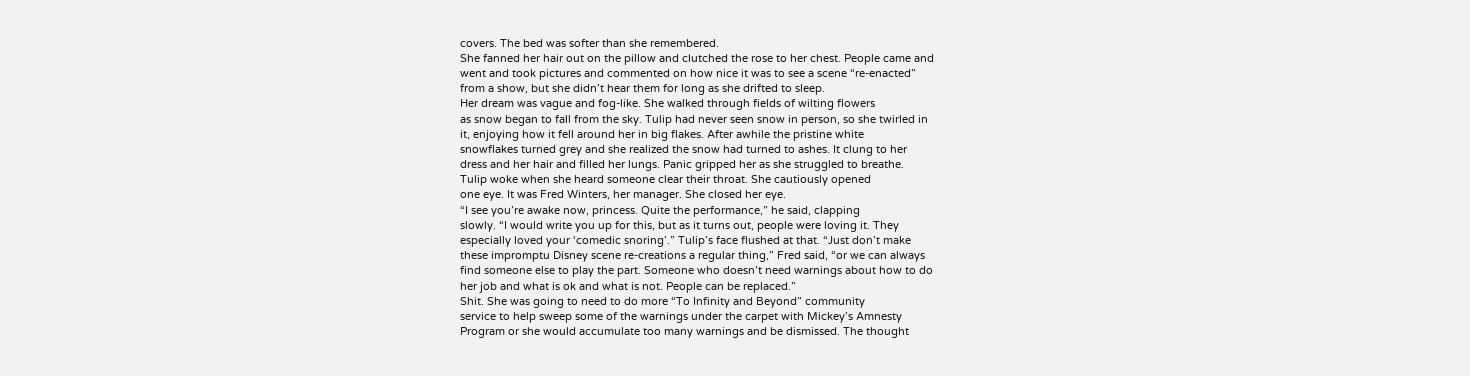covers. The bed was softer than she remembered.
She fanned her hair out on the pillow and clutched the rose to her chest. People came and
went and took pictures and commented on how nice it was to see a scene “re-enacted”
from a show, but she didn’t hear them for long as she drifted to sleep.
Her dream was vague and fog-like. She walked through fields of wilting flowers
as snow began to fall from the sky. Tulip had never seen snow in person, so she twirled in
it, enjoying how it fell around her in big flakes. After awhile the pristine white
snowflakes turned grey and she realized the snow had turned to ashes. It clung to her
dress and her hair and filled her lungs. Panic gripped her as she struggled to breathe.
Tulip woke when she heard someone clear their throat. She cautiously opened
one eye. It was Fred Winters, her manager. She closed her eye.
“I see you’re awake now, princess. Quite the performance,” he said, clapping
slowly. “I would write you up for this, but as it turns out, people were loving it. They
especially loved your ‘comedic snoring’.” Tulip’s face flushed at that. “Just don’t make
these impromptu Disney scene re-creations a regular thing,” Fred said, “or we can always
find someone else to play the part. Someone who doesn’t need warnings about how to do
her job and what is ok and what is not. People can be replaced.”
Shit. She was going to need to do more “To Infinity and Beyond” community
service to help sweep some of the warnings under the carpet with Mickey’s Amnesty
Program or she would accumulate too many warnings and be dismissed. The thought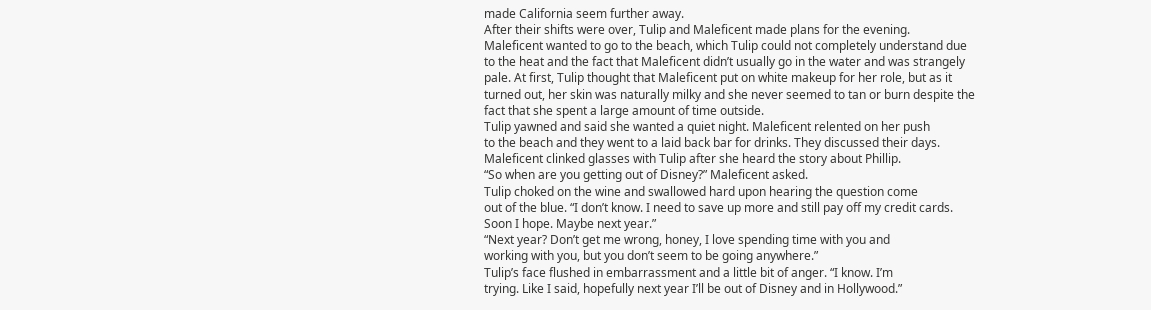made California seem further away.
After their shifts were over, Tulip and Maleficent made plans for the evening.
Maleficent wanted to go to the beach, which Tulip could not completely understand due
to the heat and the fact that Maleficent didn’t usually go in the water and was strangely
pale. At first, Tulip thought that Maleficent put on white makeup for her role, but as it
turned out, her skin was naturally milky and she never seemed to tan or burn despite the
fact that she spent a large amount of time outside.
Tulip yawned and said she wanted a quiet night. Maleficent relented on her push
to the beach and they went to a laid back bar for drinks. They discussed their days.
Maleficent clinked glasses with Tulip after she heard the story about Phillip.
“So when are you getting out of Disney?” Maleficent asked.
Tulip choked on the wine and swallowed hard upon hearing the question come
out of the blue. “I don’t know. I need to save up more and still pay off my credit cards.
Soon I hope. Maybe next year.”
“Next year? Don’t get me wrong, honey, I love spending time with you and
working with you, but you don’t seem to be going anywhere.”
Tulip’s face flushed in embarrassment and a little bit of anger. “I know. I’m
trying. Like I said, hopefully next year I’ll be out of Disney and in Hollywood.”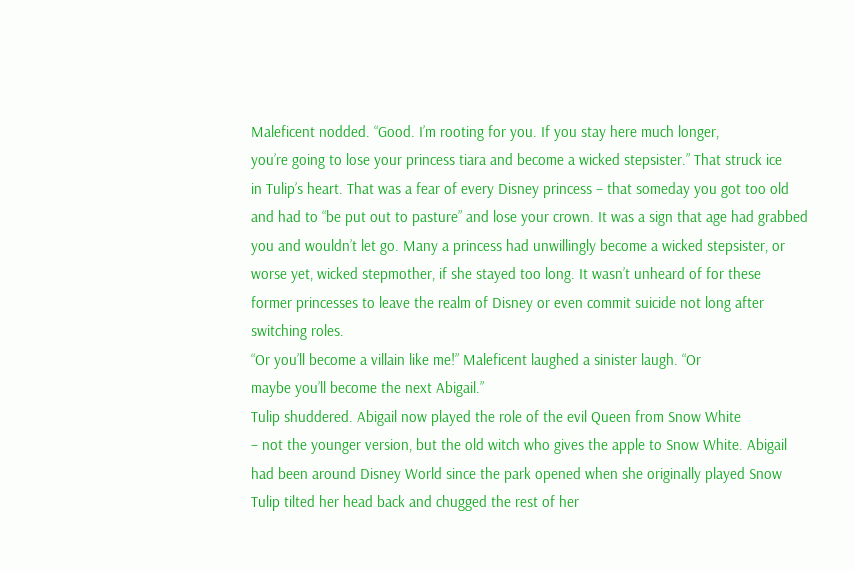Maleficent nodded. “Good. I’m rooting for you. If you stay here much longer,
you’re going to lose your princess tiara and become a wicked stepsister.” That struck ice
in Tulip’s heart. That was a fear of every Disney princess – that someday you got too old
and had to “be put out to pasture” and lose your crown. It was a sign that age had grabbed
you and wouldn’t let go. Many a princess had unwillingly become a wicked stepsister, or
worse yet, wicked stepmother, if she stayed too long. It wasn’t unheard of for these
former princesses to leave the realm of Disney or even commit suicide not long after
switching roles.
“Or you’ll become a villain like me!” Maleficent laughed a sinister laugh. “Or
maybe you’ll become the next Abigail.”
Tulip shuddered. Abigail now played the role of the evil Queen from Snow White
– not the younger version, but the old witch who gives the apple to Snow White. Abigail
had been around Disney World since the park opened when she originally played Snow
Tulip tilted her head back and chugged the rest of her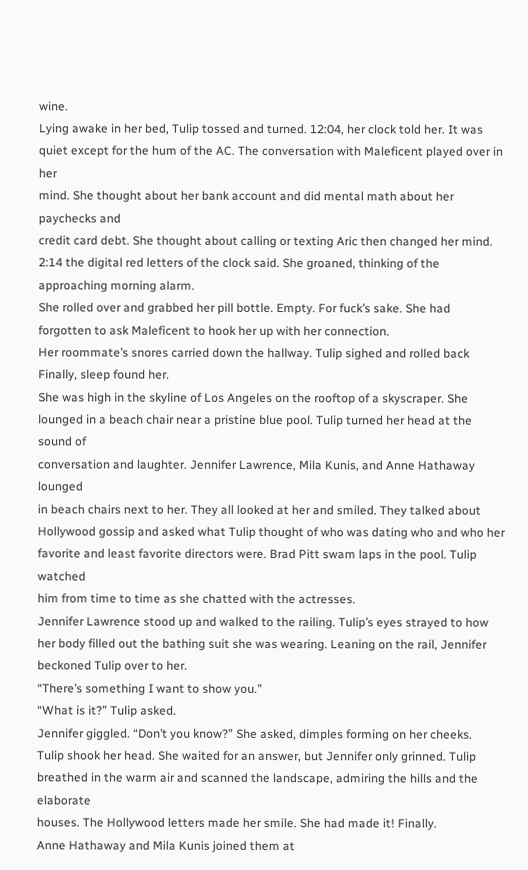wine.
Lying awake in her bed, Tulip tossed and turned. 12:04, her clock told her. It was
quiet except for the hum of the AC. The conversation with Maleficent played over in her
mind. She thought about her bank account and did mental math about her paychecks and
credit card debt. She thought about calling or texting Aric then changed her mind.
2:14 the digital red letters of the clock said. She groaned, thinking of the
approaching morning alarm.
She rolled over and grabbed her pill bottle. Empty. For fuck’s sake. She had
forgotten to ask Maleficent to hook her up with her connection.
Her roommate’s snores carried down the hallway. Tulip sighed and rolled back
Finally, sleep found her.
She was high in the skyline of Los Angeles on the rooftop of a skyscraper. She
lounged in a beach chair near a pristine blue pool. Tulip turned her head at the sound of
conversation and laughter. Jennifer Lawrence, Mila Kunis, and Anne Hathaway lounged
in beach chairs next to her. They all looked at her and smiled. They talked about
Hollywood gossip and asked what Tulip thought of who was dating who and who her
favorite and least favorite directors were. Brad Pitt swam laps in the pool. Tulip watched
him from time to time as she chatted with the actresses.
Jennifer Lawrence stood up and walked to the railing. Tulip’s eyes strayed to how
her body filled out the bathing suit she was wearing. Leaning on the rail, Jennifer
beckoned Tulip over to her.
“There’s something I want to show you.”
“What is it?” Tulip asked.
Jennifer giggled. “Don’t you know?” She asked, dimples forming on her cheeks.
Tulip shook her head. She waited for an answer, but Jennifer only grinned. Tulip
breathed in the warm air and scanned the landscape, admiring the hills and the elaborate
houses. The Hollywood letters made her smile. She had made it! Finally.
Anne Hathaway and Mila Kunis joined them at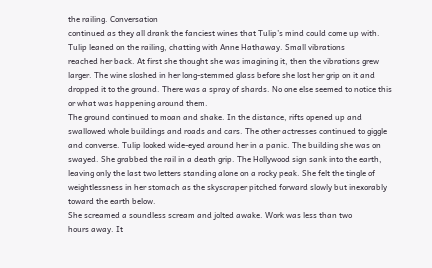the railing. Conversation
continued as they all drank the fanciest wines that Tulip’s mind could come up with.
Tulip leaned on the railing, chatting with Anne Hathaway. Small vibrations
reached her back. At first she thought she was imagining it, then the vibrations grew
larger. The wine sloshed in her long-stemmed glass before she lost her grip on it and
dropped it to the ground. There was a spray of shards. No one else seemed to notice this
or what was happening around them.
The ground continued to moan and shake. In the distance, rifts opened up and
swallowed whole buildings and roads and cars. The other actresses continued to giggle
and converse. Tulip looked wide-eyed around her in a panic. The building she was on
swayed. She grabbed the rail in a death grip. The Hollywood sign sank into the earth,
leaving only the last two letters standing alone on a rocky peak. She felt the tingle of
weightlessness in her stomach as the skyscraper pitched forward slowly but inexorably
toward the earth below.
She screamed a soundless scream and jolted awake. Work was less than two
hours away. It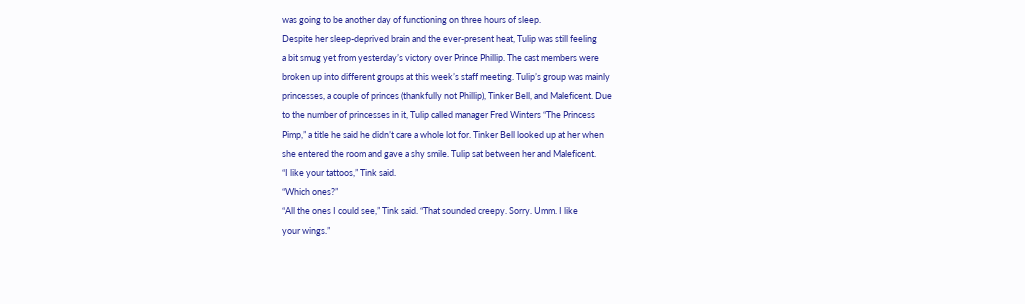was going to be another day of functioning on three hours of sleep.
Despite her sleep-deprived brain and the ever-present heat, Tulip was still feeling
a bit smug yet from yesterday’s victory over Prince Phillip. The cast members were
broken up into different groups at this week’s staff meeting. Tulip’s group was mainly
princesses, a couple of princes (thankfully not Phillip), Tinker Bell, and Maleficent. Due
to the number of princesses in it, Tulip called manager Fred Winters “The Princess
Pimp,” a title he said he didn’t care a whole lot for. Tinker Bell looked up at her when
she entered the room and gave a shy smile. Tulip sat between her and Maleficent.
“I like your tattoos,” Tink said.
“Which ones?”
“All the ones I could see,” Tink said. “That sounded creepy. Sorry. Umm. I like
your wings.”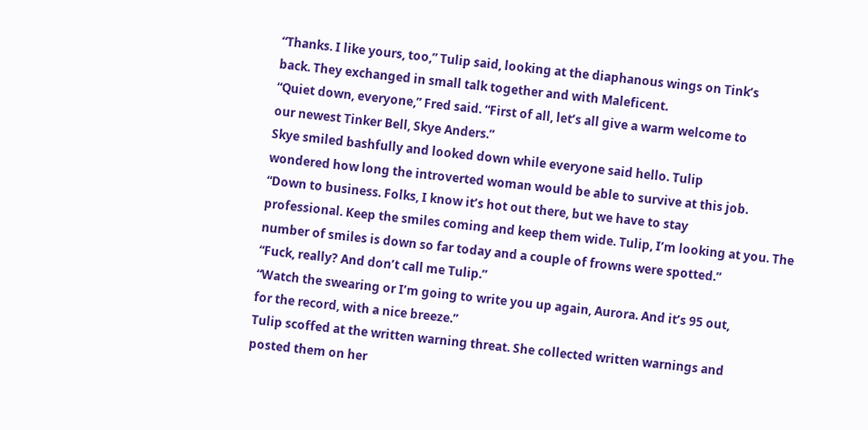“Thanks. I like yours, too,” Tulip said, looking at the diaphanous wings on Tink’s
back. They exchanged in small talk together and with Maleficent.
“Quiet down, everyone,” Fred said. “First of all, let’s all give a warm welcome to
our newest Tinker Bell, Skye Anders.”
Skye smiled bashfully and looked down while everyone said hello. Tulip
wondered how long the introverted woman would be able to survive at this job.
“Down to business. Folks, I know it’s hot out there, but we have to stay
professional. Keep the smiles coming and keep them wide. Tulip, I’m looking at you. The
number of smiles is down so far today and a couple of frowns were spotted.”
“Fuck, really? And don’t call me Tulip.”
“Watch the swearing or I’m going to write you up again, Aurora. And it’s 95 out,
for the record, with a nice breeze.”
Tulip scoffed at the written warning threat. She collected written warnings and
posted them on her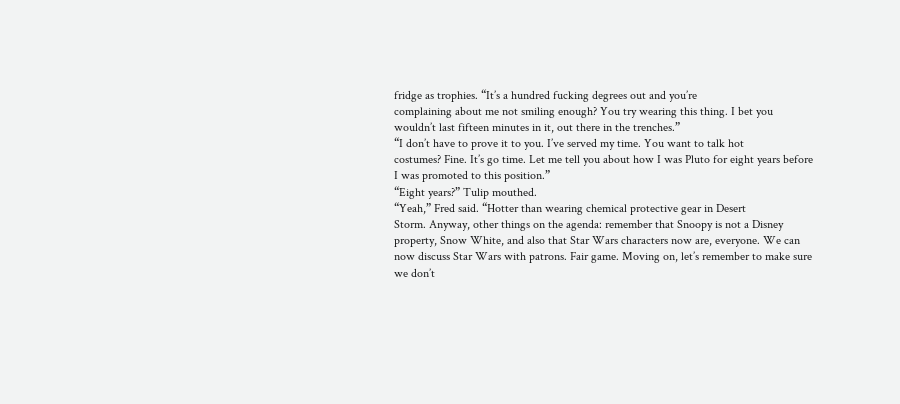fridge as trophies. “It’s a hundred fucking degrees out and you’re
complaining about me not smiling enough? You try wearing this thing. I bet you
wouldn’t last fifteen minutes in it, out there in the trenches.”
“I don’t have to prove it to you. I’ve served my time. You want to talk hot
costumes? Fine. It’s go time. Let me tell you about how I was Pluto for eight years before
I was promoted to this position.”
“Eight years?” Tulip mouthed.
“Yeah,” Fred said. “Hotter than wearing chemical protective gear in Desert
Storm. Anyway, other things on the agenda: remember that Snoopy is not a Disney
property, Snow White, and also that Star Wars characters now are, everyone. We can
now discuss Star Wars with patrons. Fair game. Moving on, let’s remember to make sure
we don’t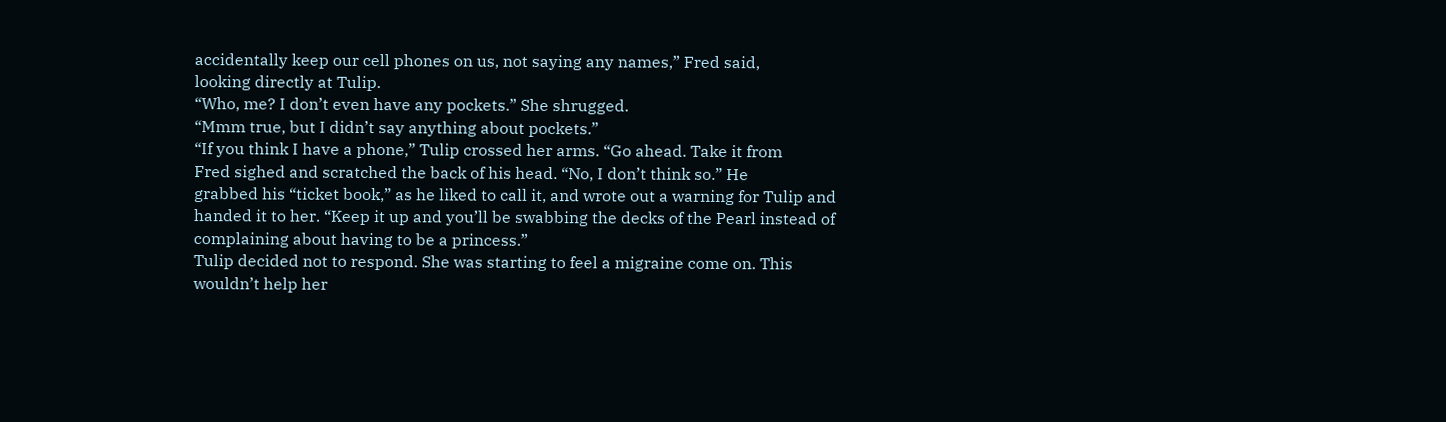accidentally keep our cell phones on us, not saying any names,” Fred said,
looking directly at Tulip.
“Who, me? I don’t even have any pockets.” She shrugged.
“Mmm true, but I didn’t say anything about pockets.”
“If you think I have a phone,” Tulip crossed her arms. “Go ahead. Take it from
Fred sighed and scratched the back of his head. “No, I don’t think so.” He
grabbed his “ticket book,” as he liked to call it, and wrote out a warning for Tulip and
handed it to her. “Keep it up and you’ll be swabbing the decks of the Pearl instead of
complaining about having to be a princess.”
Tulip decided not to respond. She was starting to feel a migraine come on. This
wouldn’t help her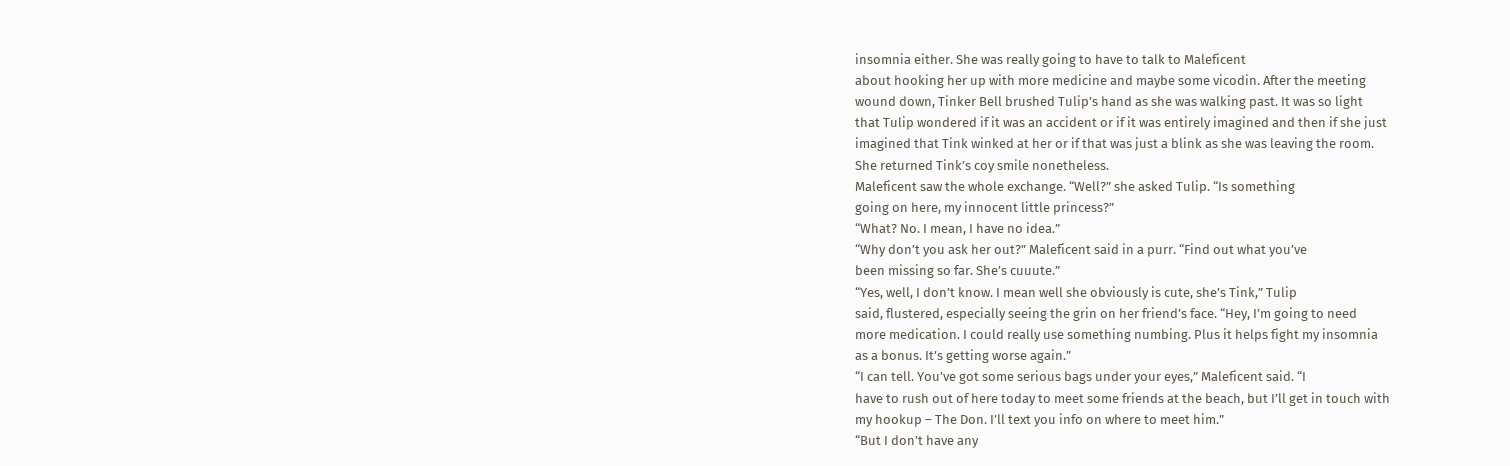insomnia either. She was really going to have to talk to Maleficent
about hooking her up with more medicine and maybe some vicodin. After the meeting
wound down, Tinker Bell brushed Tulip’s hand as she was walking past. It was so light
that Tulip wondered if it was an accident or if it was entirely imagined and then if she just
imagined that Tink winked at her or if that was just a blink as she was leaving the room.
She returned Tink’s coy smile nonetheless.
Maleficent saw the whole exchange. “Well?” she asked Tulip. “Is something
going on here, my innocent little princess?”
“What? No. I mean, I have no idea.”
“Why don’t you ask her out?” Maleficent said in a purr. “Find out what you’ve
been missing so far. She’s cuuute.”
“Yes, well, I don’t know. I mean well she obviously is cute, she’s Tink,” Tulip
said, flustered, especially seeing the grin on her friend’s face. “Hey, I’m going to need
more medication. I could really use something numbing. Plus it helps fight my insomnia
as a bonus. It’s getting worse again.”
“I can tell. You’ve got some serious bags under your eyes,” Maleficent said. “I
have to rush out of here today to meet some friends at the beach, but I’ll get in touch with
my hookup – The Don. I’ll text you info on where to meet him.”
“But I don’t have any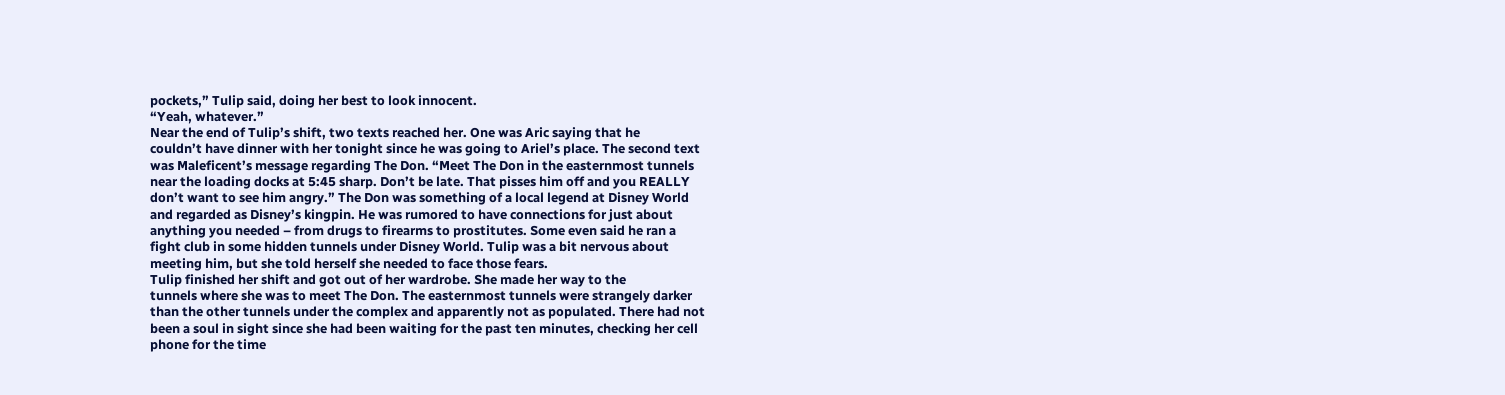pockets,” Tulip said, doing her best to look innocent.
“Yeah, whatever.”
Near the end of Tulip’s shift, two texts reached her. One was Aric saying that he
couldn’t have dinner with her tonight since he was going to Ariel’s place. The second text
was Maleficent’s message regarding The Don. “Meet The Don in the easternmost tunnels
near the loading docks at 5:45 sharp. Don’t be late. That pisses him off and you REALLY
don’t want to see him angry.” The Don was something of a local legend at Disney World
and regarded as Disney’s kingpin. He was rumored to have connections for just about
anything you needed – from drugs to firearms to prostitutes. Some even said he ran a
fight club in some hidden tunnels under Disney World. Tulip was a bit nervous about
meeting him, but she told herself she needed to face those fears.
Tulip finished her shift and got out of her wardrobe. She made her way to the
tunnels where she was to meet The Don. The easternmost tunnels were strangely darker
than the other tunnels under the complex and apparently not as populated. There had not
been a soul in sight since she had been waiting for the past ten minutes, checking her cell
phone for the time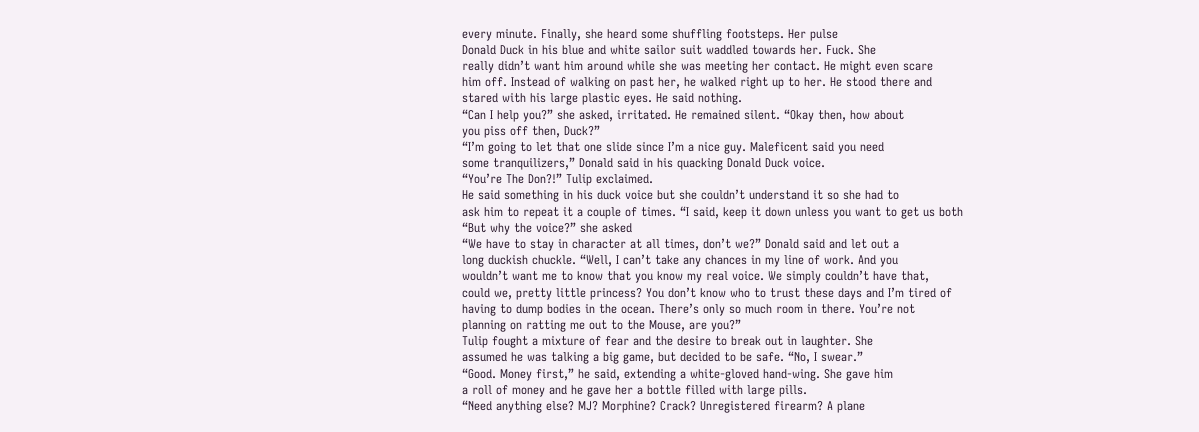every minute. Finally, she heard some shuffling footsteps. Her pulse
Donald Duck in his blue and white sailor suit waddled towards her. Fuck. She
really didn’t want him around while she was meeting her contact. He might even scare
him off. Instead of walking on past her, he walked right up to her. He stood there and
stared with his large plastic eyes. He said nothing.
“Can I help you?” she asked, irritated. He remained silent. “Okay then, how about
you piss off then, Duck?”
“I’m going to let that one slide since I’m a nice guy. Maleficent said you need
some tranquilizers,” Donald said in his quacking Donald Duck voice.
“You’re The Don?!” Tulip exclaimed.
He said something in his duck voice but she couldn’t understand it so she had to
ask him to repeat it a couple of times. “I said, keep it down unless you want to get us both
“But why the voice?” she asked
“We have to stay in character at all times, don’t we?” Donald said and let out a
long duckish chuckle. “Well, I can’t take any chances in my line of work. And you
wouldn’t want me to know that you know my real voice. We simply couldn’t have that,
could we, pretty little princess? You don’t know who to trust these days and I’m tired of
having to dump bodies in the ocean. There’s only so much room in there. You’re not
planning on ratting me out to the Mouse, are you?”
Tulip fought a mixture of fear and the desire to break out in laughter. She
assumed he was talking a big game, but decided to be safe. “No, I swear.”
“Good. Money first,” he said, extending a white-gloved hand-wing. She gave him
a roll of money and he gave her a bottle filled with large pills.
“Need anything else? MJ? Morphine? Crack? Unregistered firearm? A plane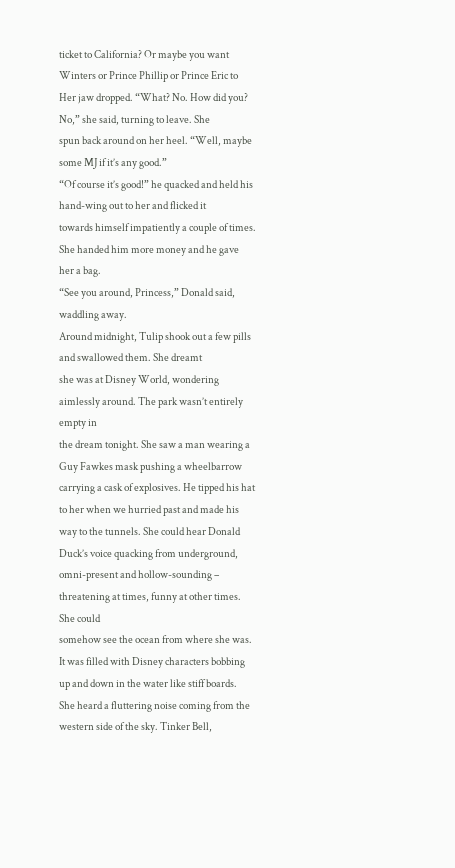ticket to California? Or maybe you want Winters or Prince Phillip or Prince Eric to
Her jaw dropped. “What? No. How did you? No,” she said, turning to leave. She
spun back around on her heel. “Well, maybe some MJ if it’s any good.”
“Of course it’s good!” he quacked and held his hand-wing out to her and flicked it
towards himself impatiently a couple of times. She handed him more money and he gave
her a bag.
“See you around, Princess,” Donald said, waddling away.
Around midnight, Tulip shook out a few pills and swallowed them. She dreamt
she was at Disney World, wondering aimlessly around. The park wasn’t entirely empty in
the dream tonight. She saw a man wearing a Guy Fawkes mask pushing a wheelbarrow
carrying a cask of explosives. He tipped his hat to her when we hurried past and made his
way to the tunnels. She could hear Donald Duck’s voice quacking from underground,
omni-present and hollow-sounding – threatening at times, funny at other times. She could
somehow see the ocean from where she was. It was filled with Disney characters bobbing
up and down in the water like stiff boards.
She heard a fluttering noise coming from the western side of the sky. Tinker Bell,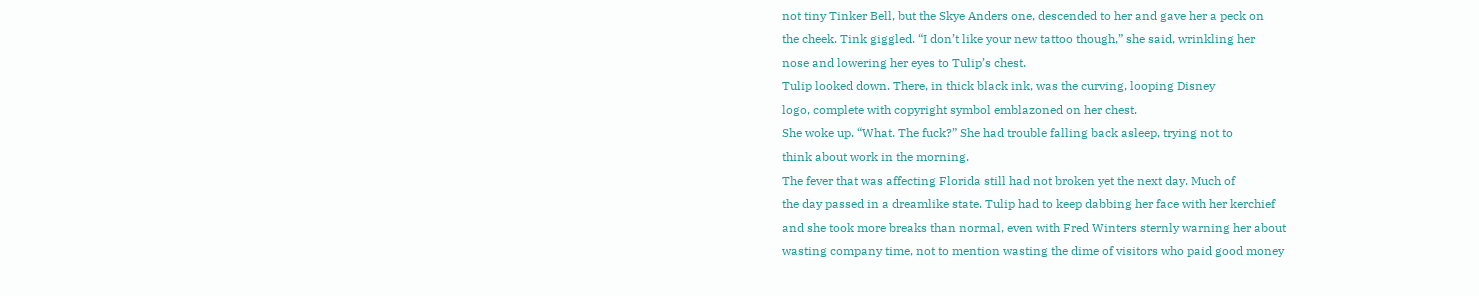not tiny Tinker Bell, but the Skye Anders one, descended to her and gave her a peck on
the cheek. Tink giggled. “I don’t like your new tattoo though,” she said, wrinkling her
nose and lowering her eyes to Tulip’s chest.
Tulip looked down. There, in thick black ink, was the curving, looping Disney
logo, complete with copyright symbol emblazoned on her chest.
She woke up. “What. The fuck?” She had trouble falling back asleep, trying not to
think about work in the morning.
The fever that was affecting Florida still had not broken yet the next day. Much of
the day passed in a dreamlike state. Tulip had to keep dabbing her face with her kerchief
and she took more breaks than normal, even with Fred Winters sternly warning her about
wasting company time, not to mention wasting the dime of visitors who paid good money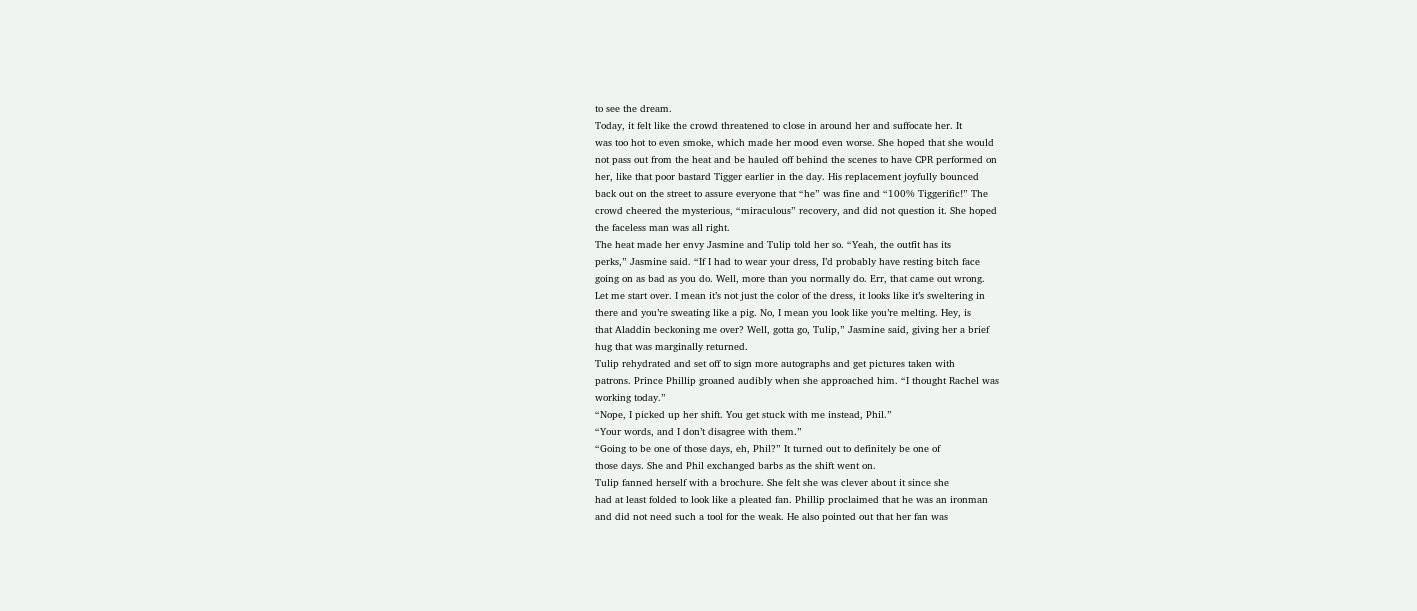to see the dream.
Today, it felt like the crowd threatened to close in around her and suffocate her. It
was too hot to even smoke, which made her mood even worse. She hoped that she would
not pass out from the heat and be hauled off behind the scenes to have CPR performed on
her, like that poor bastard Tigger earlier in the day. His replacement joyfully bounced
back out on the street to assure everyone that “he” was fine and “100% Tiggerific!” The
crowd cheered the mysterious, “miraculous” recovery, and did not question it. She hoped
the faceless man was all right.
The heat made her envy Jasmine and Tulip told her so. “Yeah, the outfit has its
perks,” Jasmine said. “If I had to wear your dress, I’d probably have resting bitch face
going on as bad as you do. Well, more than you normally do. Err, that came out wrong.
Let me start over. I mean it’s not just the color of the dress, it looks like it’s sweltering in
there and you’re sweating like a pig. No, I mean you look like you’re melting. Hey, is
that Aladdin beckoning me over? Well, gotta go, Tulip,” Jasmine said, giving her a brief
hug that was marginally returned.
Tulip rehydrated and set off to sign more autographs and get pictures taken with
patrons. Prince Phillip groaned audibly when she approached him. “I thought Rachel was
working today.”
“Nope, I picked up her shift. You get stuck with me instead, Phil.”
“Your words, and I don’t disagree with them.”
“Going to be one of those days, eh, Phil?” It turned out to definitely be one of
those days. She and Phil exchanged barbs as the shift went on.
Tulip fanned herself with a brochure. She felt she was clever about it since she
had at least folded to look like a pleated fan. Phillip proclaimed that he was an ironman
and did not need such a tool for the weak. He also pointed out that her fan was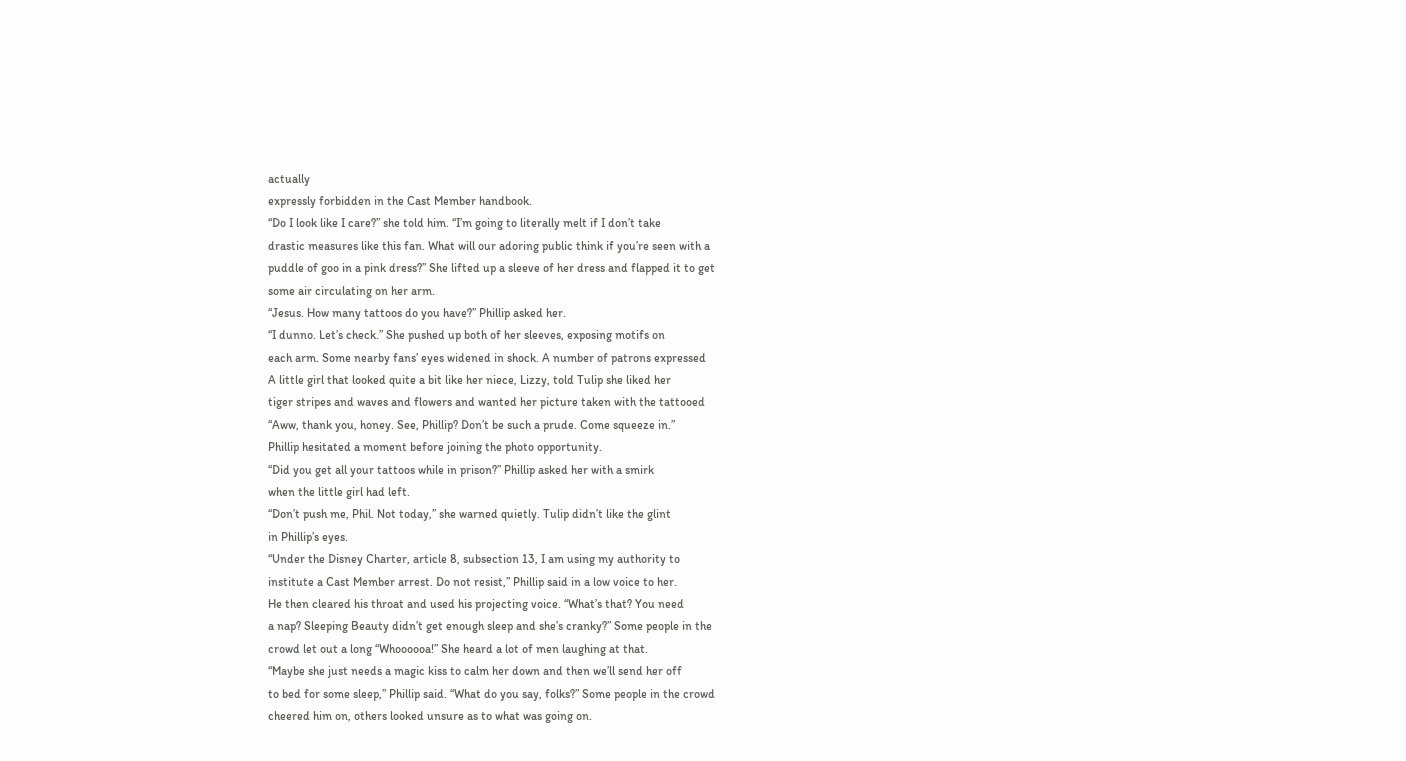actually
expressly forbidden in the Cast Member handbook.
“Do I look like I care?” she told him. “I’m going to literally melt if I don’t take
drastic measures like this fan. What will our adoring public think if you’re seen with a
puddle of goo in a pink dress?” She lifted up a sleeve of her dress and flapped it to get
some air circulating on her arm.
“Jesus. How many tattoos do you have?” Phillip asked her.
“I dunno. Let’s check.” She pushed up both of her sleeves, exposing motifs on
each arm. Some nearby fans’ eyes widened in shock. A number of patrons expressed
A little girl that looked quite a bit like her niece, Lizzy, told Tulip she liked her
tiger stripes and waves and flowers and wanted her picture taken with the tattooed
“Aww, thank you, honey. See, Phillip? Don’t be such a prude. Come squeeze in.”
Phillip hesitated a moment before joining the photo opportunity.
“Did you get all your tattoos while in prison?” Phillip asked her with a smirk
when the little girl had left.
“Don’t push me, Phil. Not today,” she warned quietly. Tulip didn’t like the glint
in Phillip’s eyes.
“Under the Disney Charter, article 8, subsection 13, I am using my authority to
institute a Cast Member arrest. Do not resist,” Phillip said in a low voice to her.
He then cleared his throat and used his projecting voice. “What’s that? You need
a nap? Sleeping Beauty didn’t get enough sleep and she’s cranky?” Some people in the
crowd let out a long “Whoooooa!” She heard a lot of men laughing at that.
“Maybe she just needs a magic kiss to calm her down and then we’ll send her off
to bed for some sleep,” Phillip said. “What do you say, folks?” Some people in the crowd
cheered him on, others looked unsure as to what was going on.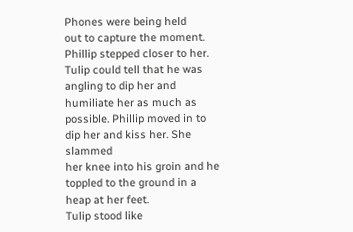Phones were being held
out to capture the moment.
Phillip stepped closer to her. Tulip could tell that he was angling to dip her and
humiliate her as much as possible. Phillip moved in to dip her and kiss her. She slammed
her knee into his groin and he toppled to the ground in a heap at her feet.
Tulip stood like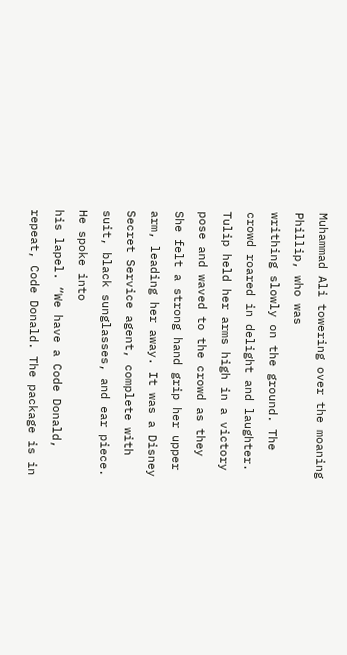Muhammad Ali towering over the moaning Phillip, who was
writhing slowly on the ground. The crowd roared in delight and laughter.
Tulip held her arms high in a victory pose and waved to the crowd as they
She felt a strong hand grip her upper arm, leading her away. It was a Disney
Secret Service agent, complete with suit, black sunglasses, and ear piece. He spoke into
his lapel. “We have a Code Donald, repeat, Code Donald. The package is in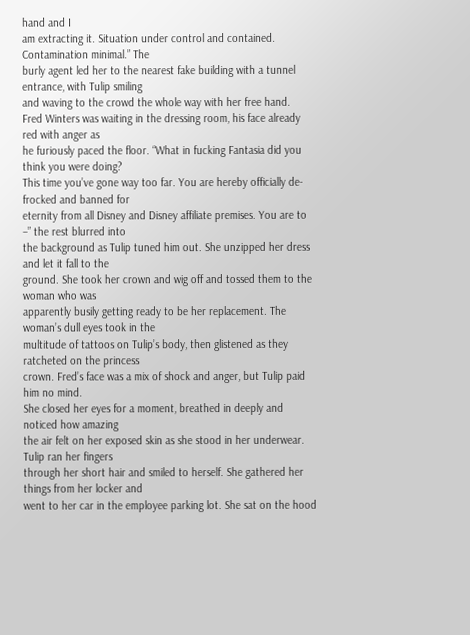hand and I
am extracting it. Situation under control and contained. Contamination minimal.” The
burly agent led her to the nearest fake building with a tunnel entrance, with Tulip smiling
and waving to the crowd the whole way with her free hand.
Fred Winters was waiting in the dressing room, his face already red with anger as
he furiously paced the floor. “What in fucking Fantasia did you think you were doing?
This time you’ve gone way too far. You are hereby officially de-frocked and banned for
eternity from all Disney and Disney affiliate premises. You are to –” the rest blurred into
the background as Tulip tuned him out. She unzipped her dress and let it fall to the
ground. She took her crown and wig off and tossed them to the woman who was
apparently busily getting ready to be her replacement. The woman’s dull eyes took in the
multitude of tattoos on Tulip’s body, then glistened as they ratcheted on the princess
crown. Fred’s face was a mix of shock and anger, but Tulip paid him no mind.
She closed her eyes for a moment, breathed in deeply and noticed how amazing
the air felt on her exposed skin as she stood in her underwear. Tulip ran her fingers
through her short hair and smiled to herself. She gathered her things from her locker and
went to her car in the employee parking lot. She sat on the hood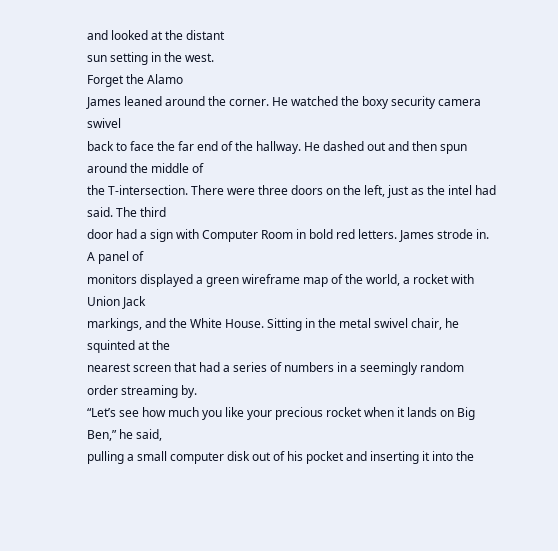and looked at the distant
sun setting in the west.
Forget the Alamo
James leaned around the corner. He watched the boxy security camera swivel
back to face the far end of the hallway. He dashed out and then spun around the middle of
the T-intersection. There were three doors on the left, just as the intel had said. The third
door had a sign with Computer Room in bold red letters. James strode in. A panel of
monitors displayed a green wireframe map of the world, a rocket with Union Jack
markings, and the White House. Sitting in the metal swivel chair, he squinted at the
nearest screen that had a series of numbers in a seemingly random order streaming by.
“Let’s see how much you like your precious rocket when it lands on Big Ben,” he said,
pulling a small computer disk out of his pocket and inserting it into the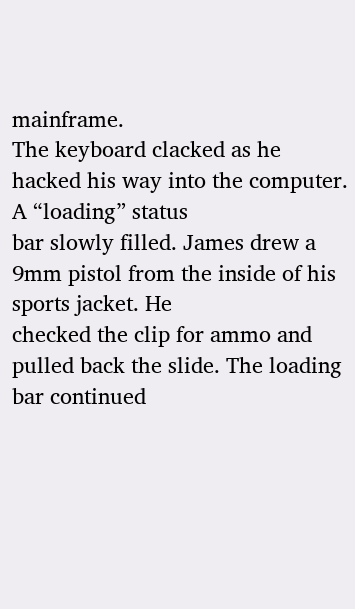mainframe.
The keyboard clacked as he hacked his way into the computer. A “loading” status
bar slowly filled. James drew a 9mm pistol from the inside of his sports jacket. He
checked the clip for ammo and pulled back the slide. The loading bar continued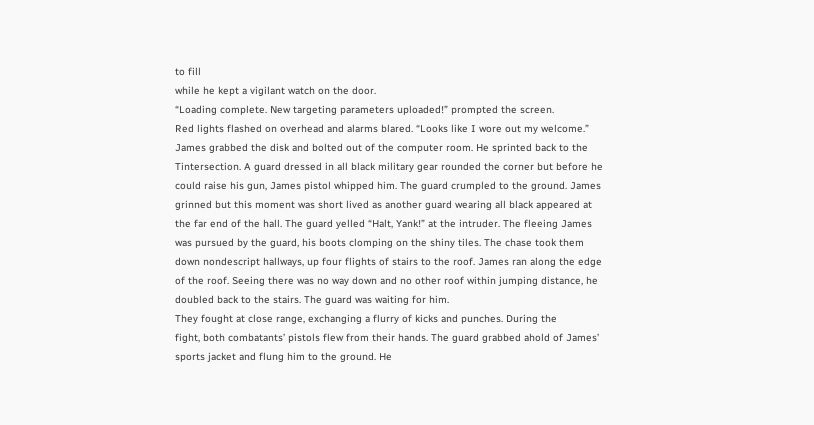to fill
while he kept a vigilant watch on the door.
“Loading complete. New targeting parameters uploaded!” prompted the screen.
Red lights flashed on overhead and alarms blared. “Looks like I wore out my welcome.”
James grabbed the disk and bolted out of the computer room. He sprinted back to the Tintersection. A guard dressed in all black military gear rounded the corner but before he
could raise his gun, James pistol whipped him. The guard crumpled to the ground. James
grinned but this moment was short lived as another guard wearing all black appeared at
the far end of the hall. The guard yelled “Halt, Yank!” at the intruder. The fleeing James
was pursued by the guard, his boots clomping on the shiny tiles. The chase took them
down nondescript hallways, up four flights of stairs to the roof. James ran along the edge
of the roof. Seeing there was no way down and no other roof within jumping distance, he
doubled back to the stairs. The guard was waiting for him.
They fought at close range, exchanging a flurry of kicks and punches. During the
fight, both combatants’ pistols flew from their hands. The guard grabbed ahold of James’
sports jacket and flung him to the ground. He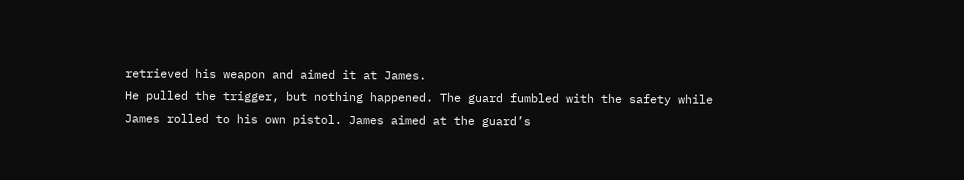retrieved his weapon and aimed it at James.
He pulled the trigger, but nothing happened. The guard fumbled with the safety while
James rolled to his own pistol. James aimed at the guard’s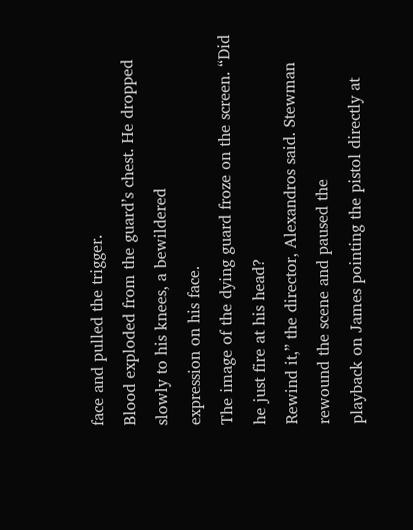face and pulled the trigger.
Blood exploded from the guard’s chest. He dropped slowly to his knees, a bewildered
expression on his face.
The image of the dying guard froze on the screen. “Did he just fire at his head?
Rewind it,” the director, Alexandros said. Stewman rewound the scene and paused the
playback on James pointing the pistol directly at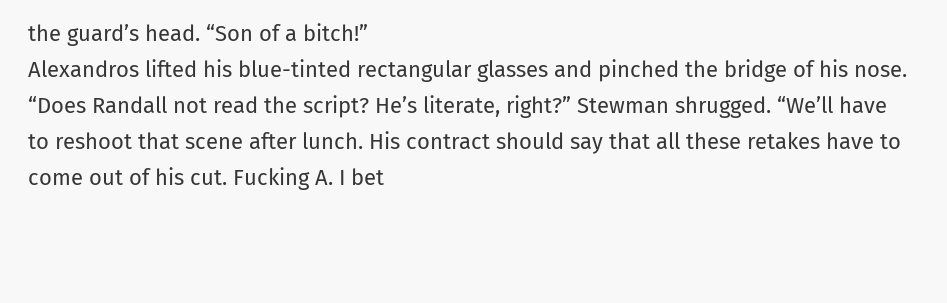the guard’s head. “Son of a bitch!”
Alexandros lifted his blue-tinted rectangular glasses and pinched the bridge of his nose.
“Does Randall not read the script? He’s literate, right?” Stewman shrugged. “We’ll have
to reshoot that scene after lunch. His contract should say that all these retakes have to
come out of his cut. Fucking A. I bet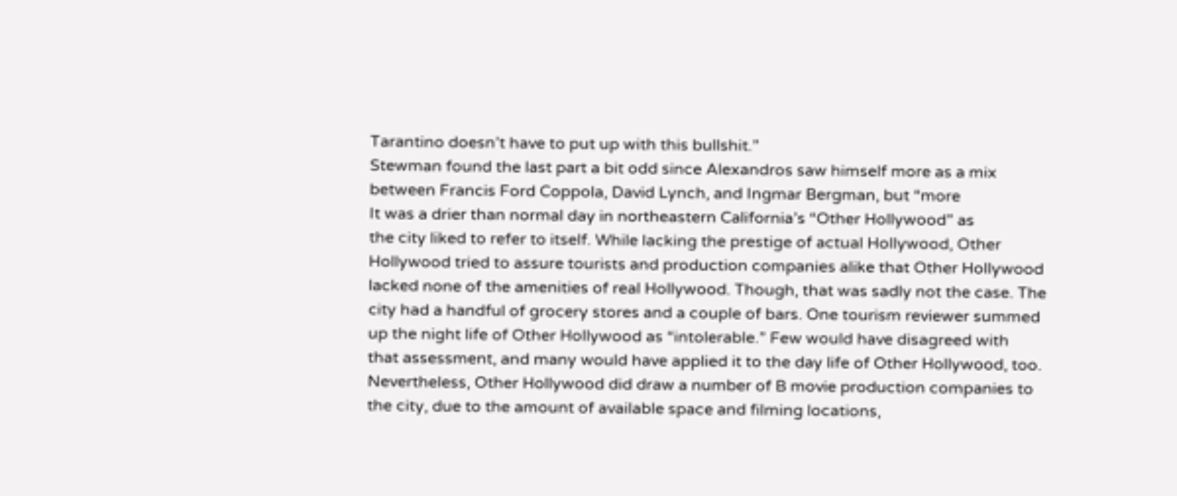Tarantino doesn’t have to put up with this bullshit.”
Stewman found the last part a bit odd since Alexandros saw himself more as a mix
between Francis Ford Coppola, David Lynch, and Ingmar Bergman, but “more
It was a drier than normal day in northeastern California’s “Other Hollywood” as
the city liked to refer to itself. While lacking the prestige of actual Hollywood, Other
Hollywood tried to assure tourists and production companies alike that Other Hollywood
lacked none of the amenities of real Hollywood. Though, that was sadly not the case. The
city had a handful of grocery stores and a couple of bars. One tourism reviewer summed
up the night life of Other Hollywood as “intolerable.” Few would have disagreed with
that assessment, and many would have applied it to the day life of Other Hollywood, too.
Nevertheless, Other Hollywood did draw a number of B movie production companies to
the city, due to the amount of available space and filming locations,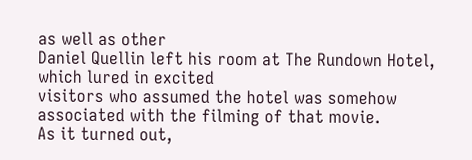as well as other
Daniel Quellin left his room at The Rundown Hotel, which lured in excited
visitors who assumed the hotel was somehow associated with the filming of that movie.
As it turned out,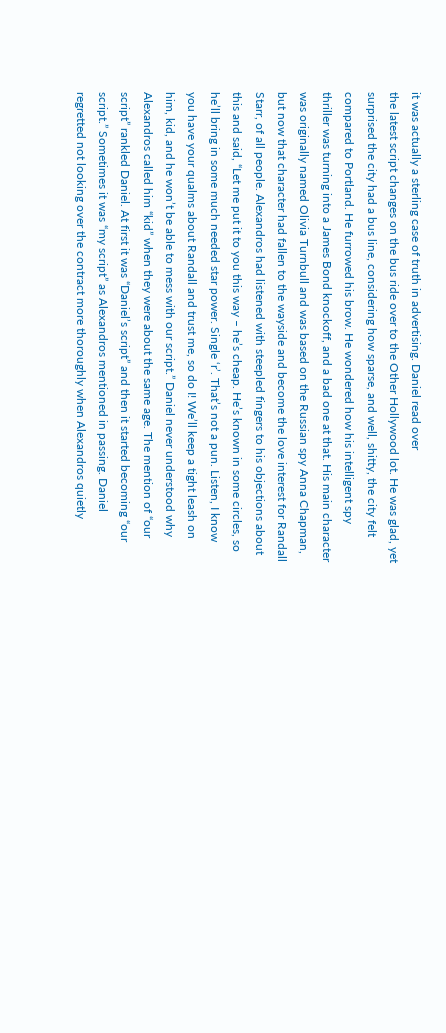it was actually a sterling case of truth in advertising. Daniel read over
the latest script changes on the bus ride over to the Other Hollywood lot. He was glad, yet
surprised the city had a bus line, considering how sparse, and well, shitty, the city felt
compared to Portland. He furrowed his brow. He wondered how his intelligent spy
thriller was turning into a James Bond knockoff, and a bad one at that. His main character
was originally named Olivia Turnbull and was based on the Russian spy Anna Chapman,
but now that character had fallen to the wayside and become the love interest for Randall
Starr, of all people. Alexandros had listened with steepled fingers to his objections about
this and said, “Let me put it to you this way – he’s cheap. He’s known in some circles, so
he’ll bring in some much needed star power. Single ‘r’. That’s not a pun. Listen, I know
you have your qualms about Randall and trust me, so do I! We’ll keep a tight leash on
him, kid, and he won’t be able to mess with our script.” Daniel never understood why
Alexandros called him “kid” when they were about the same age. The mention of “our
script” rankled Daniel. At first it was “Daniel’s script” and then it started becoming “our
script.” Sometimes it was “my script” as Alexandros mentioned in passing. Daniel
regretted not looking over the contract more thoroughly when Alexandros quietly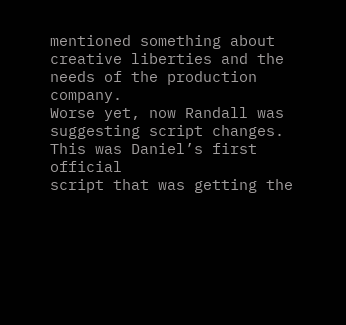mentioned something about creative liberties and the needs of the production company.
Worse yet, now Randall was suggesting script changes. This was Daniel’s first official
script that was getting the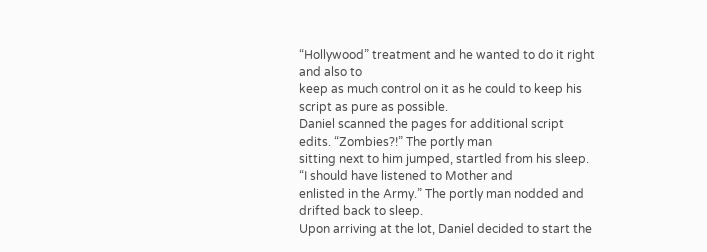“Hollywood” treatment and he wanted to do it right and also to
keep as much control on it as he could to keep his script as pure as possible.
Daniel scanned the pages for additional script edits. “Zombies?!” The portly man
sitting next to him jumped, startled from his sleep. “I should have listened to Mother and
enlisted in the Army.” The portly man nodded and drifted back to sleep.
Upon arriving at the lot, Daniel decided to start the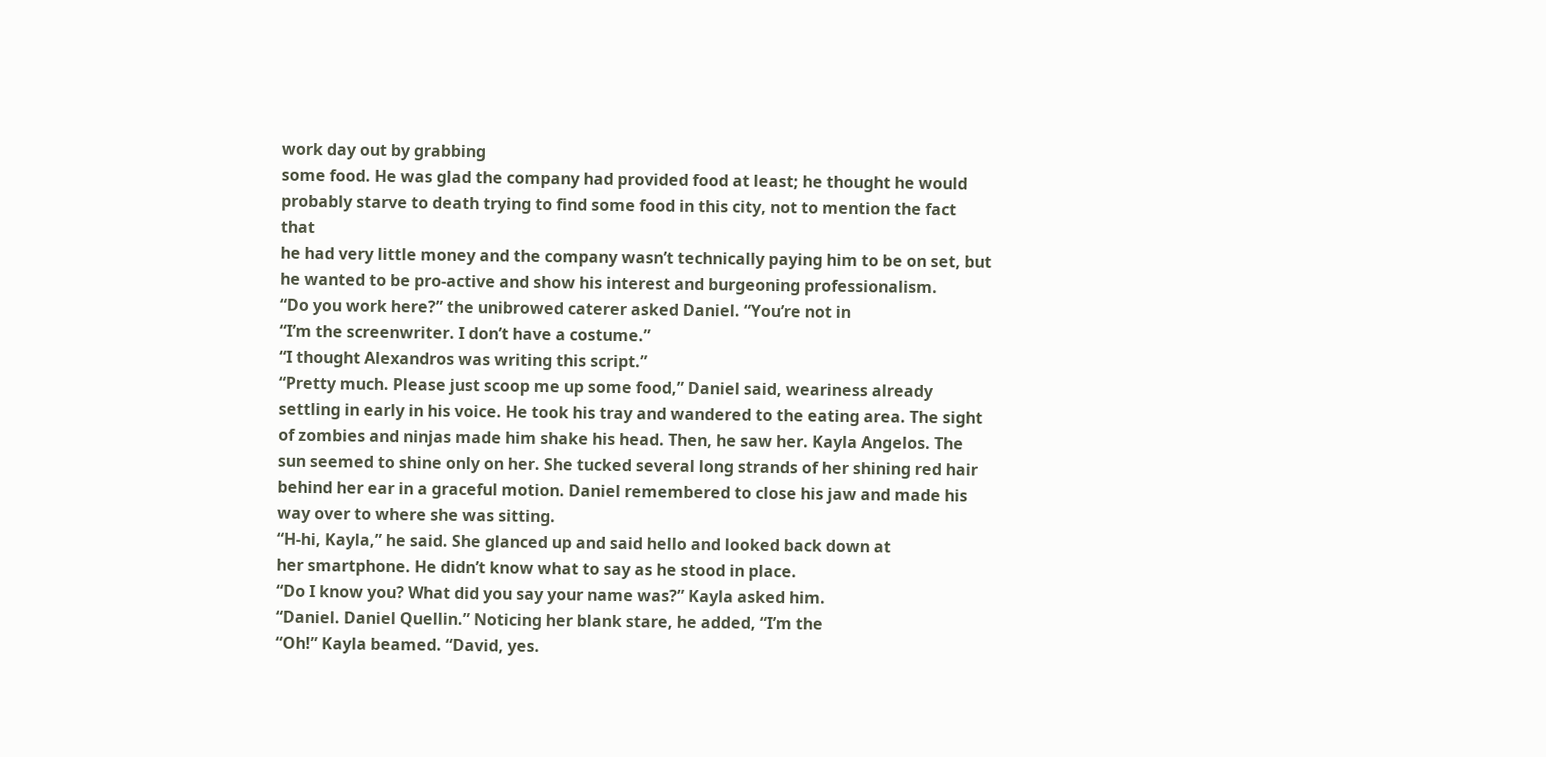work day out by grabbing
some food. He was glad the company had provided food at least; he thought he would
probably starve to death trying to find some food in this city, not to mention the fact that
he had very little money and the company wasn’t technically paying him to be on set, but
he wanted to be pro-active and show his interest and burgeoning professionalism.
“Do you work here?” the unibrowed caterer asked Daniel. “You’re not in
“I’m the screenwriter. I don’t have a costume.”
“I thought Alexandros was writing this script.”
“Pretty much. Please just scoop me up some food,” Daniel said, weariness already
settling in early in his voice. He took his tray and wandered to the eating area. The sight
of zombies and ninjas made him shake his head. Then, he saw her. Kayla Angelos. The
sun seemed to shine only on her. She tucked several long strands of her shining red hair
behind her ear in a graceful motion. Daniel remembered to close his jaw and made his
way over to where she was sitting.
“H-hi, Kayla,” he said. She glanced up and said hello and looked back down at
her smartphone. He didn’t know what to say as he stood in place.
“Do I know you? What did you say your name was?” Kayla asked him.
“Daniel. Daniel Quellin.” Noticing her blank stare, he added, “I’m the
“Oh!” Kayla beamed. “David, yes.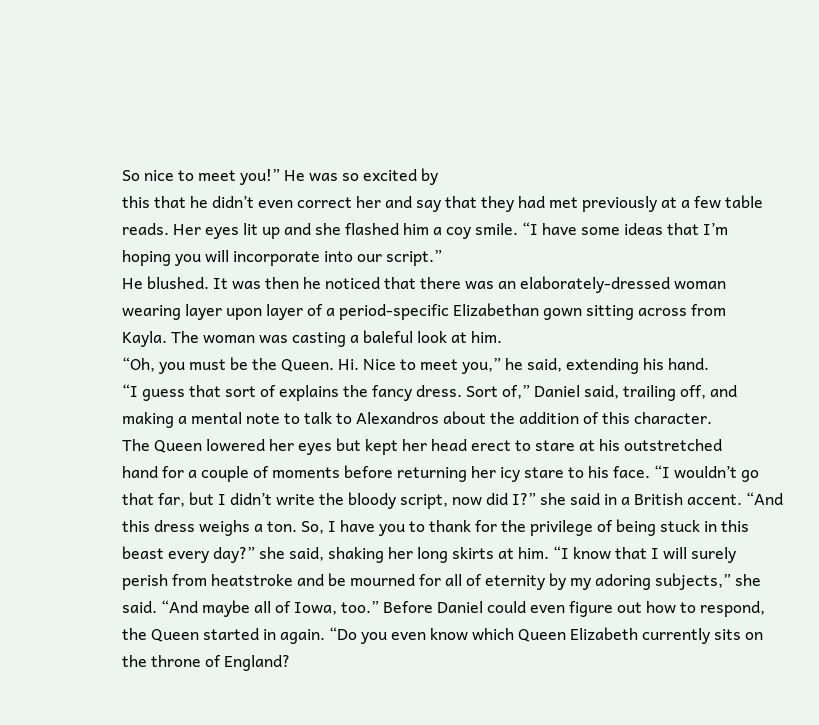So nice to meet you!” He was so excited by
this that he didn’t even correct her and say that they had met previously at a few table
reads. Her eyes lit up and she flashed him a coy smile. “I have some ideas that I’m
hoping you will incorporate into our script.”
He blushed. It was then he noticed that there was an elaborately-dressed woman
wearing layer upon layer of a period-specific Elizabethan gown sitting across from
Kayla. The woman was casting a baleful look at him.
“Oh, you must be the Queen. Hi. Nice to meet you,” he said, extending his hand.
“I guess that sort of explains the fancy dress. Sort of,” Daniel said, trailing off, and
making a mental note to talk to Alexandros about the addition of this character.
The Queen lowered her eyes but kept her head erect to stare at his outstretched
hand for a couple of moments before returning her icy stare to his face. “I wouldn’t go
that far, but I didn’t write the bloody script, now did I?” she said in a British accent. “And
this dress weighs a ton. So, I have you to thank for the privilege of being stuck in this
beast every day?” she said, shaking her long skirts at him. “I know that I will surely
perish from heatstroke and be mourned for all of eternity by my adoring subjects,” she
said. “And maybe all of Iowa, too.” Before Daniel could even figure out how to respond,
the Queen started in again. “Do you even know which Queen Elizabeth currently sits on
the throne of England?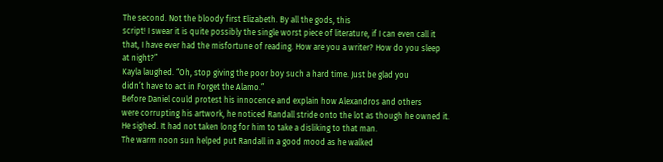The second. Not the bloody first Elizabeth. By all the gods, this
script! I swear it is quite possibly the single worst piece of literature, if I can even call it
that, I have ever had the misfortune of reading. How are you a writer? How do you sleep
at night?”
Kayla laughed. “Oh, stop giving the poor boy such a hard time. Just be glad you
didn’t have to act in Forget the Alamo.”
Before Daniel could protest his innocence and explain how Alexandros and others
were corrupting his artwork, he noticed Randall stride onto the lot as though he owned it.
He sighed. It had not taken long for him to take a disliking to that man.
The warm noon sun helped put Randall in a good mood as he walked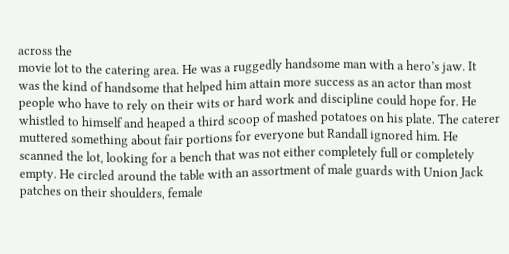across the
movie lot to the catering area. He was a ruggedly handsome man with a hero’s jaw. It
was the kind of handsome that helped him attain more success as an actor than most
people who have to rely on their wits or hard work and discipline could hope for. He
whistled to himself and heaped a third scoop of mashed potatoes on his plate. The caterer
muttered something about fair portions for everyone but Randall ignored him. He
scanned the lot, looking for a bench that was not either completely full or completely
empty. He circled around the table with an assortment of male guards with Union Jack
patches on their shoulders, female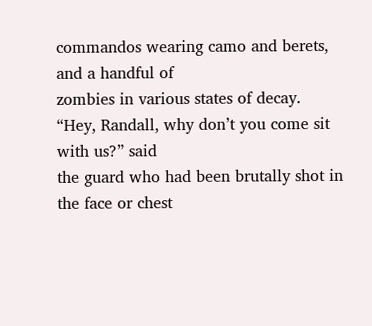commandos wearing camo and berets, and a handful of
zombies in various states of decay. “Hey, Randall, why don’t you come sit with us?” said
the guard who had been brutally shot in the face or chest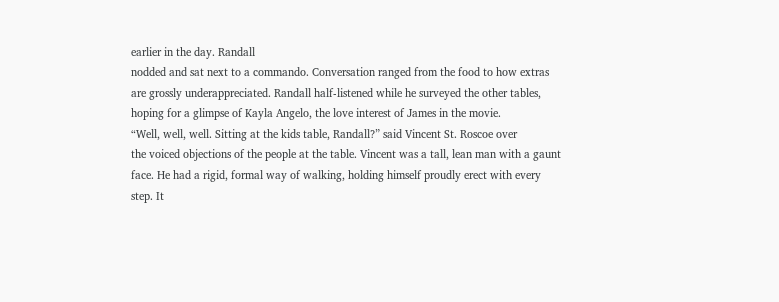earlier in the day. Randall
nodded and sat next to a commando. Conversation ranged from the food to how extras
are grossly underappreciated. Randall half-listened while he surveyed the other tables,
hoping for a glimpse of Kayla Angelo, the love interest of James in the movie.
“Well, well, well. Sitting at the kids table, Randall?” said Vincent St. Roscoe over
the voiced objections of the people at the table. Vincent was a tall, lean man with a gaunt
face. He had a rigid, formal way of walking, holding himself proudly erect with every
step. It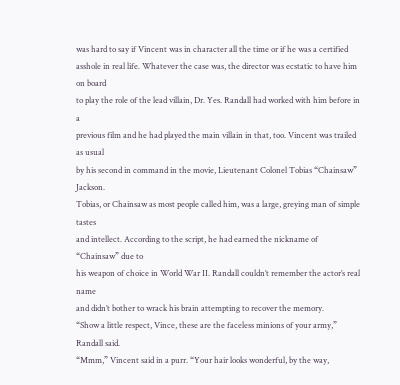was hard to say if Vincent was in character all the time or if he was a certified
asshole in real life. Whatever the case was, the director was ecstatic to have him on board
to play the role of the lead villain, Dr. Yes. Randall had worked with him before in a
previous film and he had played the main villain in that, too. Vincent was trailed as usual
by his second in command in the movie, Lieutenant Colonel Tobias “Chainsaw” Jackson.
Tobias, or Chainsaw as most people called him, was a large, greying man of simple tastes
and intellect. According to the script, he had earned the nickname of “Chainsaw” due to
his weapon of choice in World War II. Randall couldn’t remember the actor’s real name
and didn’t bother to wrack his brain attempting to recover the memory.
“Show a little respect, Vince, these are the faceless minions of your army,”
Randall said.
“Mmm,” Vincent said in a purr. “Your hair looks wonderful, by the way,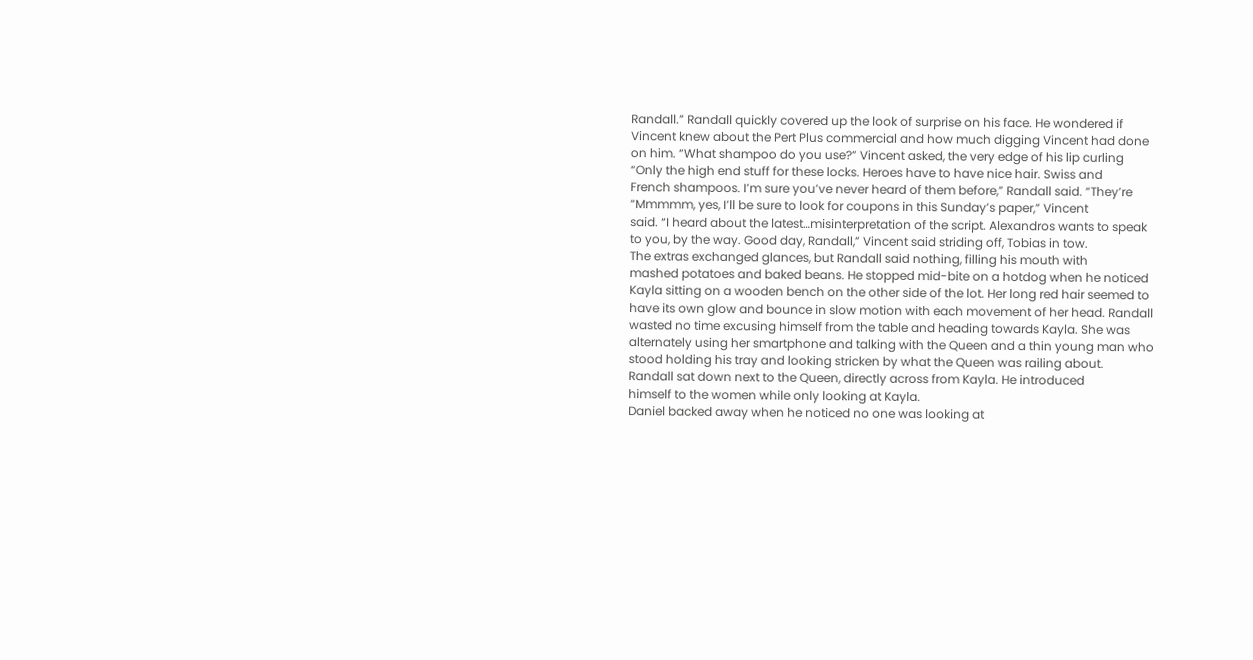Randall.” Randall quickly covered up the look of surprise on his face. He wondered if
Vincent knew about the Pert Plus commercial and how much digging Vincent had done
on him. “What shampoo do you use?” Vincent asked, the very edge of his lip curling
“Only the high end stuff for these locks. Heroes have to have nice hair. Swiss and
French shampoos. I’m sure you’ve never heard of them before,” Randall said. “They’re
“Mmmmm, yes, I’ll be sure to look for coupons in this Sunday’s paper,” Vincent
said. “I heard about the latest…misinterpretation of the script. Alexandros wants to speak
to you, by the way. Good day, Randall,” Vincent said striding off, Tobias in tow.
The extras exchanged glances, but Randall said nothing, filling his mouth with
mashed potatoes and baked beans. He stopped mid-bite on a hotdog when he noticed
Kayla sitting on a wooden bench on the other side of the lot. Her long red hair seemed to
have its own glow and bounce in slow motion with each movement of her head. Randall
wasted no time excusing himself from the table and heading towards Kayla. She was
alternately using her smartphone and talking with the Queen and a thin young man who
stood holding his tray and looking stricken by what the Queen was railing about.
Randall sat down next to the Queen, directly across from Kayla. He introduced
himself to the women while only looking at Kayla.
Daniel backed away when he noticed no one was looking at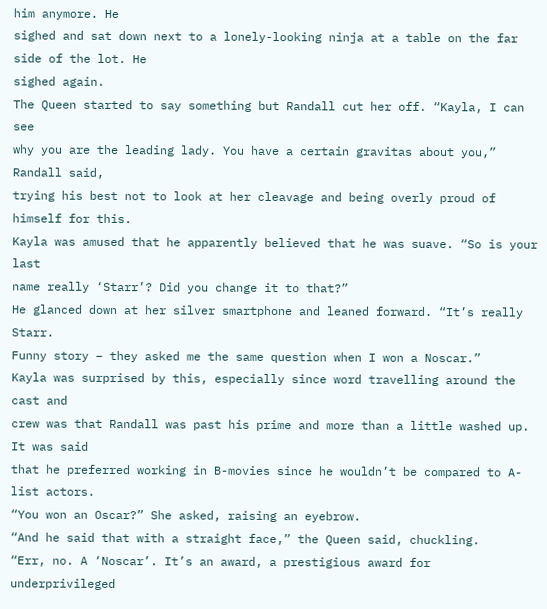him anymore. He
sighed and sat down next to a lonely-looking ninja at a table on the far side of the lot. He
sighed again.
The Queen started to say something but Randall cut her off. “Kayla, I can see
why you are the leading lady. You have a certain gravitas about you,” Randall said,
trying his best not to look at her cleavage and being overly proud of himself for this.
Kayla was amused that he apparently believed that he was suave. “So is your last
name really ‘Starr’? Did you change it to that?”
He glanced down at her silver smartphone and leaned forward. “It’s really Starr.
Funny story – they asked me the same question when I won a Noscar.”
Kayla was surprised by this, especially since word travelling around the cast and
crew was that Randall was past his prime and more than a little washed up. It was said
that he preferred working in B-movies since he wouldn’t be compared to A-list actors.
“You won an Oscar?” She asked, raising an eyebrow.
“And he said that with a straight face,” the Queen said, chuckling.
“Err, no. A ‘Noscar’. It’s an award, a prestigious award for underprivileged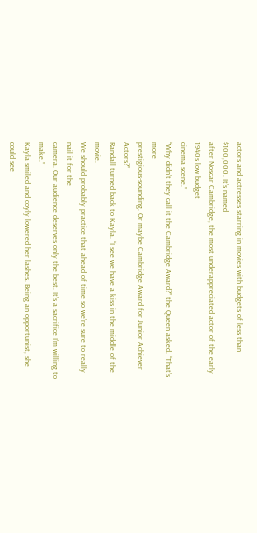actors and actresses starring in movies with budgets of less than $100,000. It’s named
after Noscar Cambridge, the most underappreciated actor of the early 1940s low budget
cinema scene.”
“Why didn’t they call it the Cambridge Award?” the Queen asked. “That’s more
prestigious-sounding. Or maybe Cambridge Award for Junior Achiever Actors?”
Randall turned back to Kayla. “I see we have a kiss in the middle of the movie.
We should probably practice that ahead of time so we’re sure to really nail it for the
camera. Our audience deserves only the best. It’s a sacrifice I’m willing to make.”
Kayla smiled and coyly lowered her lashes. Being an opportunist, she could see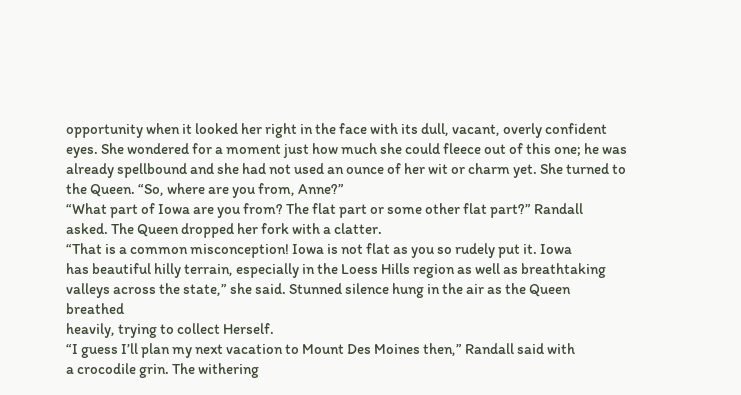opportunity when it looked her right in the face with its dull, vacant, overly confident
eyes. She wondered for a moment just how much she could fleece out of this one; he was
already spellbound and she had not used an ounce of her wit or charm yet. She turned to
the Queen. “So, where are you from, Anne?”
“What part of Iowa are you from? The flat part or some other flat part?” Randall
asked. The Queen dropped her fork with a clatter.
“That is a common misconception! Iowa is not flat as you so rudely put it. Iowa
has beautiful hilly terrain, especially in the Loess Hills region as well as breathtaking
valleys across the state,” she said. Stunned silence hung in the air as the Queen breathed
heavily, trying to collect Herself.
“I guess I’ll plan my next vacation to Mount Des Moines then,” Randall said with
a crocodile grin. The withering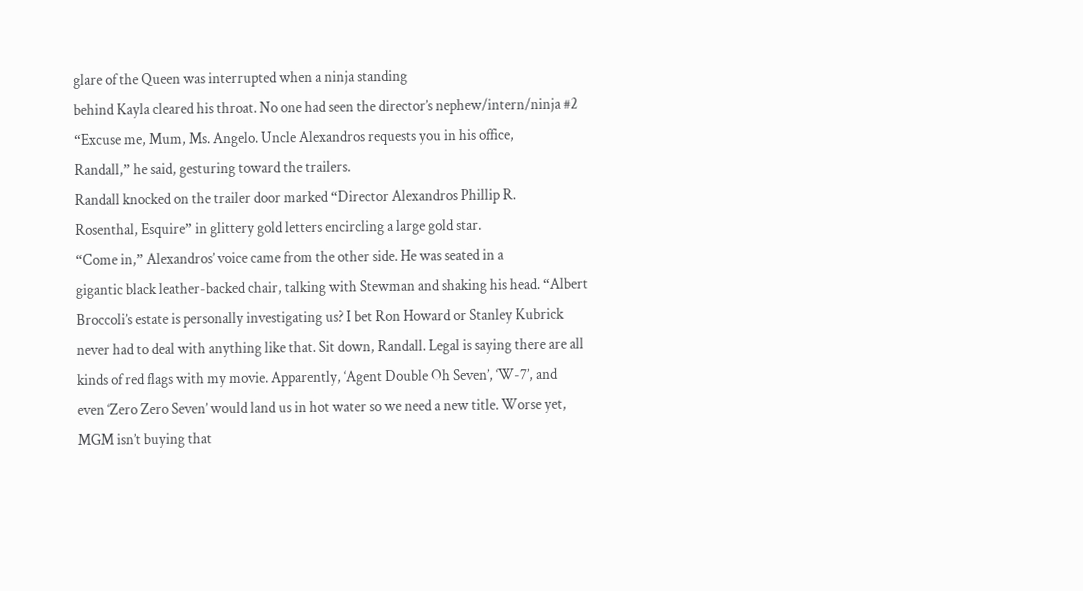glare of the Queen was interrupted when a ninja standing
behind Kayla cleared his throat. No one had seen the director’s nephew/intern/ninja #2
“Excuse me, Mum, Ms. Angelo. Uncle Alexandros requests you in his office,
Randall,” he said, gesturing toward the trailers.
Randall knocked on the trailer door marked “Director Alexandros Phillip R.
Rosenthal, Esquire” in glittery gold letters encircling a large gold star.
“Come in,” Alexandros’ voice came from the other side. He was seated in a
gigantic black leather-backed chair, talking with Stewman and shaking his head. “Albert
Broccoli’s estate is personally investigating us? I bet Ron Howard or Stanley Kubrick
never had to deal with anything like that. Sit down, Randall. Legal is saying there are all
kinds of red flags with my movie. Apparently, ‘Agent Double Oh Seven’, ‘W-7’, and
even ‘Zero Zero Seven’ would land us in hot water so we need a new title. Worse yet,
MGM isn’t buying that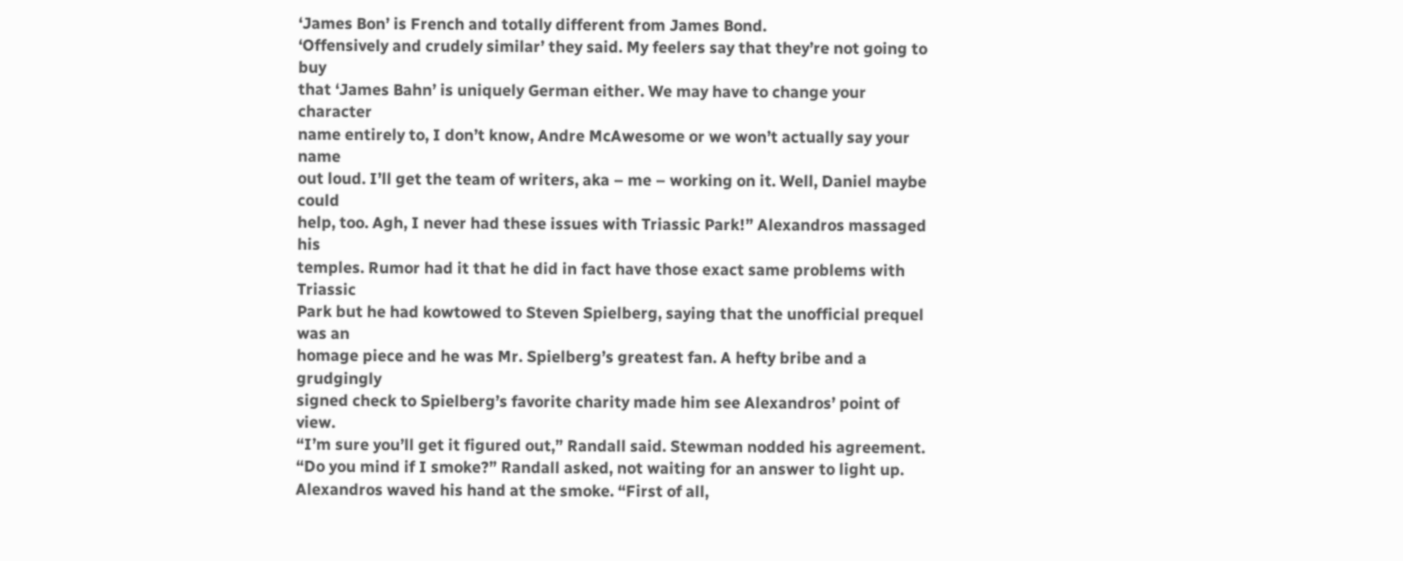‘James Bon’ is French and totally different from James Bond.
‘Offensively and crudely similar’ they said. My feelers say that they’re not going to buy
that ‘James Bahn’ is uniquely German either. We may have to change your character
name entirely to, I don’t know, Andre McAwesome or we won’t actually say your name
out loud. I’ll get the team of writers, aka – me – working on it. Well, Daniel maybe could
help, too. Agh, I never had these issues with Triassic Park!” Alexandros massaged his
temples. Rumor had it that he did in fact have those exact same problems with Triassic
Park but he had kowtowed to Steven Spielberg, saying that the unofficial prequel was an
homage piece and he was Mr. Spielberg’s greatest fan. A hefty bribe and a grudgingly
signed check to Spielberg’s favorite charity made him see Alexandros’ point of view.
“I’m sure you’ll get it figured out,” Randall said. Stewman nodded his agreement.
“Do you mind if I smoke?” Randall asked, not waiting for an answer to light up.
Alexandros waved his hand at the smoke. “First of all,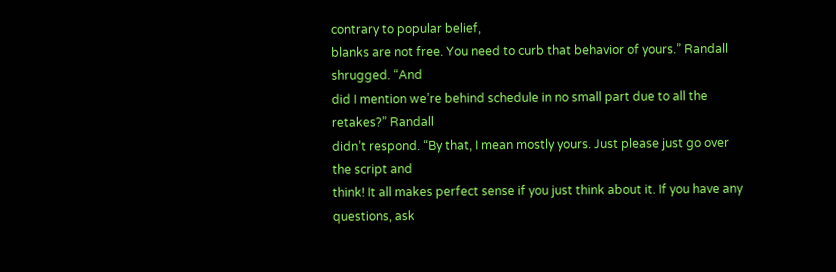contrary to popular belief,
blanks are not free. You need to curb that behavior of yours.” Randall shrugged. “And
did I mention we’re behind schedule in no small part due to all the retakes?” Randall
didn’t respond. “By that, I mean mostly yours. Just please just go over the script and
think! It all makes perfect sense if you just think about it. If you have any questions, ask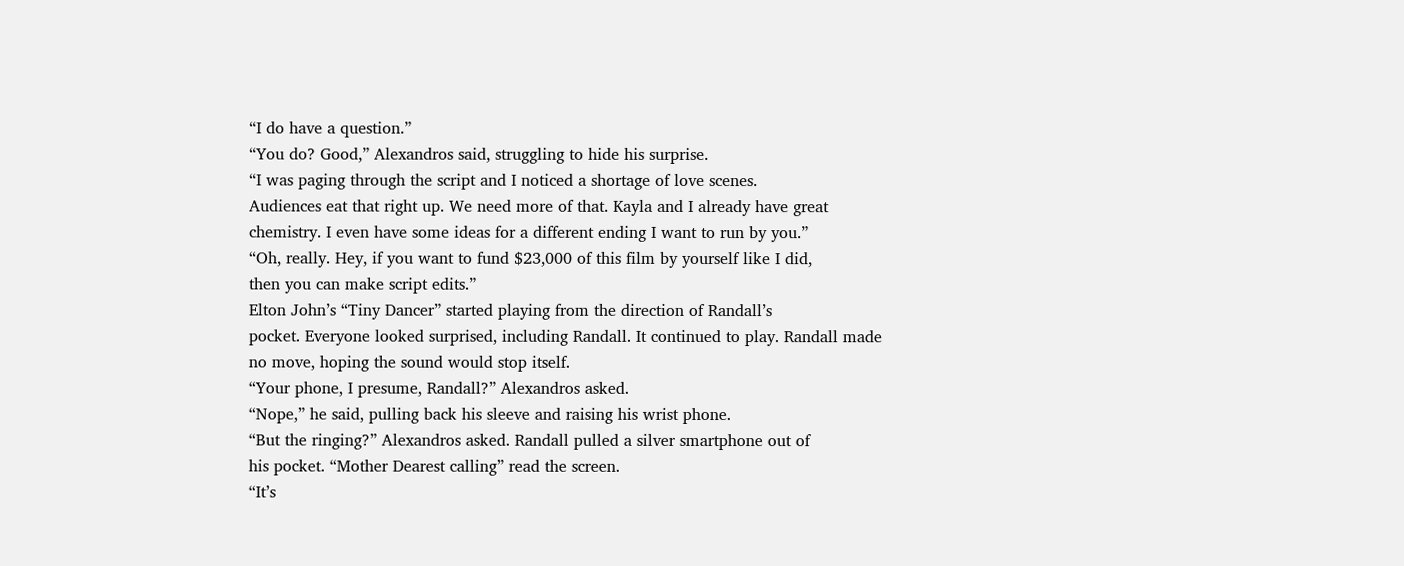“I do have a question.”
“You do? Good,” Alexandros said, struggling to hide his surprise.
“I was paging through the script and I noticed a shortage of love scenes.
Audiences eat that right up. We need more of that. Kayla and I already have great
chemistry. I even have some ideas for a different ending I want to run by you.”
“Oh, really. Hey, if you want to fund $23,000 of this film by yourself like I did,
then you can make script edits.”
Elton John’s “Tiny Dancer” started playing from the direction of Randall’s
pocket. Everyone looked surprised, including Randall. It continued to play. Randall made
no move, hoping the sound would stop itself.
“Your phone, I presume, Randall?” Alexandros asked.
“Nope,” he said, pulling back his sleeve and raising his wrist phone.
“But the ringing?” Alexandros asked. Randall pulled a silver smartphone out of
his pocket. “Mother Dearest calling” read the screen.
“It’s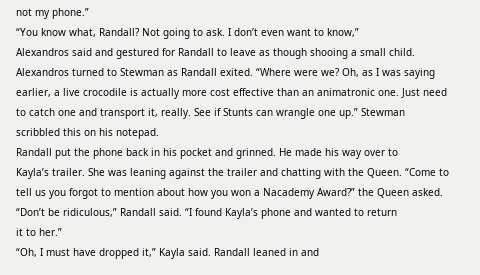not my phone.”
“You know what, Randall? Not going to ask. I don’t even want to know,”
Alexandros said and gestured for Randall to leave as though shooing a small child.
Alexandros turned to Stewman as Randall exited. “Where were we? Oh, as I was saying
earlier, a live crocodile is actually more cost effective than an animatronic one. Just need
to catch one and transport it, really. See if Stunts can wrangle one up.” Stewman
scribbled this on his notepad.
Randall put the phone back in his pocket and grinned. He made his way over to
Kayla’s trailer. She was leaning against the trailer and chatting with the Queen. “Come to
tell us you forgot to mention about how you won a Nacademy Award?” the Queen asked.
“Don’t be ridiculous,” Randall said. “I found Kayla’s phone and wanted to return
it to her.”
“Oh, I must have dropped it,” Kayla said. Randall leaned in and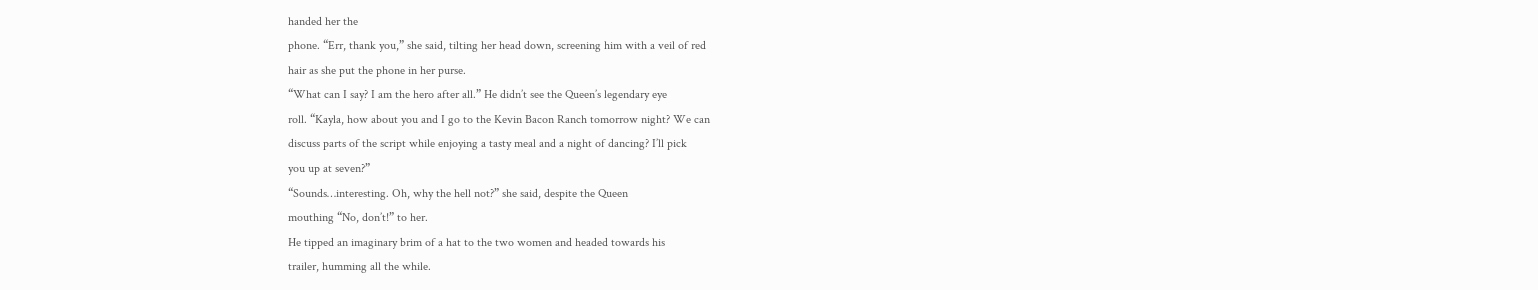handed her the
phone. “Err, thank you,” she said, tilting her head down, screening him with a veil of red
hair as she put the phone in her purse.
“What can I say? I am the hero after all.” He didn’t see the Queen’s legendary eye
roll. “Kayla, how about you and I go to the Kevin Bacon Ranch tomorrow night? We can
discuss parts of the script while enjoying a tasty meal and a night of dancing? I’ll pick
you up at seven?”
“Sounds…interesting. Oh, why the hell not?” she said, despite the Queen
mouthing “No, don’t!” to her.
He tipped an imaginary brim of a hat to the two women and headed towards his
trailer, humming all the while.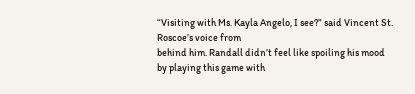“Visiting with Ms. Kayla Angelo, I see?” said Vincent St. Roscoe’s voice from
behind him. Randall didn’t feel like spoiling his mood by playing this game with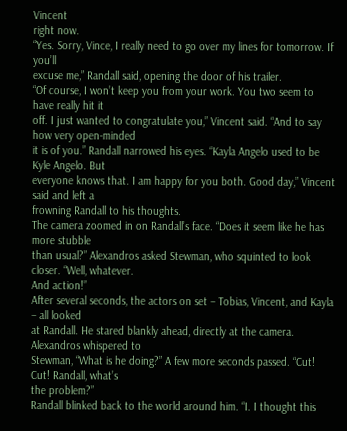Vincent
right now.
“Yes. Sorry, Vince, I really need to go over my lines for tomorrow. If you’ll
excuse me,” Randall said, opening the door of his trailer.
“Of course, I won’t keep you from your work. You two seem to have really hit it
off. I just wanted to congratulate you,” Vincent said. “And to say how very open-minded
it is of you.” Randall narrowed his eyes. “Kayla Angelo used to be Kyle Angelo. But
everyone knows that. I am happy for you both. Good day,” Vincent said and left a
frowning Randall to his thoughts.
The camera zoomed in on Randall’s face. “Does it seem like he has more stubble
than usual?” Alexandros asked Stewman, who squinted to look closer. “Well, whatever.
And action!”
After several seconds, the actors on set – Tobias, Vincent, and Kayla – all looked
at Randall. He stared blankly ahead, directly at the camera. Alexandros whispered to
Stewman, “What is he doing?” A few more seconds passed. “Cut! Cut! Randall, what’s
the problem?”
Randall blinked back to the world around him. “I. I thought this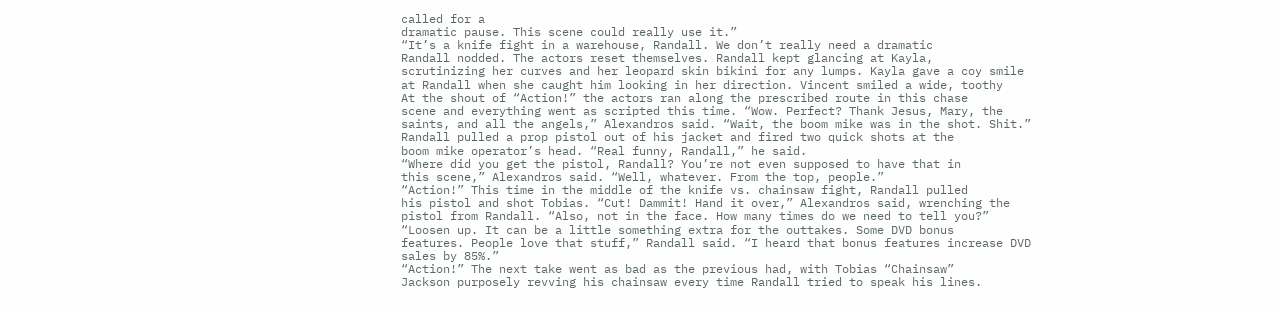called for a
dramatic pause. This scene could really use it.”
“It’s a knife fight in a warehouse, Randall. We don’t really need a dramatic
Randall nodded. The actors reset themselves. Randall kept glancing at Kayla,
scrutinizing her curves and her leopard skin bikini for any lumps. Kayla gave a coy smile
at Randall when she caught him looking in her direction. Vincent smiled a wide, toothy
At the shout of “Action!” the actors ran along the prescribed route in this chase
scene and everything went as scripted this time. “Wow. Perfect? Thank Jesus, Mary, the
saints, and all the angels,” Alexandros said. “Wait, the boom mike was in the shot. Shit.”
Randall pulled a prop pistol out of his jacket and fired two quick shots at the
boom mike operator’s head. “Real funny, Randall,” he said.
“Where did you get the pistol, Randall? You’re not even supposed to have that in
this scene,” Alexandros said. “Well, whatever. From the top, people.”
“Action!” This time in the middle of the knife vs. chainsaw fight, Randall pulled
his pistol and shot Tobias. “Cut! Dammit! Hand it over,” Alexandros said, wrenching the
pistol from Randall. “Also, not in the face. How many times do we need to tell you?”
“Loosen up. It can be a little something extra for the outtakes. Some DVD bonus
features. People love that stuff,” Randall said. “I heard that bonus features increase DVD
sales by 85%.”
“Action!” The next take went as bad as the previous had, with Tobias “Chainsaw”
Jackson purposely revving his chainsaw every time Randall tried to speak his lines.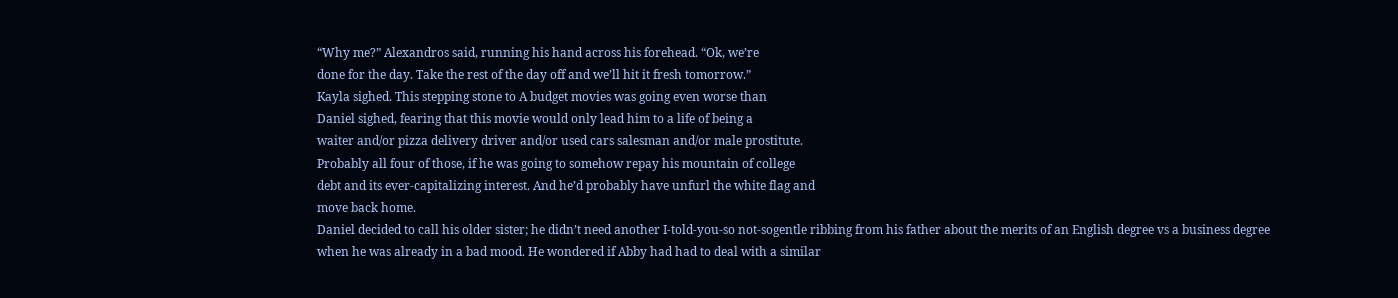“Why me?” Alexandros said, running his hand across his forehead. “Ok, we’re
done for the day. Take the rest of the day off and we’ll hit it fresh tomorrow.”
Kayla sighed. This stepping stone to A budget movies was going even worse than
Daniel sighed, fearing that this movie would only lead him to a life of being a
waiter and/or pizza delivery driver and/or used cars salesman and/or male prostitute.
Probably all four of those, if he was going to somehow repay his mountain of college
debt and its ever-capitalizing interest. And he’d probably have unfurl the white flag and
move back home.
Daniel decided to call his older sister; he didn’t need another I-told-you-so not-sogentle ribbing from his father about the merits of an English degree vs a business degree
when he was already in a bad mood. He wondered if Abby had had to deal with a similar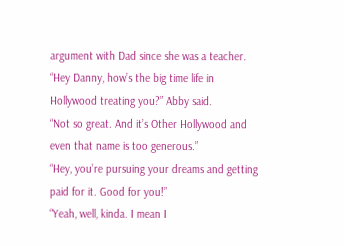argument with Dad since she was a teacher.
“Hey Danny, how’s the big time life in Hollywood treating you?” Abby said.
“Not so great. And it’s Other Hollywood and even that name is too generous.”
“Hey, you’re pursuing your dreams and getting paid for it. Good for you!”
“Yeah, well, kinda. I mean I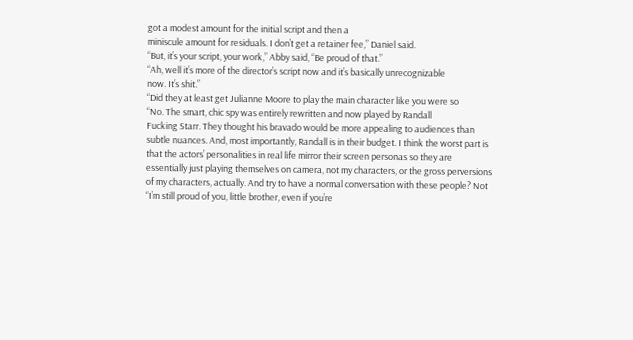got a modest amount for the initial script and then a
miniscule amount for residuals. I don’t get a retainer fee,” Daniel said.
“But, it’s your script, your work,” Abby said, “Be proud of that.”
“Ah, well it’s more of the director’s script now and it’s basically unrecognizable
now. It’s shit.”
“Did they at least get Julianne Moore to play the main character like you were so
“No. The smart, chic spy was entirely rewritten and now played by Randall
Fucking Starr. They thought his bravado would be more appealing to audiences than
subtle nuances. And, most importantly, Randall is in their budget. I think the worst part is
that the actors’ personalities in real life mirror their screen personas so they are
essentially just playing themselves on camera, not my characters, or the gross perversions
of my characters, actually. And try to have a normal conversation with these people? Not
“I’m still proud of you, little brother, even if you’re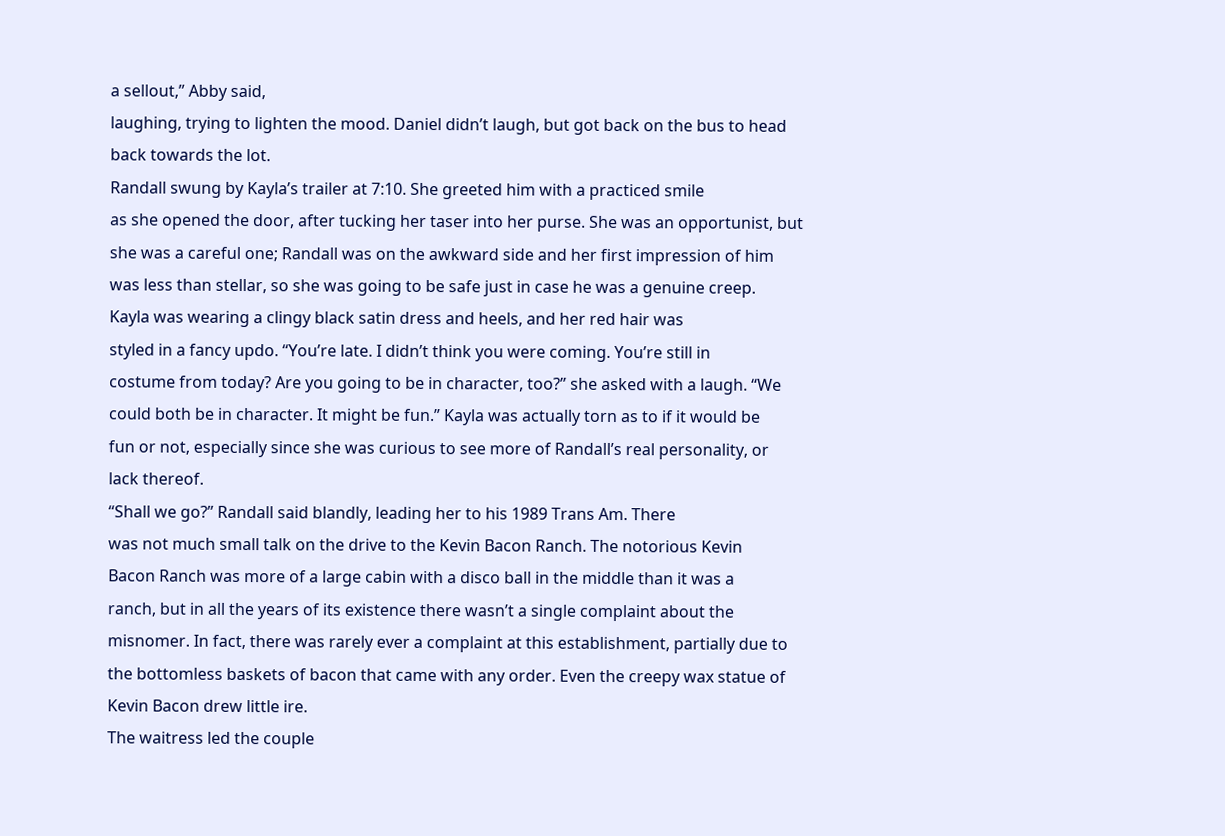a sellout,” Abby said,
laughing, trying to lighten the mood. Daniel didn’t laugh, but got back on the bus to head
back towards the lot.
Randall swung by Kayla’s trailer at 7:10. She greeted him with a practiced smile
as she opened the door, after tucking her taser into her purse. She was an opportunist, but
she was a careful one; Randall was on the awkward side and her first impression of him
was less than stellar, so she was going to be safe just in case he was a genuine creep.
Kayla was wearing a clingy black satin dress and heels, and her red hair was
styled in a fancy updo. “You’re late. I didn’t think you were coming. You’re still in
costume from today? Are you going to be in character, too?” she asked with a laugh. “We
could both be in character. It might be fun.” Kayla was actually torn as to if it would be
fun or not, especially since she was curious to see more of Randall’s real personality, or
lack thereof.
“Shall we go?” Randall said blandly, leading her to his 1989 Trans Am. There
was not much small talk on the drive to the Kevin Bacon Ranch. The notorious Kevin
Bacon Ranch was more of a large cabin with a disco ball in the middle than it was a
ranch, but in all the years of its existence there wasn’t a single complaint about the
misnomer. In fact, there was rarely ever a complaint at this establishment, partially due to
the bottomless baskets of bacon that came with any order. Even the creepy wax statue of
Kevin Bacon drew little ire.
The waitress led the couple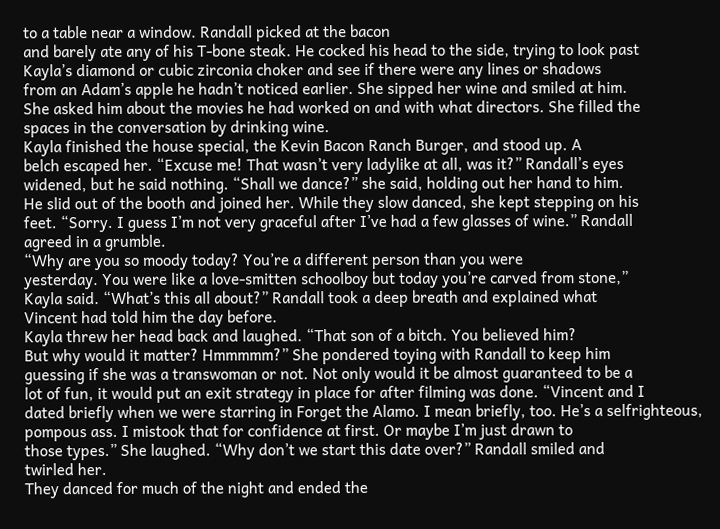to a table near a window. Randall picked at the bacon
and barely ate any of his T-bone steak. He cocked his head to the side, trying to look past
Kayla’s diamond or cubic zirconia choker and see if there were any lines or shadows
from an Adam’s apple he hadn’t noticed earlier. She sipped her wine and smiled at him.
She asked him about the movies he had worked on and with what directors. She filled the
spaces in the conversation by drinking wine.
Kayla finished the house special, the Kevin Bacon Ranch Burger, and stood up. A
belch escaped her. “Excuse me! That wasn’t very ladylike at all, was it?” Randall’s eyes
widened, but he said nothing. “Shall we dance?” she said, holding out her hand to him.
He slid out of the booth and joined her. While they slow danced, she kept stepping on his
feet. “Sorry. I guess I’m not very graceful after I’ve had a few glasses of wine.” Randall
agreed in a grumble.
“Why are you so moody today? You’re a different person than you were
yesterday. You were like a love-smitten schoolboy but today you’re carved from stone,”
Kayla said. “What’s this all about?” Randall took a deep breath and explained what
Vincent had told him the day before.
Kayla threw her head back and laughed. “That son of a bitch. You believed him?
But why would it matter? Hmmmmm?” She pondered toying with Randall to keep him
guessing if she was a transwoman or not. Not only would it be almost guaranteed to be a
lot of fun, it would put an exit strategy in place for after filming was done. “Vincent and I
dated briefly when we were starring in Forget the Alamo. I mean briefly, too. He’s a selfrighteous, pompous ass. I mistook that for confidence at first. Or maybe I’m just drawn to
those types.” She laughed. “Why don’t we start this date over?” Randall smiled and
twirled her.
They danced for much of the night and ended the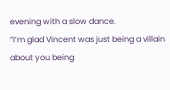evening with a slow dance.
“I’m glad Vincent was just being a villain about you being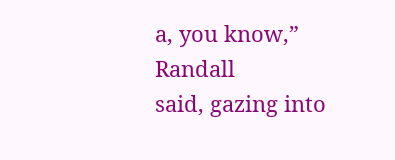a, you know,” Randall
said, gazing into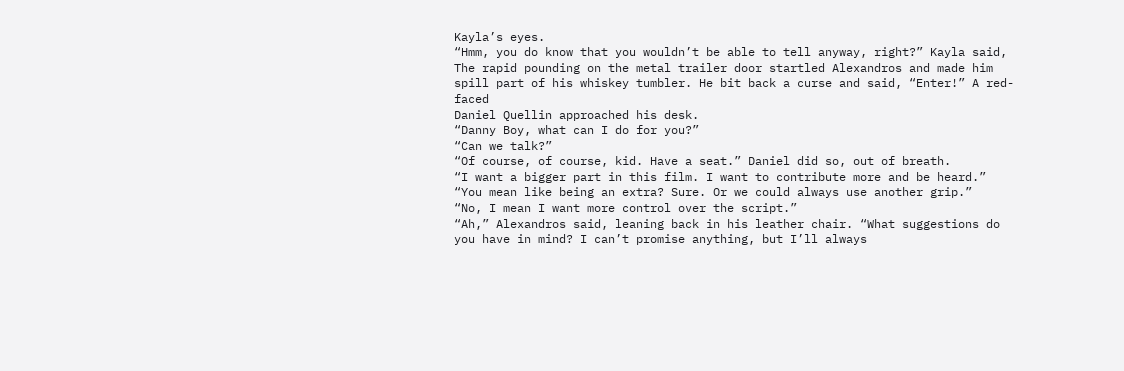Kayla’s eyes.
“Hmm, you do know that you wouldn’t be able to tell anyway, right?” Kayla said,
The rapid pounding on the metal trailer door startled Alexandros and made him
spill part of his whiskey tumbler. He bit back a curse and said, “Enter!” A red-faced
Daniel Quellin approached his desk.
“Danny Boy, what can I do for you?”
“Can we talk?”
“Of course, of course, kid. Have a seat.” Daniel did so, out of breath.
“I want a bigger part in this film. I want to contribute more and be heard.”
“You mean like being an extra? Sure. Or we could always use another grip.”
“No, I mean I want more control over the script.”
“Ah,” Alexandros said, leaning back in his leather chair. “What suggestions do
you have in mind? I can’t promise anything, but I’ll always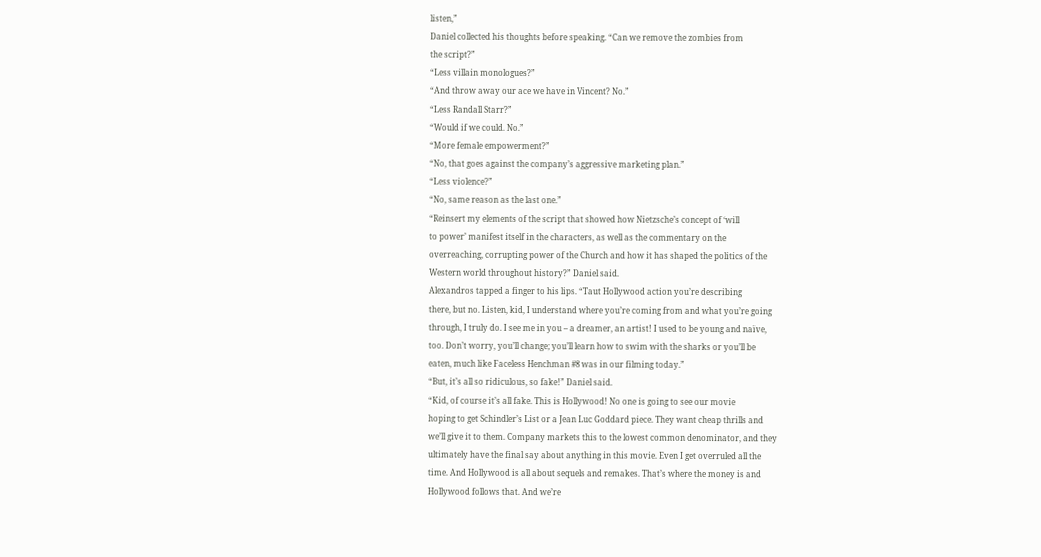listen,”
Daniel collected his thoughts before speaking. “Can we remove the zombies from
the script?”
“Less villain monologues?”
“And throw away our ace we have in Vincent? No.”
“Less Randall Starr?”
“Would if we could. No.”
“More female empowerment?”
“No, that goes against the company’s aggressive marketing plan.”
“Less violence?”
“No, same reason as the last one.”
“Reinsert my elements of the script that showed how Nietzsche’s concept of ‘will
to power’ manifest itself in the characters, as well as the commentary on the
overreaching, corrupting power of the Church and how it has shaped the politics of the
Western world throughout history?” Daniel said.
Alexandros tapped a finger to his lips. “Taut Hollywood action you’re describing
there, but no. Listen, kid, I understand where you’re coming from and what you’re going
through, I truly do. I see me in you – a dreamer, an artist! I used to be young and naïve,
too. Don’t worry, you’ll change; you’ll learn how to swim with the sharks or you’ll be
eaten, much like Faceless Henchman #8 was in our filming today.”
“But, it’s all so ridiculous, so fake!” Daniel said.
“Kid, of course it’s all fake. This is Hollywood! No one is going to see our movie
hoping to get Schindler’s List or a Jean Luc Goddard piece. They want cheap thrills and
we’ll give it to them. Company markets this to the lowest common denominator, and they
ultimately have the final say about anything in this movie. Even I get overruled all the
time. And Hollywood is all about sequels and remakes. That’s where the money is and
Hollywood follows that. And we’re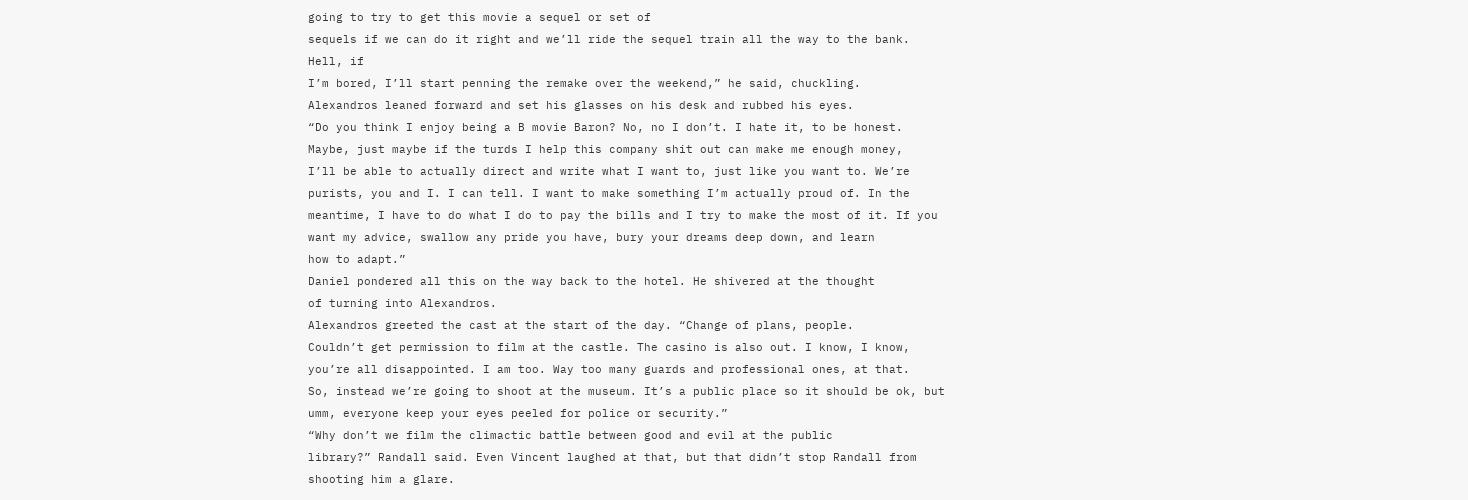going to try to get this movie a sequel or set of
sequels if we can do it right and we’ll ride the sequel train all the way to the bank. Hell, if
I’m bored, I’ll start penning the remake over the weekend,” he said, chuckling.
Alexandros leaned forward and set his glasses on his desk and rubbed his eyes.
“Do you think I enjoy being a B movie Baron? No, no I don’t. I hate it, to be honest.
Maybe, just maybe if the turds I help this company shit out can make me enough money,
I’ll be able to actually direct and write what I want to, just like you want to. We’re
purists, you and I. I can tell. I want to make something I’m actually proud of. In the
meantime, I have to do what I do to pay the bills and I try to make the most of it. If you
want my advice, swallow any pride you have, bury your dreams deep down, and learn
how to adapt.”
Daniel pondered all this on the way back to the hotel. He shivered at the thought
of turning into Alexandros.
Alexandros greeted the cast at the start of the day. “Change of plans, people.
Couldn’t get permission to film at the castle. The casino is also out. I know, I know,
you’re all disappointed. I am too. Way too many guards and professional ones, at that.
So, instead we’re going to shoot at the museum. It’s a public place so it should be ok, but
umm, everyone keep your eyes peeled for police or security.”
“Why don’t we film the climactic battle between good and evil at the public
library?” Randall said. Even Vincent laughed at that, but that didn’t stop Randall from
shooting him a glare.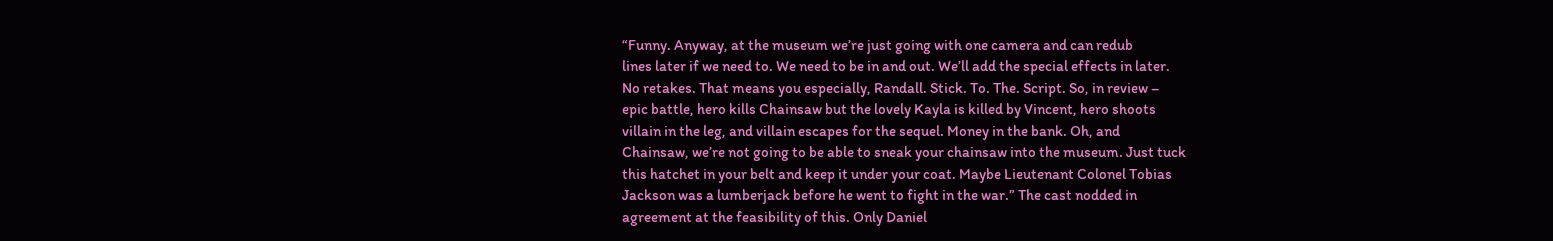“Funny. Anyway, at the museum we’re just going with one camera and can redub
lines later if we need to. We need to be in and out. We’ll add the special effects in later.
No retakes. That means you especially, Randall. Stick. To. The. Script. So, in review –
epic battle, hero kills Chainsaw but the lovely Kayla is killed by Vincent, hero shoots
villain in the leg, and villain escapes for the sequel. Money in the bank. Oh, and
Chainsaw, we’re not going to be able to sneak your chainsaw into the museum. Just tuck
this hatchet in your belt and keep it under your coat. Maybe Lieutenant Colonel Tobias
Jackson was a lumberjack before he went to fight in the war.” The cast nodded in
agreement at the feasibility of this. Only Daniel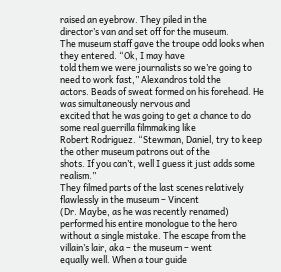raised an eyebrow. They piled in the
director’s van and set off for the museum.
The museum staff gave the troupe odd looks when they entered. “Ok, I may have
told them we were journalists so we’re going to need to work fast,” Alexandros told the
actors. Beads of sweat formed on his forehead. He was simultaneously nervous and
excited that he was going to get a chance to do some real guerrilla filmmaking like
Robert Rodriguez. “Stewman, Daniel, try to keep the other museum patrons out of the
shots. If you can’t, well I guess it just adds some realism.”
They filmed parts of the last scenes relatively flawlessly in the museum – Vincent
(Dr. Maybe, as he was recently renamed) performed his entire monologue to the hero
without a single mistake. The escape from the villain’s lair, aka – the museum – went
equally well. When a tour guide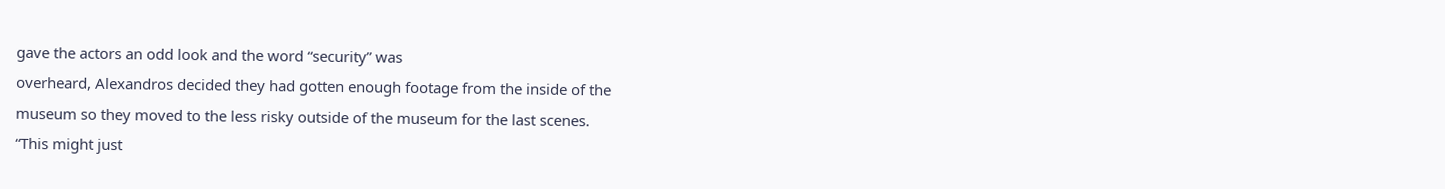gave the actors an odd look and the word “security” was
overheard, Alexandros decided they had gotten enough footage from the inside of the
museum so they moved to the less risky outside of the museum for the last scenes.
“This might just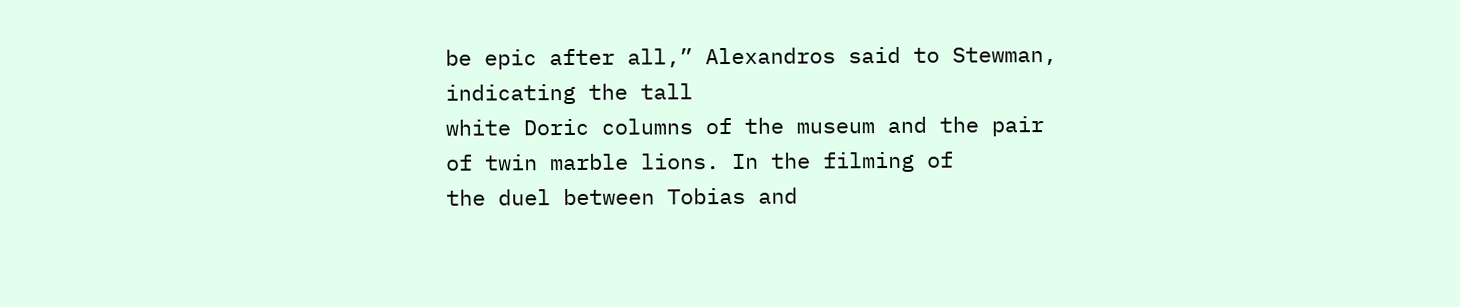be epic after all,” Alexandros said to Stewman, indicating the tall
white Doric columns of the museum and the pair of twin marble lions. In the filming of
the duel between Tobias and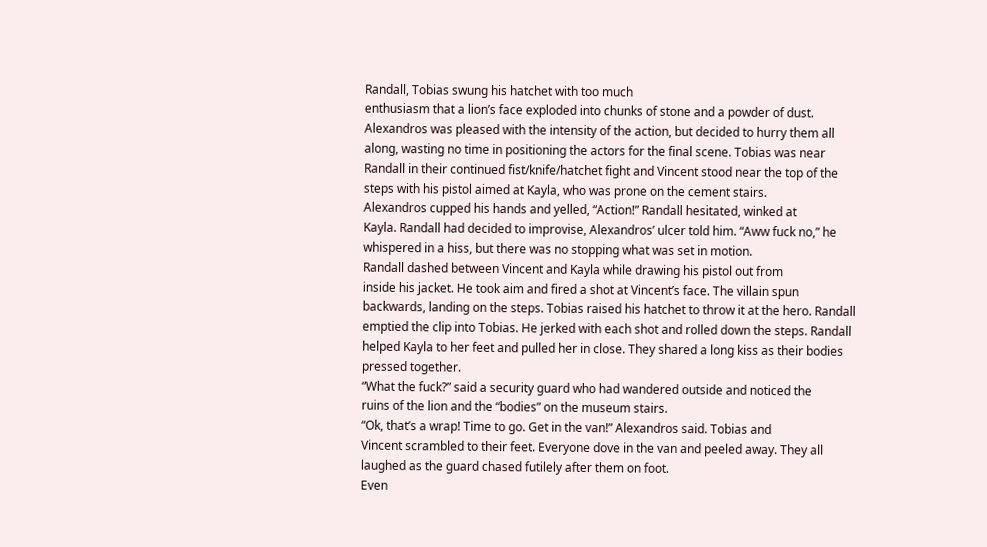Randall, Tobias swung his hatchet with too much
enthusiasm that a lion’s face exploded into chunks of stone and a powder of dust.
Alexandros was pleased with the intensity of the action, but decided to hurry them all
along, wasting no time in positioning the actors for the final scene. Tobias was near
Randall in their continued fist/knife/hatchet fight and Vincent stood near the top of the
steps with his pistol aimed at Kayla, who was prone on the cement stairs.
Alexandros cupped his hands and yelled, “Action!” Randall hesitated, winked at
Kayla. Randall had decided to improvise, Alexandros’ ulcer told him. “Aww fuck no,” he
whispered in a hiss, but there was no stopping what was set in motion.
Randall dashed between Vincent and Kayla while drawing his pistol out from
inside his jacket. He took aim and fired a shot at Vincent’s face. The villain spun
backwards, landing on the steps. Tobias raised his hatchet to throw it at the hero. Randall
emptied the clip into Tobias. He jerked with each shot and rolled down the steps. Randall
helped Kayla to her feet and pulled her in close. They shared a long kiss as their bodies
pressed together.
“What the fuck?” said a security guard who had wandered outside and noticed the
ruins of the lion and the “bodies” on the museum stairs.
“Ok, that’s a wrap! Time to go. Get in the van!” Alexandros said. Tobias and
Vincent scrambled to their feet. Everyone dove in the van and peeled away. They all
laughed as the guard chased futilely after them on foot.
Even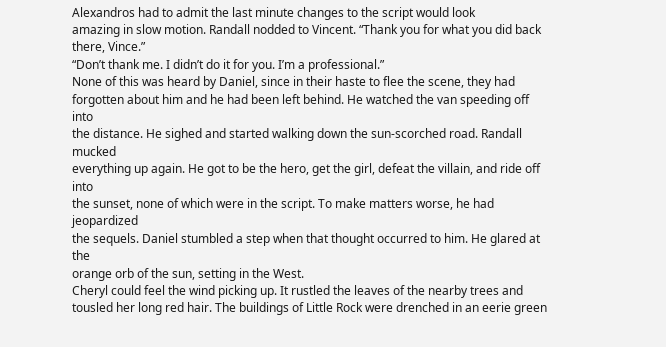Alexandros had to admit the last minute changes to the script would look
amazing in slow motion. Randall nodded to Vincent. “Thank you for what you did back
there, Vince.”
“Don’t thank me. I didn’t do it for you. I’m a professional.”
None of this was heard by Daniel, since in their haste to flee the scene, they had
forgotten about him and he had been left behind. He watched the van speeding off into
the distance. He sighed and started walking down the sun-scorched road. Randall mucked
everything up again. He got to be the hero, get the girl, defeat the villain, and ride off into
the sunset, none of which were in the script. To make matters worse, he had jeopardized
the sequels. Daniel stumbled a step when that thought occurred to him. He glared at the
orange orb of the sun, setting in the West.
Cheryl could feel the wind picking up. It rustled the leaves of the nearby trees and
tousled her long red hair. The buildings of Little Rock were drenched in an eerie green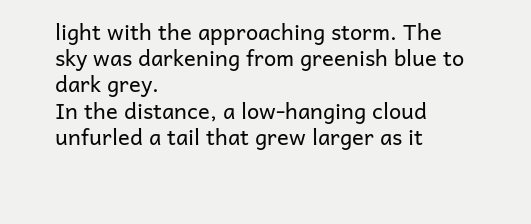light with the approaching storm. The sky was darkening from greenish blue to dark grey.
In the distance, a low-hanging cloud unfurled a tail that grew larger as it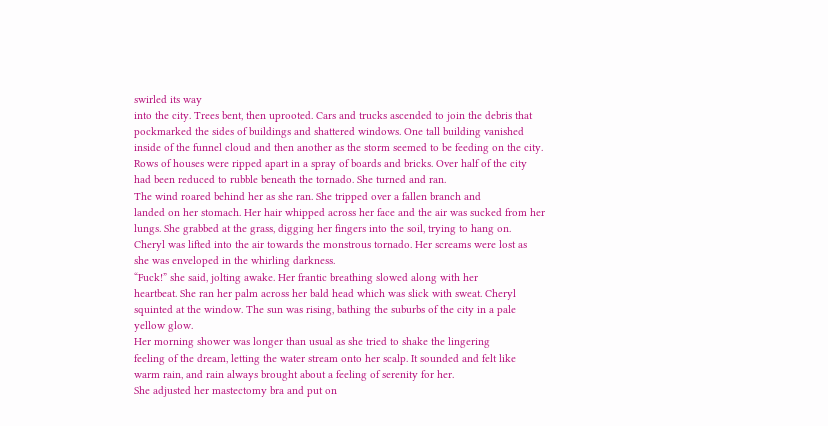swirled its way
into the city. Trees bent, then uprooted. Cars and trucks ascended to join the debris that
pockmarked the sides of buildings and shattered windows. One tall building vanished
inside of the funnel cloud and then another as the storm seemed to be feeding on the city.
Rows of houses were ripped apart in a spray of boards and bricks. Over half of the city
had been reduced to rubble beneath the tornado. She turned and ran.
The wind roared behind her as she ran. She tripped over a fallen branch and
landed on her stomach. Her hair whipped across her face and the air was sucked from her
lungs. She grabbed at the grass, digging her fingers into the soil, trying to hang on.
Cheryl was lifted into the air towards the monstrous tornado. Her screams were lost as
she was enveloped in the whirling darkness.
“Fuck!” she said, jolting awake. Her frantic breathing slowed along with her
heartbeat. She ran her palm across her bald head which was slick with sweat. Cheryl
squinted at the window. The sun was rising, bathing the suburbs of the city in a pale
yellow glow.
Her morning shower was longer than usual as she tried to shake the lingering
feeling of the dream, letting the water stream onto her scalp. It sounded and felt like
warm rain, and rain always brought about a feeling of serenity for her.
She adjusted her mastectomy bra and put on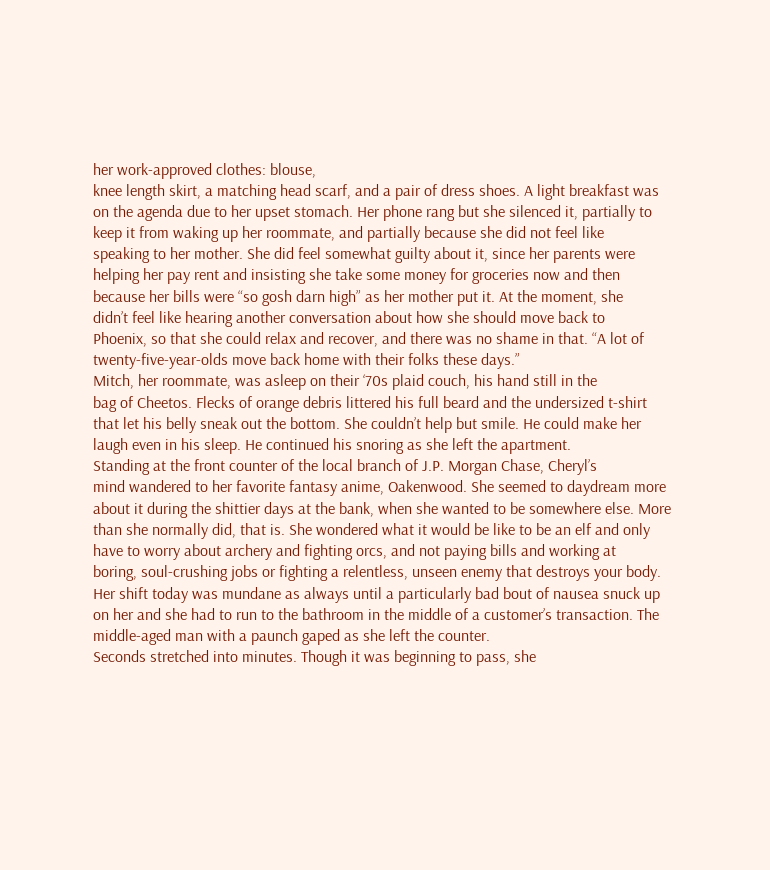her work-approved clothes: blouse,
knee length skirt, a matching head scarf, and a pair of dress shoes. A light breakfast was
on the agenda due to her upset stomach. Her phone rang but she silenced it, partially to
keep it from waking up her roommate, and partially because she did not feel like
speaking to her mother. She did feel somewhat guilty about it, since her parents were
helping her pay rent and insisting she take some money for groceries now and then
because her bills were “so gosh darn high” as her mother put it. At the moment, she
didn’t feel like hearing another conversation about how she should move back to
Phoenix, so that she could relax and recover, and there was no shame in that. “A lot of
twenty-five-year-olds move back home with their folks these days.”
Mitch, her roommate, was asleep on their ‘70s plaid couch, his hand still in the
bag of Cheetos. Flecks of orange debris littered his full beard and the undersized t-shirt
that let his belly sneak out the bottom. She couldn’t help but smile. He could make her
laugh even in his sleep. He continued his snoring as she left the apartment.
Standing at the front counter of the local branch of J.P. Morgan Chase, Cheryl’s
mind wandered to her favorite fantasy anime, Oakenwood. She seemed to daydream more
about it during the shittier days at the bank, when she wanted to be somewhere else. More
than she normally did, that is. She wondered what it would be like to be an elf and only
have to worry about archery and fighting orcs, and not paying bills and working at
boring, soul-crushing jobs or fighting a relentless, unseen enemy that destroys your body.
Her shift today was mundane as always until a particularly bad bout of nausea snuck up
on her and she had to run to the bathroom in the middle of a customer’s transaction. The
middle-aged man with a paunch gaped as she left the counter.
Seconds stretched into minutes. Though it was beginning to pass, she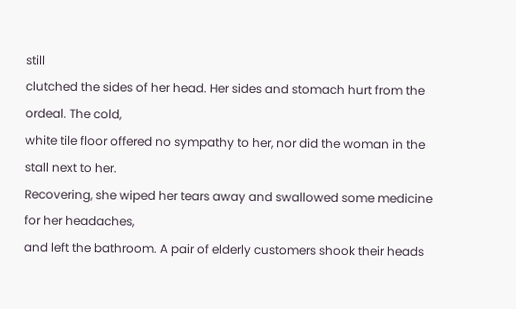still
clutched the sides of her head. Her sides and stomach hurt from the ordeal. The cold,
white tile floor offered no sympathy to her, nor did the woman in the stall next to her.
Recovering, she wiped her tears away and swallowed some medicine for her headaches,
and left the bathroom. A pair of elderly customers shook their heads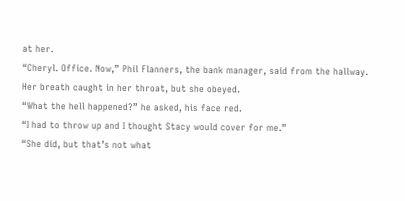at her.
“Cheryl. Office. Now,” Phil Flanners, the bank manager, said from the hallway.
Her breath caught in her throat, but she obeyed.
“What the hell happened?” he asked, his face red.
“I had to throw up and I thought Stacy would cover for me.”
“She did, but that’s not what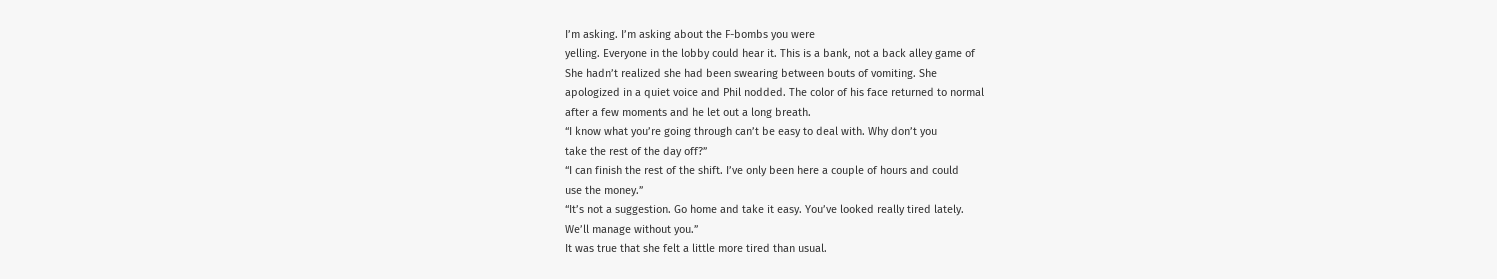I’m asking. I’m asking about the F-bombs you were
yelling. Everyone in the lobby could hear it. This is a bank, not a back alley game of
She hadn’t realized she had been swearing between bouts of vomiting. She
apologized in a quiet voice and Phil nodded. The color of his face returned to normal
after a few moments and he let out a long breath.
“I know what you’re going through can’t be easy to deal with. Why don’t you
take the rest of the day off?”
“I can finish the rest of the shift. I’ve only been here a couple of hours and could
use the money.”
“It’s not a suggestion. Go home and take it easy. You’ve looked really tired lately.
We’ll manage without you.”
It was true that she felt a little more tired than usual.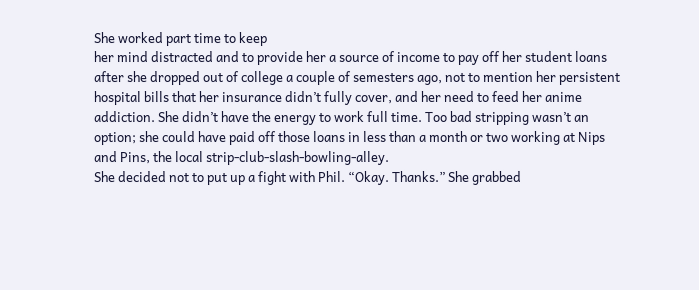She worked part time to keep
her mind distracted and to provide her a source of income to pay off her student loans
after she dropped out of college a couple of semesters ago, not to mention her persistent
hospital bills that her insurance didn’t fully cover, and her need to feed her anime
addiction. She didn’t have the energy to work full time. Too bad stripping wasn’t an
option; she could have paid off those loans in less than a month or two working at Nips
and Pins, the local strip-club-slash-bowling-alley.
She decided not to put up a fight with Phil. “Okay. Thanks.” She grabbed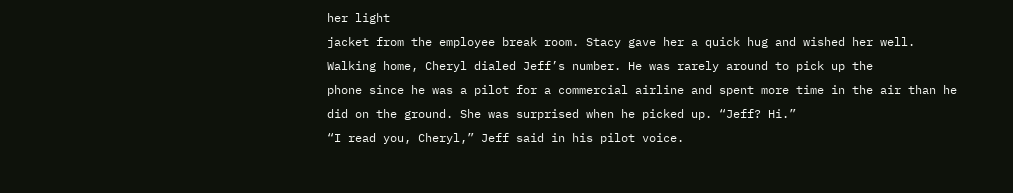her light
jacket from the employee break room. Stacy gave her a quick hug and wished her well.
Walking home, Cheryl dialed Jeff’s number. He was rarely around to pick up the
phone since he was a pilot for a commercial airline and spent more time in the air than he
did on the ground. She was surprised when he picked up. “Jeff? Hi.”
“I read you, Cheryl,” Jeff said in his pilot voice.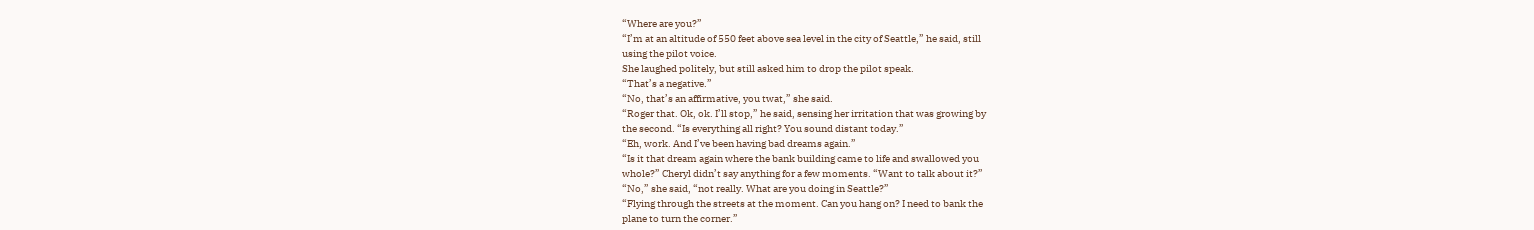“Where are you?”
“I’m at an altitude of 550 feet above sea level in the city of Seattle,” he said, still
using the pilot voice.
She laughed politely, but still asked him to drop the pilot speak.
“That’s a negative.”
“No, that’s an affirmative, you twat,” she said.
“Roger that. Ok, ok. I’ll stop,” he said, sensing her irritation that was growing by
the second. “Is everything all right? You sound distant today.”
“Eh, work. And I’ve been having bad dreams again.”
“Is it that dream again where the bank building came to life and swallowed you
whole?” Cheryl didn’t say anything for a few moments. “Want to talk about it?”
“No,” she said, “not really. What are you doing in Seattle?”
“Flying through the streets at the moment. Can you hang on? I need to bank the
plane to turn the corner.”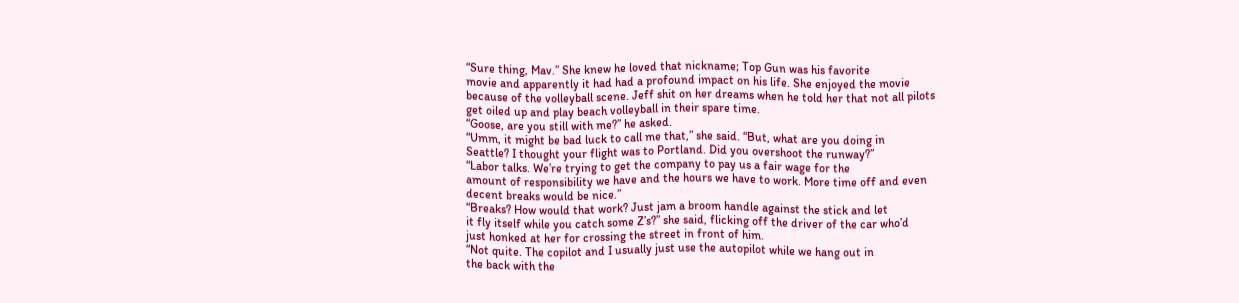“Sure thing, Mav.” She knew he loved that nickname; Top Gun was his favorite
movie and apparently it had had a profound impact on his life. She enjoyed the movie
because of the volleyball scene. Jeff shit on her dreams when he told her that not all pilots
get oiled up and play beach volleyball in their spare time.
“Goose, are you still with me?” he asked.
“Umm, it might be bad luck to call me that,” she said. “But, what are you doing in
Seattle? I thought your flight was to Portland. Did you overshoot the runway?”
“Labor talks. We’re trying to get the company to pay us a fair wage for the
amount of responsibility we have and the hours we have to work. More time off and even
decent breaks would be nice.”
“Breaks? How would that work? Just jam a broom handle against the stick and let
it fly itself while you catch some Z’s?” she said, flicking off the driver of the car who’d
just honked at her for crossing the street in front of him.
“Not quite. The copilot and I usually just use the autopilot while we hang out in
the back with the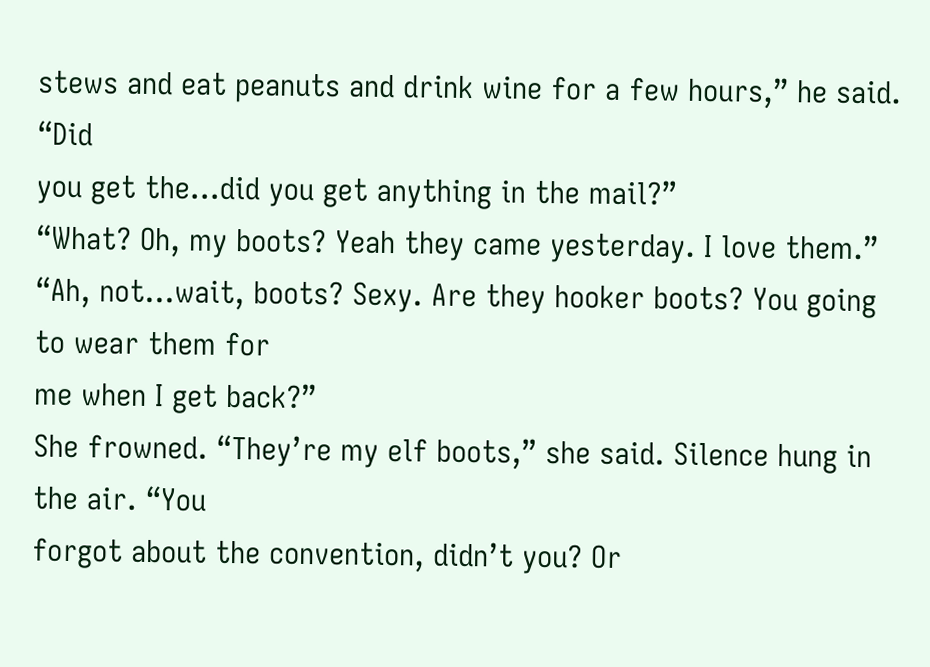stews and eat peanuts and drink wine for a few hours,” he said. “Did
you get the…did you get anything in the mail?”
“What? Oh, my boots? Yeah they came yesterday. I love them.”
“Ah, not…wait, boots? Sexy. Are they hooker boots? You going to wear them for
me when I get back?”
She frowned. “They’re my elf boots,” she said. Silence hung in the air. “You
forgot about the convention, didn’t you? Or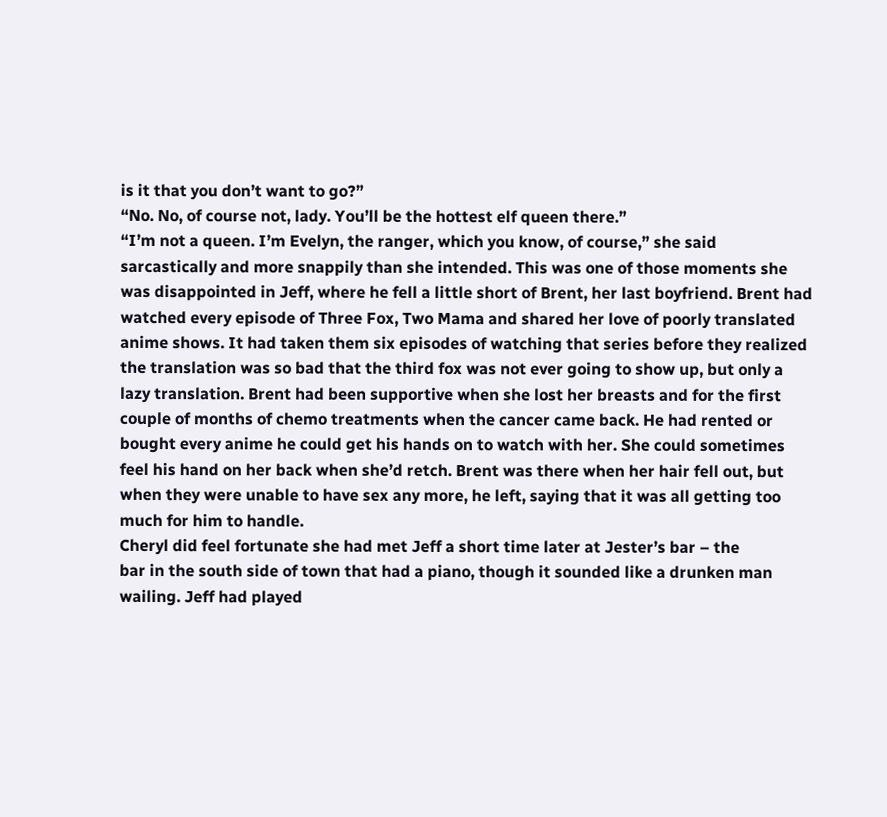is it that you don’t want to go?”
“No. No, of course not, lady. You’ll be the hottest elf queen there.”
“I’m not a queen. I’m Evelyn, the ranger, which you know, of course,” she said
sarcastically and more snappily than she intended. This was one of those moments she
was disappointed in Jeff, where he fell a little short of Brent, her last boyfriend. Brent had
watched every episode of Three Fox, Two Mama and shared her love of poorly translated
anime shows. It had taken them six episodes of watching that series before they realized
the translation was so bad that the third fox was not ever going to show up, but only a
lazy translation. Brent had been supportive when she lost her breasts and for the first
couple of months of chemo treatments when the cancer came back. He had rented or
bought every anime he could get his hands on to watch with her. She could sometimes
feel his hand on her back when she’d retch. Brent was there when her hair fell out, but
when they were unable to have sex any more, he left, saying that it was all getting too
much for him to handle.
Cheryl did feel fortunate she had met Jeff a short time later at Jester’s bar – the
bar in the south side of town that had a piano, though it sounded like a drunken man
wailing. Jeff had played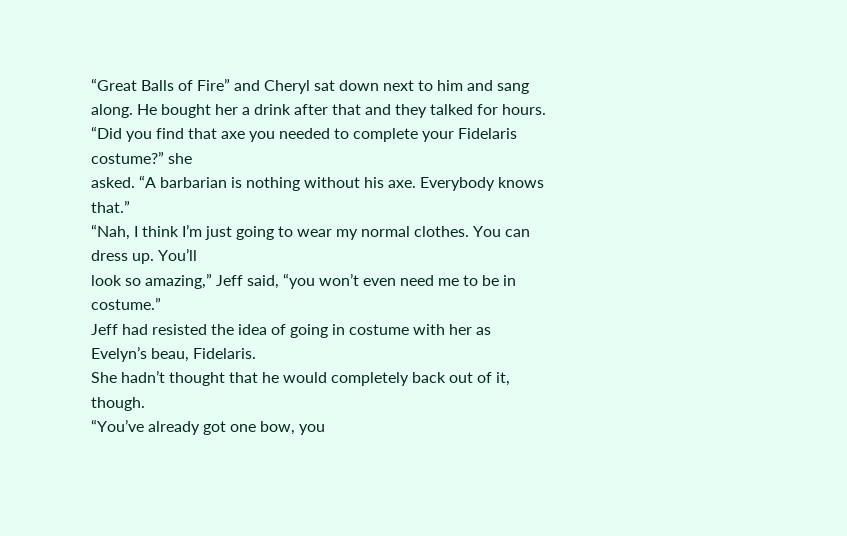“Great Balls of Fire” and Cheryl sat down next to him and sang
along. He bought her a drink after that and they talked for hours.
“Did you find that axe you needed to complete your Fidelaris costume?” she
asked. “A barbarian is nothing without his axe. Everybody knows that.”
“Nah, I think I’m just going to wear my normal clothes. You can dress up. You’ll
look so amazing,” Jeff said, “you won’t even need me to be in costume.”
Jeff had resisted the idea of going in costume with her as Evelyn’s beau, Fidelaris.
She hadn’t thought that he would completely back out of it, though.
“You’ve already got one bow, you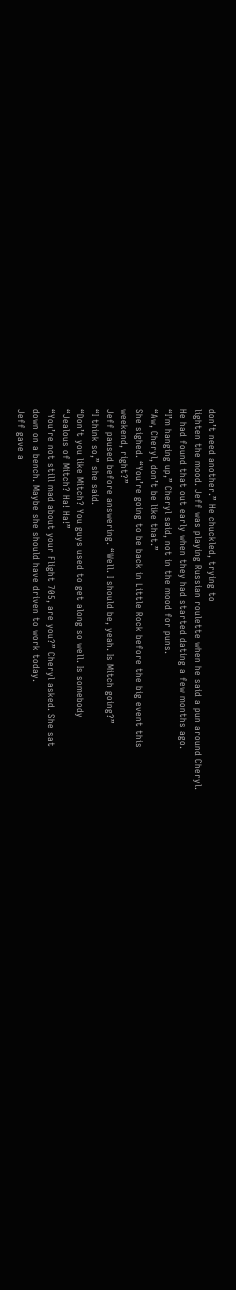don’t need another.” He chuckled, trying to
lighten the mood. Jeff was playing Russian roulette when he said a pun around Cheryl.
He had found that out early when they had started dating a few months ago.
“I’m hanging up,” Cheryl said, not in the mood for puns.
“Aw, Cheryl, don’t be like that.”
She sighed. “You’re going to be back in Little Rock before the big event this
weekend, right?”
Jeff paused before answering. “Well. I should be, yeah. Is Mitch going?”
“I think so,” she said.
“Don’t you like Mitch? You guys used to get along so well. Is somebody
“Jealous of Mitch? Ha! Ha!”
“You’re not still mad about your Flight 705, are you?” Cheryl asked. She sat
down on a bench. Maybe she should have driven to work today.
Jeff gave a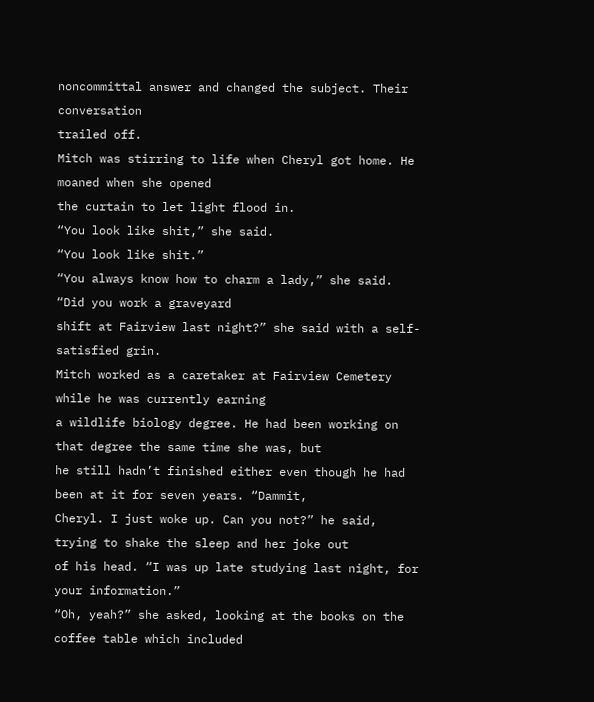noncommittal answer and changed the subject. Their conversation
trailed off.
Mitch was stirring to life when Cheryl got home. He moaned when she opened
the curtain to let light flood in.
“You look like shit,” she said.
“You look like shit.”
“You always know how to charm a lady,” she said. “Did you work a graveyard
shift at Fairview last night?” she said with a self-satisfied grin.
Mitch worked as a caretaker at Fairview Cemetery while he was currently earning
a wildlife biology degree. He had been working on that degree the same time she was, but
he still hadn’t finished either even though he had been at it for seven years. “Dammit,
Cheryl. I just woke up. Can you not?” he said, trying to shake the sleep and her joke out
of his head. “I was up late studying last night, for your information.”
“Oh, yeah?” she asked, looking at the books on the coffee table which included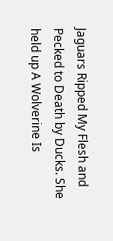Jaguars Ripped My Flesh and Pecked to Death by Ducks. She held up A Wolverine Is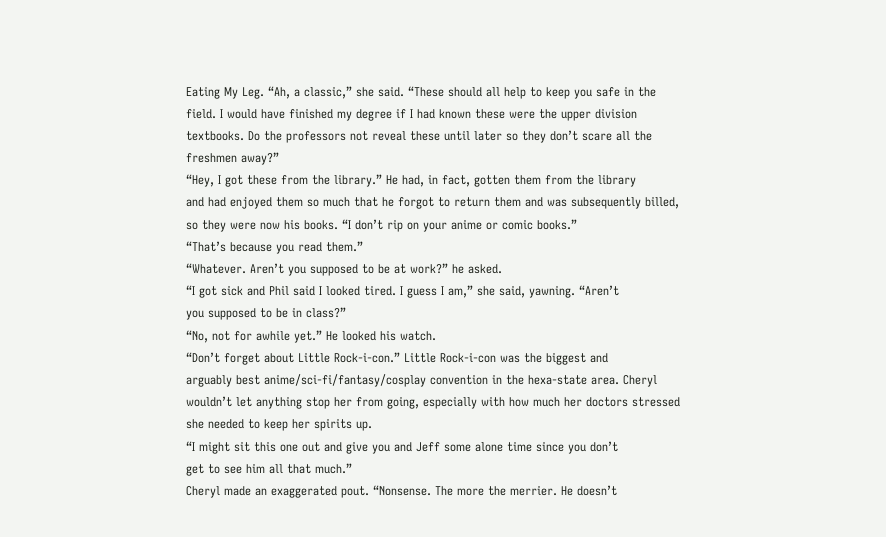Eating My Leg. “Ah, a classic,” she said. “These should all help to keep you safe in the
field. I would have finished my degree if I had known these were the upper division
textbooks. Do the professors not reveal these until later so they don’t scare all the
freshmen away?”
“Hey, I got these from the library.” He had, in fact, gotten them from the library
and had enjoyed them so much that he forgot to return them and was subsequently billed,
so they were now his books. “I don’t rip on your anime or comic books.”
“That’s because you read them.”
“Whatever. Aren’t you supposed to be at work?” he asked.
“I got sick and Phil said I looked tired. I guess I am,” she said, yawning. “Aren’t
you supposed to be in class?”
“No, not for awhile yet.” He looked his watch.
“Don’t forget about Little Rock-i-con.” Little Rock-i-con was the biggest and
arguably best anime/sci-fi/fantasy/cosplay convention in the hexa-state area. Cheryl
wouldn’t let anything stop her from going, especially with how much her doctors stressed
she needed to keep her spirits up.
“I might sit this one out and give you and Jeff some alone time since you don’t
get to see him all that much.”
Cheryl made an exaggerated pout. “Nonsense. The more the merrier. He doesn’t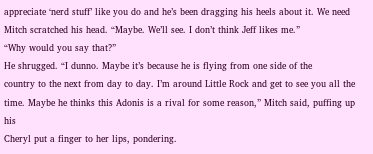appreciate ‘nerd stuff’ like you do and he’s been dragging his heels about it. We need
Mitch scratched his head. “Maybe. We’ll see. I don’t think Jeff likes me.”
“Why would you say that?”
He shrugged. “I dunno. Maybe it’s because he is flying from one side of the
country to the next from day to day. I’m around Little Rock and get to see you all the
time. Maybe he thinks this Adonis is a rival for some reason,” Mitch said, puffing up his
Cheryl put a finger to her lips, pondering.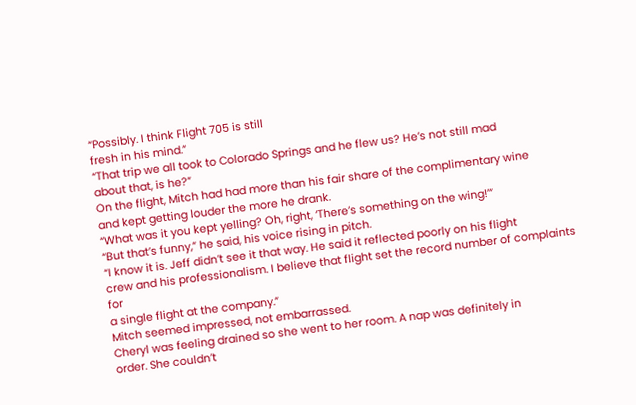“Possibly. I think Flight 705 is still
fresh in his mind.”
“That trip we all took to Colorado Springs and he flew us? He’s not still mad
about that, is he?”
On the flight, Mitch had had more than his fair share of the complimentary wine
and kept getting louder the more he drank.
“What was it you kept yelling? Oh, right, ‘There’s something on the wing!’”
“But that’s funny,” he said, his voice rising in pitch.
“I know it is. Jeff didn’t see it that way. He said it reflected poorly on his flight
crew and his professionalism. I believe that flight set the record number of complaints for
a single flight at the company.”
Mitch seemed impressed, not embarrassed.
Cheryl was feeling drained so she went to her room. A nap was definitely in
order. She couldn’t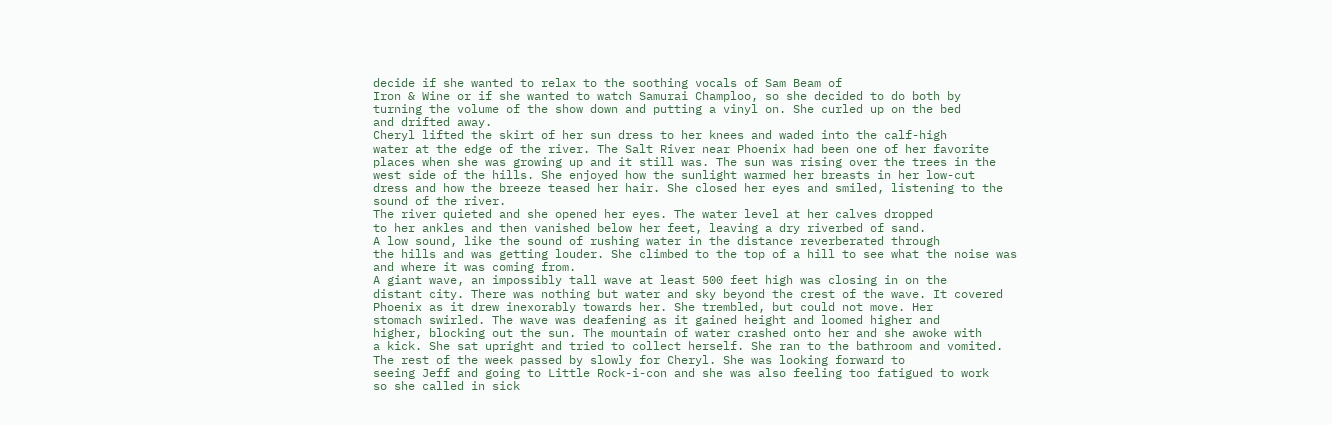decide if she wanted to relax to the soothing vocals of Sam Beam of
Iron & Wine or if she wanted to watch Samurai Champloo, so she decided to do both by
turning the volume of the show down and putting a vinyl on. She curled up on the bed
and drifted away.
Cheryl lifted the skirt of her sun dress to her knees and waded into the calf-high
water at the edge of the river. The Salt River near Phoenix had been one of her favorite
places when she was growing up and it still was. The sun was rising over the trees in the
west side of the hills. She enjoyed how the sunlight warmed her breasts in her low-cut
dress and how the breeze teased her hair. She closed her eyes and smiled, listening to the
sound of the river.
The river quieted and she opened her eyes. The water level at her calves dropped
to her ankles and then vanished below her feet, leaving a dry riverbed of sand.
A low sound, like the sound of rushing water in the distance reverberated through
the hills and was getting louder. She climbed to the top of a hill to see what the noise was
and where it was coming from.
A giant wave, an impossibly tall wave at least 500 feet high was closing in on the
distant city. There was nothing but water and sky beyond the crest of the wave. It covered
Phoenix as it drew inexorably towards her. She trembled, but could not move. Her
stomach swirled. The wave was deafening as it gained height and loomed higher and
higher, blocking out the sun. The mountain of water crashed onto her and she awoke with
a kick. She sat upright and tried to collect herself. She ran to the bathroom and vomited.
The rest of the week passed by slowly for Cheryl. She was looking forward to
seeing Jeff and going to Little Rock-i-con and she was also feeling too fatigued to work
so she called in sick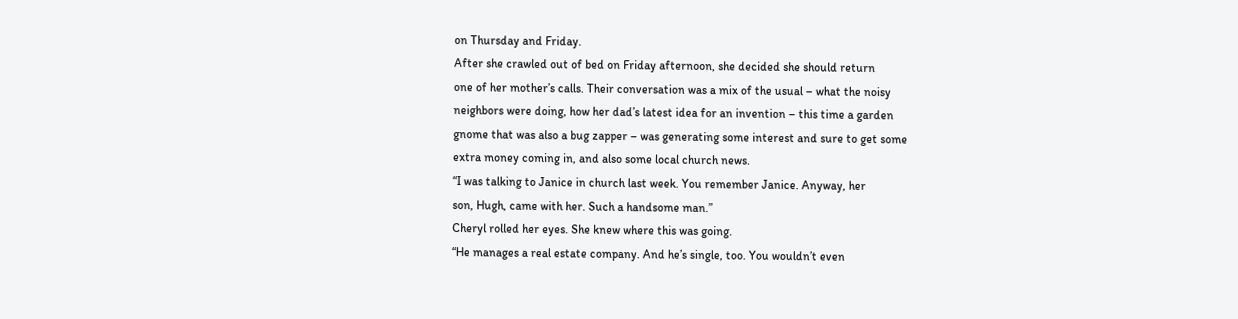on Thursday and Friday.
After she crawled out of bed on Friday afternoon, she decided she should return
one of her mother’s calls. Their conversation was a mix of the usual – what the noisy
neighbors were doing, how her dad’s latest idea for an invention – this time a garden
gnome that was also a bug zapper – was generating some interest and sure to get some
extra money coming in, and also some local church news.
“I was talking to Janice in church last week. You remember Janice. Anyway, her
son, Hugh, came with her. Such a handsome man.”
Cheryl rolled her eyes. She knew where this was going.
“He manages a real estate company. And he’s single, too. You wouldn’t even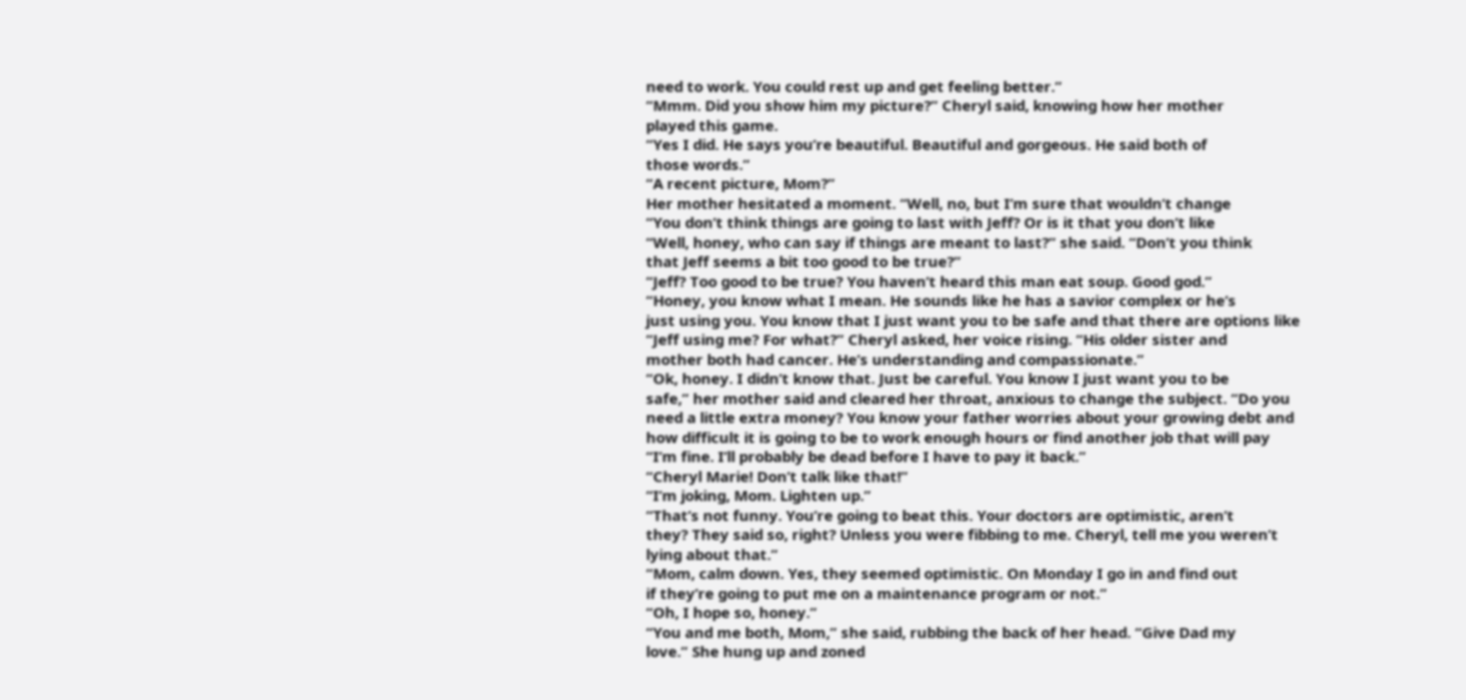need to work. You could rest up and get feeling better.”
“Mmm. Did you show him my picture?” Cheryl said, knowing how her mother
played this game.
“Yes I did. He says you’re beautiful. Beautiful and gorgeous. He said both of
those words.”
“A recent picture, Mom?”
Her mother hesitated a moment. “Well, no, but I’m sure that wouldn’t change
“You don’t think things are going to last with Jeff? Or is it that you don’t like
“Well, honey, who can say if things are meant to last?” she said. “Don’t you think
that Jeff seems a bit too good to be true?”
“Jeff? Too good to be true? You haven’t heard this man eat soup. Good god.”
“Honey, you know what I mean. He sounds like he has a savior complex or he’s
just using you. You know that I just want you to be safe and that there are options like
“Jeff using me? For what?” Cheryl asked, her voice rising. “His older sister and
mother both had cancer. He’s understanding and compassionate.”
“Ok, honey. I didn’t know that. Just be careful. You know I just want you to be
safe,” her mother said and cleared her throat, anxious to change the subject. “Do you
need a little extra money? You know your father worries about your growing debt and
how difficult it is going to be to work enough hours or find another job that will pay
“I’m fine. I’ll probably be dead before I have to pay it back.”
“Cheryl Marie! Don’t talk like that!”
“I’m joking, Mom. Lighten up.”
“That’s not funny. You’re going to beat this. Your doctors are optimistic, aren’t
they? They said so, right? Unless you were fibbing to me. Cheryl, tell me you weren’t
lying about that.”
“Mom, calm down. Yes, they seemed optimistic. On Monday I go in and find out
if they’re going to put me on a maintenance program or not.”
“Oh, I hope so, honey.”
“You and me both, Mom,” she said, rubbing the back of her head. “Give Dad my
love.” She hung up and zoned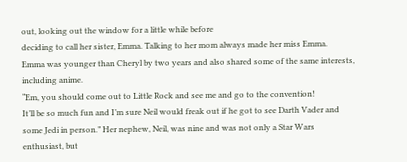out, looking out the window for a little while before
deciding to call her sister, Emma. Talking to her mom always made her miss Emma.
Emma was younger than Cheryl by two years and also shared some of the same interests,
including anime.
“Em, you should come out to Little Rock and see me and go to the convention!
It’ll be so much fun and I’m sure Neil would freak out if he got to see Darth Vader and
some Jedi in person.” Her nephew, Neil, was nine and was not only a Star Wars
enthusiast, but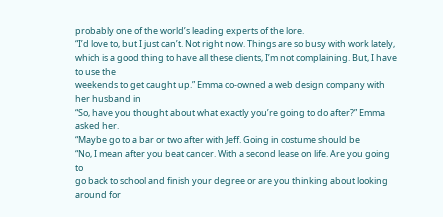probably one of the world’s leading experts of the lore.
“I’d love to, but I just can’t. Not right now. Things are so busy with work lately,
which is a good thing to have all these clients, I’m not complaining. But, I have to use the
weekends to get caught up.” Emma co-owned a web design company with her husband in
“So, have you thought about what exactly you’re going to do after?” Emma
asked her.
“Maybe go to a bar or two after with Jeff. Going in costume should be
“No, I mean after you beat cancer. With a second lease on life. Are you going to
go back to school and finish your degree or are you thinking about looking around for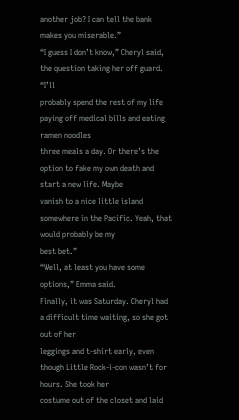another job? I can tell the bank makes you miserable.”
“I guess I don’t know,” Cheryl said, the question taking her off guard. “I’ll
probably spend the rest of my life paying off medical bills and eating ramen noodles
three meals a day. Or there’s the option to fake my own death and start a new life. Maybe
vanish to a nice little island somewhere in the Pacific. Yeah, that would probably be my
best bet.”
“Well, at least you have some options,” Emma said.
Finally, it was Saturday. Cheryl had a difficult time waiting, so she got out of her
leggings and t-shirt early, even though Little Rock-i-con wasn’t for hours. She took her
costume out of the closet and laid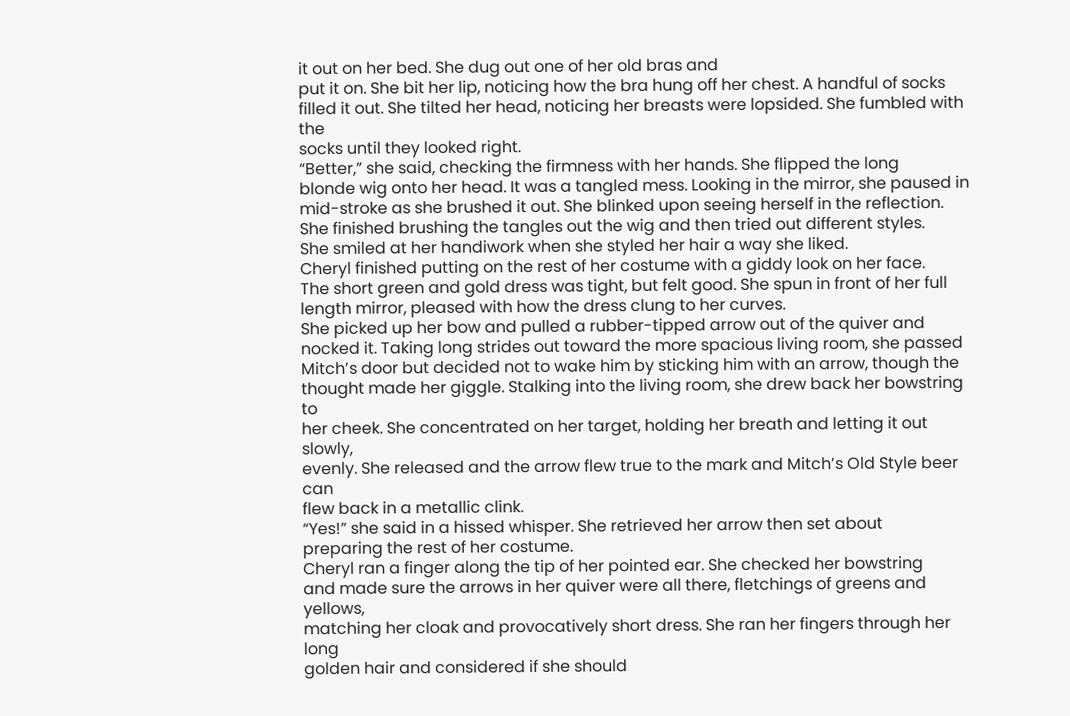it out on her bed. She dug out one of her old bras and
put it on. She bit her lip, noticing how the bra hung off her chest. A handful of socks
filled it out. She tilted her head, noticing her breasts were lopsided. She fumbled with the
socks until they looked right.
“Better,” she said, checking the firmness with her hands. She flipped the long
blonde wig onto her head. It was a tangled mess. Looking in the mirror, she paused in
mid-stroke as she brushed it out. She blinked upon seeing herself in the reflection.
She finished brushing the tangles out the wig and then tried out different styles.
She smiled at her handiwork when she styled her hair a way she liked.
Cheryl finished putting on the rest of her costume with a giddy look on her face.
The short green and gold dress was tight, but felt good. She spun in front of her full
length mirror, pleased with how the dress clung to her curves.
She picked up her bow and pulled a rubber-tipped arrow out of the quiver and
nocked it. Taking long strides out toward the more spacious living room, she passed
Mitch’s door but decided not to wake him by sticking him with an arrow, though the
thought made her giggle. Stalking into the living room, she drew back her bowstring to
her cheek. She concentrated on her target, holding her breath and letting it out slowly,
evenly. She released and the arrow flew true to the mark and Mitch’s Old Style beer can
flew back in a metallic clink.
“Yes!” she said in a hissed whisper. She retrieved her arrow then set about
preparing the rest of her costume.
Cheryl ran a finger along the tip of her pointed ear. She checked her bowstring
and made sure the arrows in her quiver were all there, fletchings of greens and yellows,
matching her cloak and provocatively short dress. She ran her fingers through her long
golden hair and considered if she should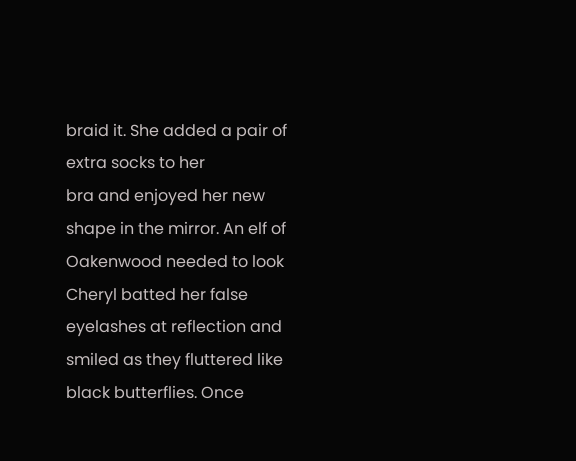braid it. She added a pair of extra socks to her
bra and enjoyed her new shape in the mirror. An elf of Oakenwood needed to look
Cheryl batted her false eyelashes at reflection and smiled as they fluttered like
black butterflies. Once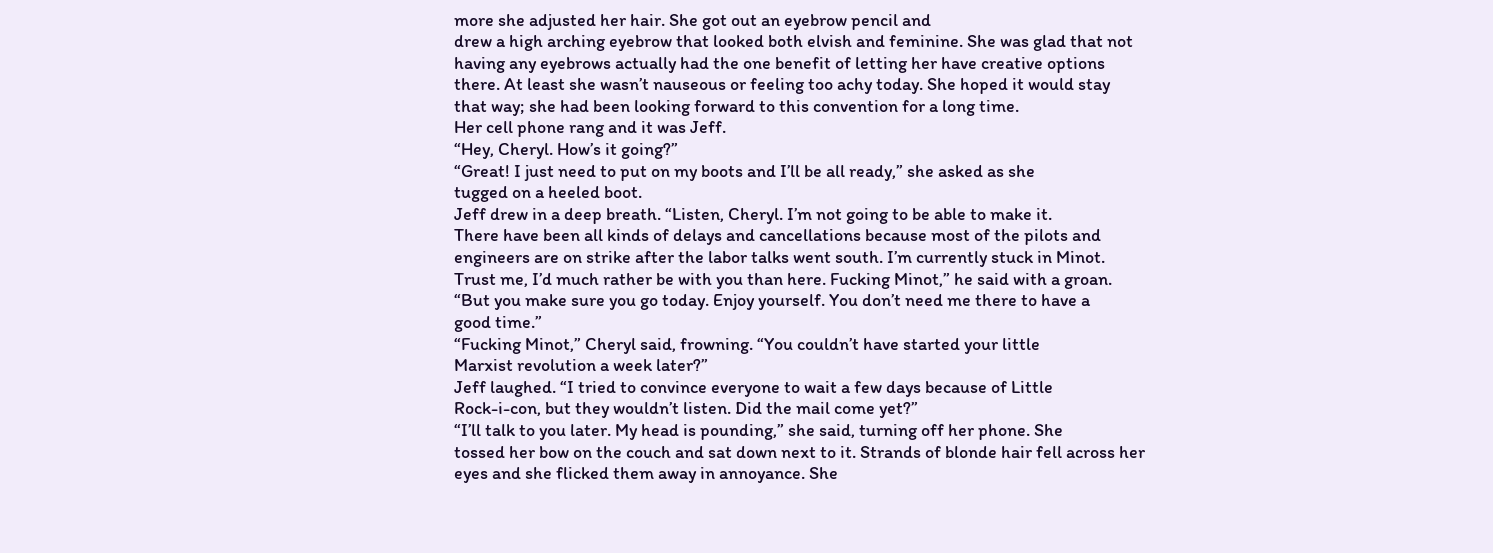more she adjusted her hair. She got out an eyebrow pencil and
drew a high arching eyebrow that looked both elvish and feminine. She was glad that not
having any eyebrows actually had the one benefit of letting her have creative options
there. At least she wasn’t nauseous or feeling too achy today. She hoped it would stay
that way; she had been looking forward to this convention for a long time.
Her cell phone rang and it was Jeff.
“Hey, Cheryl. How’s it going?”
“Great! I just need to put on my boots and I’ll be all ready,” she asked as she
tugged on a heeled boot.
Jeff drew in a deep breath. “Listen, Cheryl. I’m not going to be able to make it.
There have been all kinds of delays and cancellations because most of the pilots and
engineers are on strike after the labor talks went south. I’m currently stuck in Minot.
Trust me, I’d much rather be with you than here. Fucking Minot,” he said with a groan.
“But you make sure you go today. Enjoy yourself. You don’t need me there to have a
good time.”
“Fucking Minot,” Cheryl said, frowning. “You couldn’t have started your little
Marxist revolution a week later?”
Jeff laughed. “I tried to convince everyone to wait a few days because of Little
Rock-i-con, but they wouldn’t listen. Did the mail come yet?”
“I’ll talk to you later. My head is pounding,” she said, turning off her phone. She
tossed her bow on the couch and sat down next to it. Strands of blonde hair fell across her
eyes and she flicked them away in annoyance. She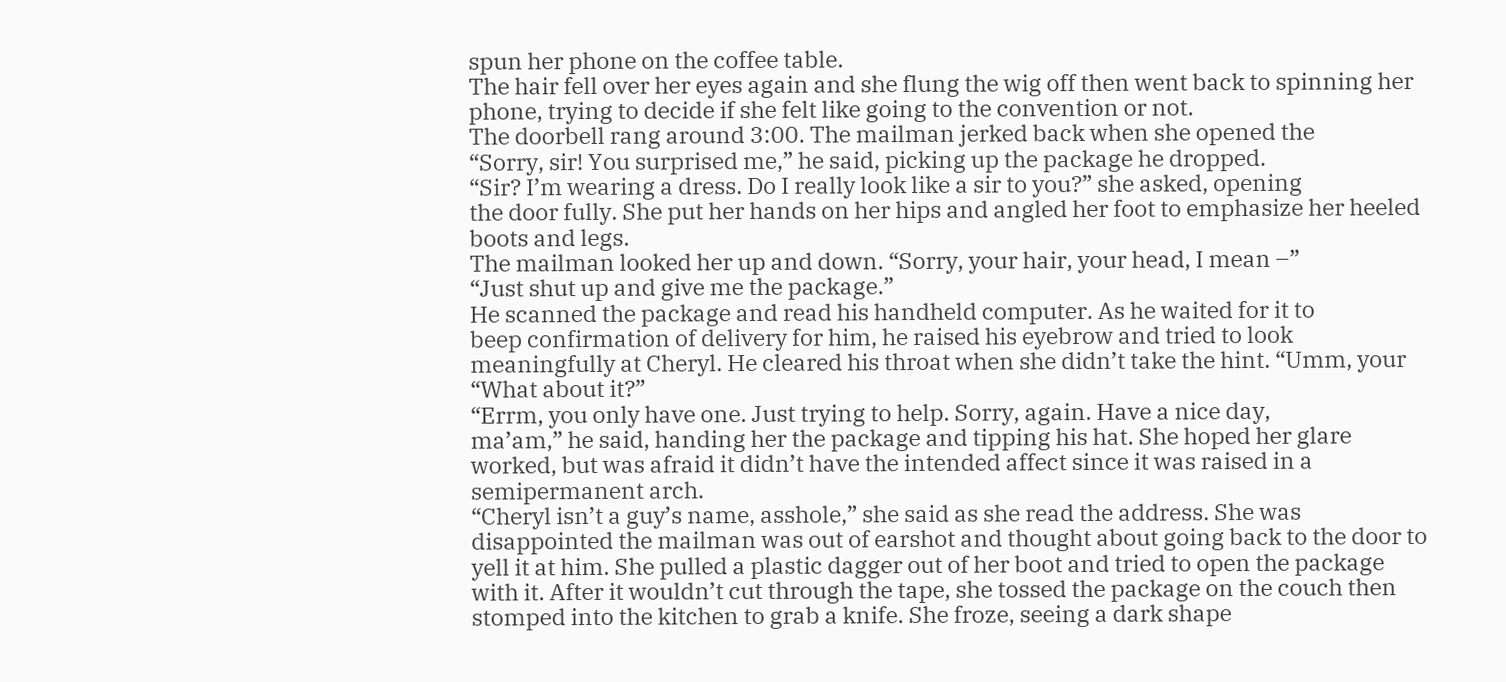spun her phone on the coffee table.
The hair fell over her eyes again and she flung the wig off then went back to spinning her
phone, trying to decide if she felt like going to the convention or not.
The doorbell rang around 3:00. The mailman jerked back when she opened the
“Sorry, sir! You surprised me,” he said, picking up the package he dropped.
“Sir? I’m wearing a dress. Do I really look like a sir to you?” she asked, opening
the door fully. She put her hands on her hips and angled her foot to emphasize her heeled
boots and legs.
The mailman looked her up and down. “Sorry, your hair, your head, I mean –”
“Just shut up and give me the package.”
He scanned the package and read his handheld computer. As he waited for it to
beep confirmation of delivery for him, he raised his eyebrow and tried to look
meaningfully at Cheryl. He cleared his throat when she didn’t take the hint. “Umm, your
“What about it?”
“Errm, you only have one. Just trying to help. Sorry, again. Have a nice day,
ma’am,” he said, handing her the package and tipping his hat. She hoped her glare
worked, but was afraid it didn’t have the intended affect since it was raised in a semipermanent arch.
“Cheryl isn’t a guy’s name, asshole,” she said as she read the address. She was
disappointed the mailman was out of earshot and thought about going back to the door to
yell it at him. She pulled a plastic dagger out of her boot and tried to open the package
with it. After it wouldn’t cut through the tape, she tossed the package on the couch then
stomped into the kitchen to grab a knife. She froze, seeing a dark shape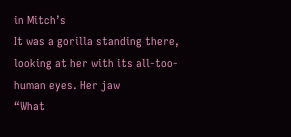in Mitch’s
It was a gorilla standing there, looking at her with its all-too-human eyes. Her jaw
“What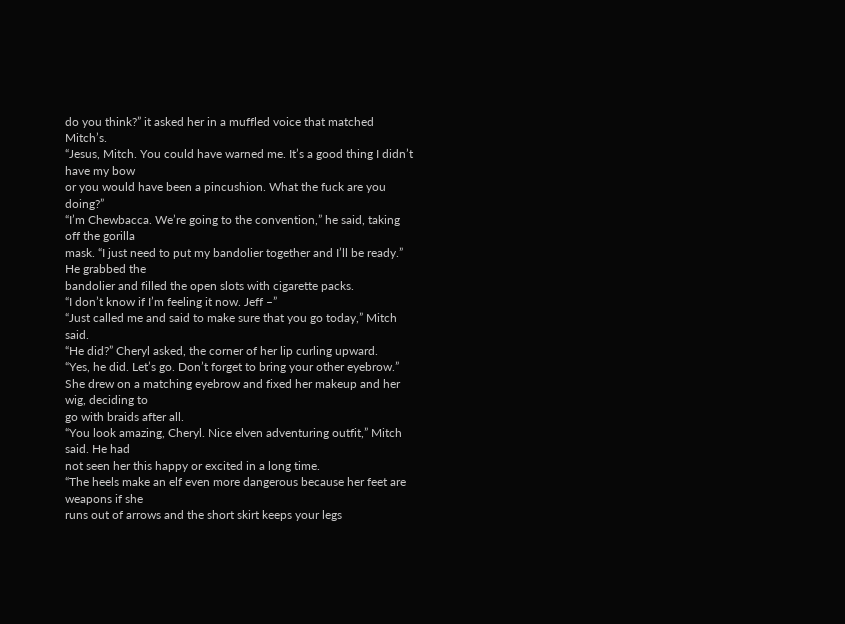do you think?” it asked her in a muffled voice that matched Mitch’s.
“Jesus, Mitch. You could have warned me. It’s a good thing I didn’t have my bow
or you would have been a pincushion. What the fuck are you doing?”
“I’m Chewbacca. We’re going to the convention,” he said, taking off the gorilla
mask. “I just need to put my bandolier together and I’ll be ready.” He grabbed the
bandolier and filled the open slots with cigarette packs.
“I don’t know if I’m feeling it now. Jeff –”
“Just called me and said to make sure that you go today,” Mitch said.
“He did?” Cheryl asked, the corner of her lip curling upward.
“Yes, he did. Let’s go. Don’t forget to bring your other eyebrow.”
She drew on a matching eyebrow and fixed her makeup and her wig, deciding to
go with braids after all.
“You look amazing, Cheryl. Nice elven adventuring outfit,” Mitch said. He had
not seen her this happy or excited in a long time.
“The heels make an elf even more dangerous because her feet are weapons if she
runs out of arrows and the short skirt keeps your legs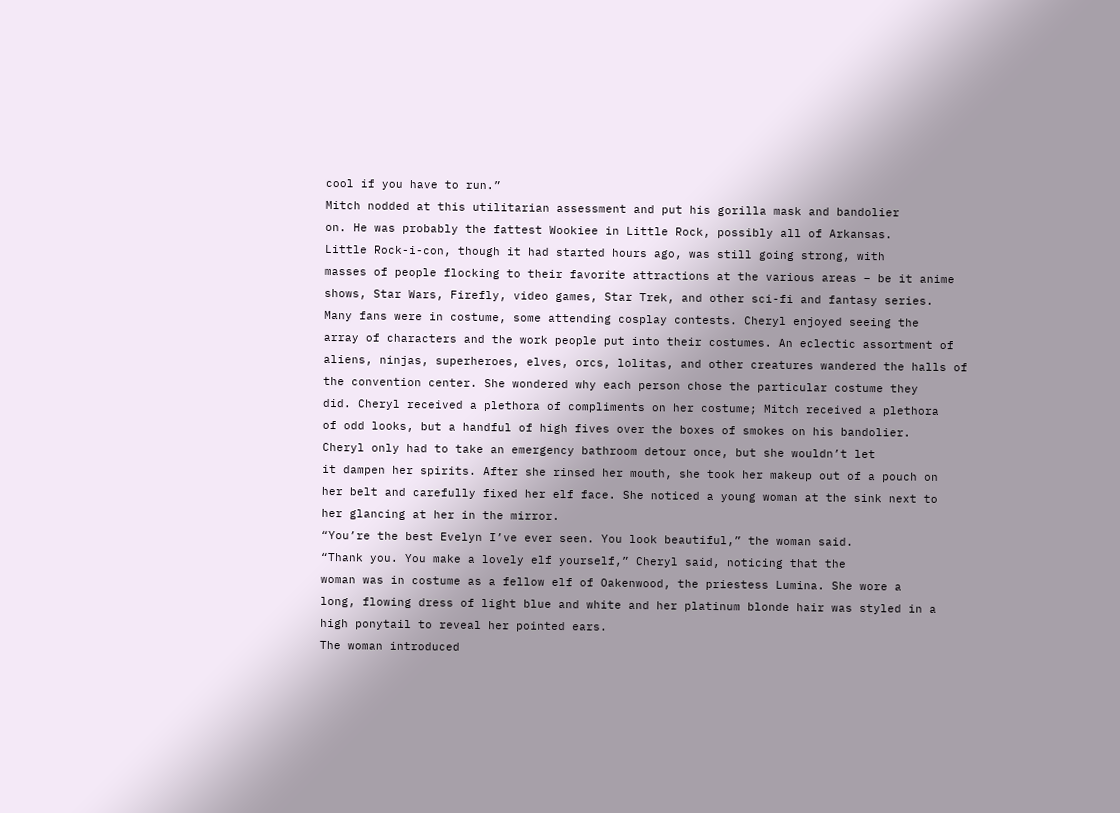cool if you have to run.”
Mitch nodded at this utilitarian assessment and put his gorilla mask and bandolier
on. He was probably the fattest Wookiee in Little Rock, possibly all of Arkansas.
Little Rock-i-con, though it had started hours ago, was still going strong, with
masses of people flocking to their favorite attractions at the various areas – be it anime
shows, Star Wars, Firefly, video games, Star Trek, and other sci-fi and fantasy series.
Many fans were in costume, some attending cosplay contests. Cheryl enjoyed seeing the
array of characters and the work people put into their costumes. An eclectic assortment of
aliens, ninjas, superheroes, elves, orcs, lolitas, and other creatures wandered the halls of
the convention center. She wondered why each person chose the particular costume they
did. Cheryl received a plethora of compliments on her costume; Mitch received a plethora
of odd looks, but a handful of high fives over the boxes of smokes on his bandolier.
Cheryl only had to take an emergency bathroom detour once, but she wouldn’t let
it dampen her spirits. After she rinsed her mouth, she took her makeup out of a pouch on
her belt and carefully fixed her elf face. She noticed a young woman at the sink next to
her glancing at her in the mirror.
“You’re the best Evelyn I’ve ever seen. You look beautiful,” the woman said.
“Thank you. You make a lovely elf yourself,” Cheryl said, noticing that the
woman was in costume as a fellow elf of Oakenwood, the priestess Lumina. She wore a
long, flowing dress of light blue and white and her platinum blonde hair was styled in a
high ponytail to reveal her pointed ears.
The woman introduced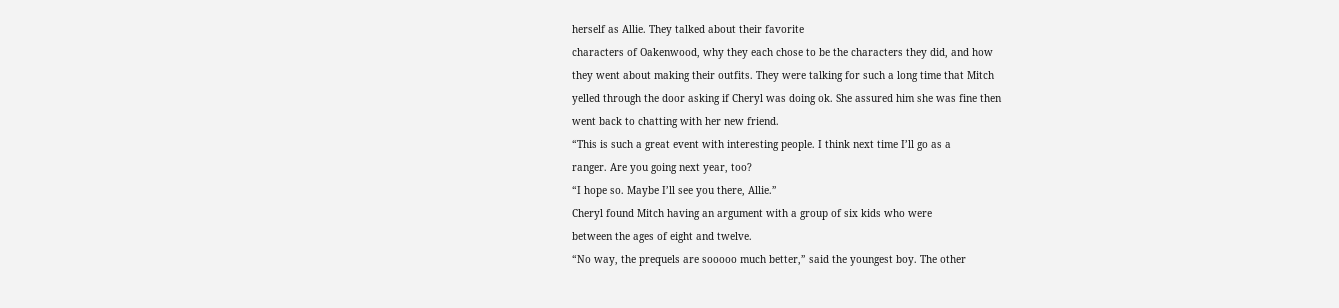herself as Allie. They talked about their favorite
characters of Oakenwood, why they each chose to be the characters they did, and how
they went about making their outfits. They were talking for such a long time that Mitch
yelled through the door asking if Cheryl was doing ok. She assured him she was fine then
went back to chatting with her new friend.
“This is such a great event with interesting people. I think next time I’ll go as a
ranger. Are you going next year, too?
“I hope so. Maybe I’ll see you there, Allie.”
Cheryl found Mitch having an argument with a group of six kids who were
between the ages of eight and twelve.
“No way, the prequels are sooooo much better,” said the youngest boy. The other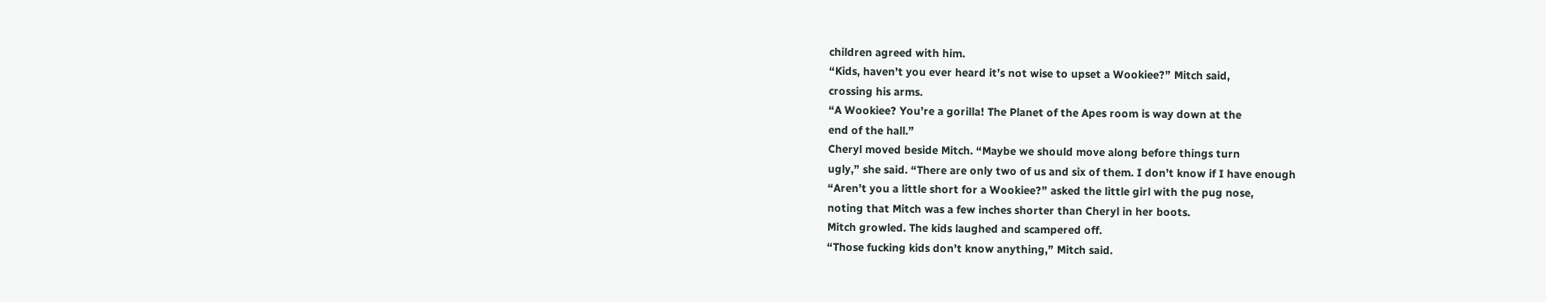children agreed with him.
“Kids, haven’t you ever heard it’s not wise to upset a Wookiee?” Mitch said,
crossing his arms.
“A Wookiee? You’re a gorilla! The Planet of the Apes room is way down at the
end of the hall.”
Cheryl moved beside Mitch. “Maybe we should move along before things turn
ugly,” she said. “There are only two of us and six of them. I don’t know if I have enough
“Aren’t you a little short for a Wookiee?” asked the little girl with the pug nose,
noting that Mitch was a few inches shorter than Cheryl in her boots.
Mitch growled. The kids laughed and scampered off.
“Those fucking kids don’t know anything,” Mitch said.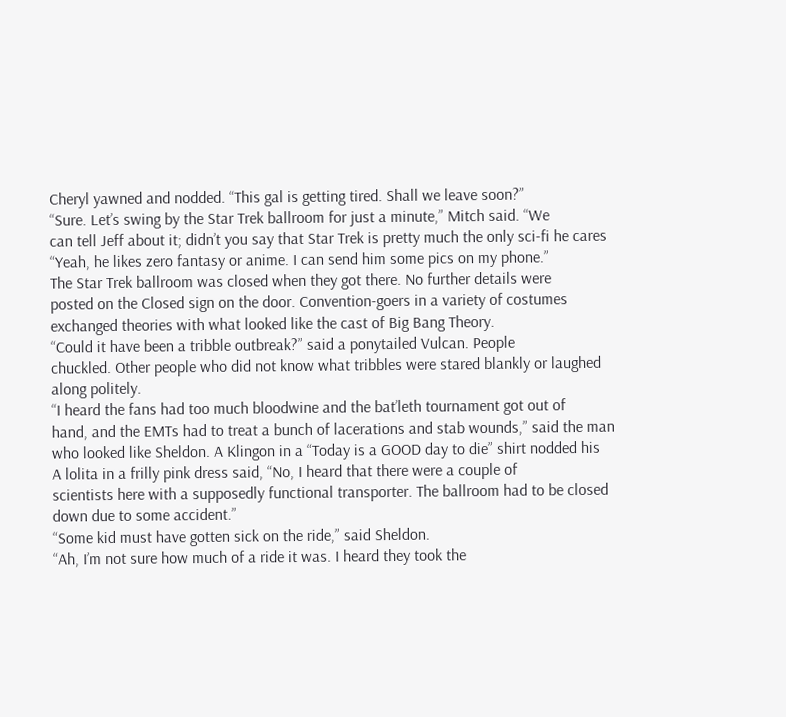Cheryl yawned and nodded. “This gal is getting tired. Shall we leave soon?”
“Sure. Let’s swing by the Star Trek ballroom for just a minute,” Mitch said. “We
can tell Jeff about it; didn’t you say that Star Trek is pretty much the only sci-fi he cares
“Yeah, he likes zero fantasy or anime. I can send him some pics on my phone.”
The Star Trek ballroom was closed when they got there. No further details were
posted on the Closed sign on the door. Convention-goers in a variety of costumes
exchanged theories with what looked like the cast of Big Bang Theory.
“Could it have been a tribble outbreak?” said a ponytailed Vulcan. People
chuckled. Other people who did not know what tribbles were stared blankly or laughed
along politely.
“I heard the fans had too much bloodwine and the bat’leth tournament got out of
hand, and the EMTs had to treat a bunch of lacerations and stab wounds,” said the man
who looked like Sheldon. A Klingon in a “Today is a GOOD day to die” shirt nodded his
A lolita in a frilly pink dress said, “No, I heard that there were a couple of
scientists here with a supposedly functional transporter. The ballroom had to be closed
down due to some accident.”
“Some kid must have gotten sick on the ride,” said Sheldon.
“Ah, I’m not sure how much of a ride it was. I heard they took the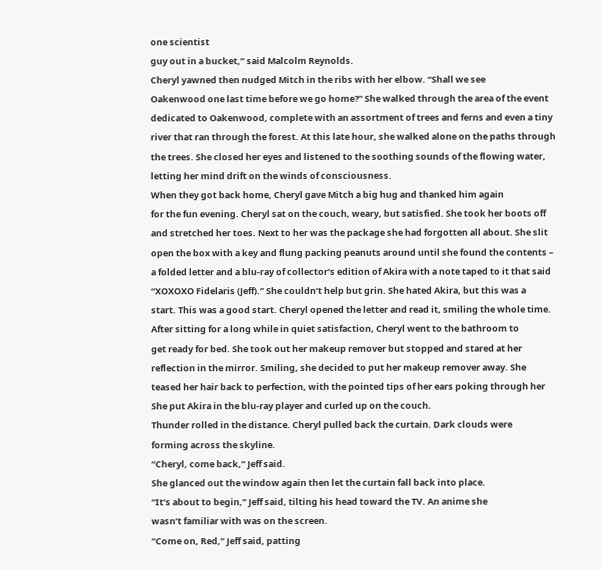one scientist
guy out in a bucket,” said Malcolm Reynolds.
Cheryl yawned then nudged Mitch in the ribs with her elbow. “Shall we see
Oakenwood one last time before we go home?” She walked through the area of the event
dedicated to Oakenwood, complete with an assortment of trees and ferns and even a tiny
river that ran through the forest. At this late hour, she walked alone on the paths through
the trees. She closed her eyes and listened to the soothing sounds of the flowing water,
letting her mind drift on the winds of consciousness.
When they got back home, Cheryl gave Mitch a big hug and thanked him again
for the fun evening. Cheryl sat on the couch, weary, but satisfied. She took her boots off
and stretched her toes. Next to her was the package she had forgotten all about. She slit
open the box with a key and flung packing peanuts around until she found the contents –
a folded letter and a blu-ray of collector’s edition of Akira with a note taped to it that said
“XOXOXO Fidelaris (Jeff).” She couldn’t help but grin. She hated Akira, but this was a
start. This was a good start. Cheryl opened the letter and read it, smiling the whole time.
After sitting for a long while in quiet satisfaction, Cheryl went to the bathroom to
get ready for bed. She took out her makeup remover but stopped and stared at her
reflection in the mirror. Smiling, she decided to put her makeup remover away. She
teased her hair back to perfection, with the pointed tips of her ears poking through her
She put Akira in the blu-ray player and curled up on the couch.
Thunder rolled in the distance. Cheryl pulled back the curtain. Dark clouds were
forming across the skyline.
“Cheryl, come back,” Jeff said.
She glanced out the window again then let the curtain fall back into place.
“It’s about to begin,” Jeff said, tilting his head toward the TV. An anime she
wasn’t familiar with was on the screen.
“Come on, Red,” Jeff said, patting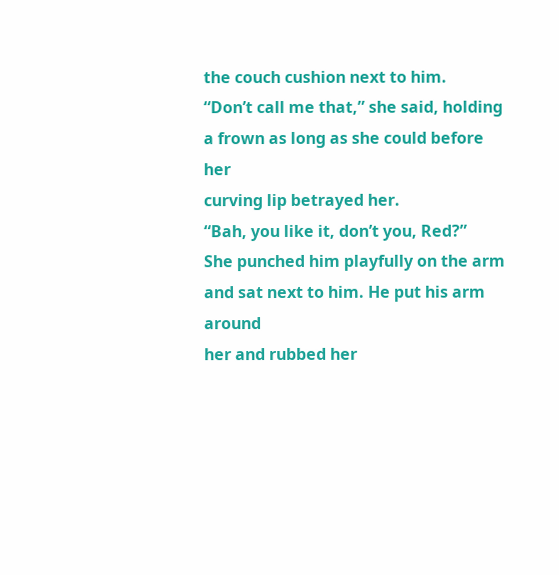the couch cushion next to him.
“Don’t call me that,” she said, holding a frown as long as she could before her
curving lip betrayed her.
“Bah, you like it, don’t you, Red?”
She punched him playfully on the arm and sat next to him. He put his arm around
her and rubbed her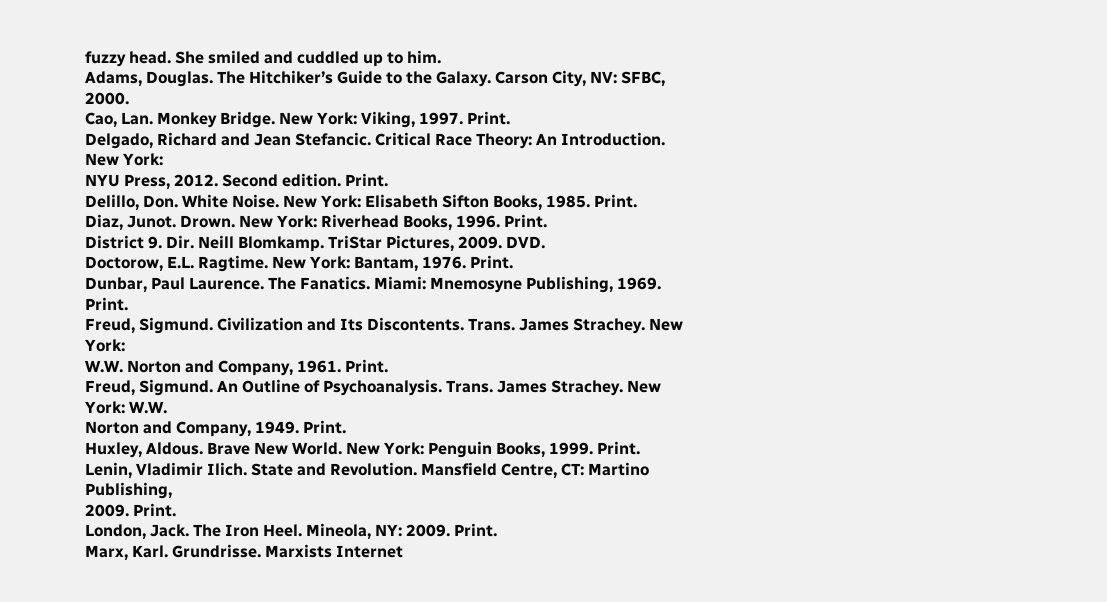fuzzy head. She smiled and cuddled up to him.
Adams, Douglas. The Hitchiker’s Guide to the Galaxy. Carson City, NV: SFBC, 2000.
Cao, Lan. Monkey Bridge. New York: Viking, 1997. Print.
Delgado, Richard and Jean Stefancic. Critical Race Theory: An Introduction. New York:
NYU Press, 2012. Second edition. Print.
Delillo, Don. White Noise. New York: Elisabeth Sifton Books, 1985. Print.
Diaz, Junot. Drown. New York: Riverhead Books, 1996. Print.
District 9. Dir. Neill Blomkamp. TriStar Pictures, 2009. DVD.
Doctorow, E.L. Ragtime. New York: Bantam, 1976. Print.
Dunbar, Paul Laurence. The Fanatics. Miami: Mnemosyne Publishing, 1969. Print.
Freud, Sigmund. Civilization and Its Discontents. Trans. James Strachey. New York:
W.W. Norton and Company, 1961. Print.
Freud, Sigmund. An Outline of Psychoanalysis. Trans. James Strachey. New York: W.W.
Norton and Company, 1949. Print.
Huxley, Aldous. Brave New World. New York: Penguin Books, 1999. Print.
Lenin, Vladimir Ilich. State and Revolution. Mansfield Centre, CT: Martino Publishing,
2009. Print.
London, Jack. The Iron Heel. Mineola, NY: 2009. Print.
Marx, Karl. Grundrisse. Marxists Internet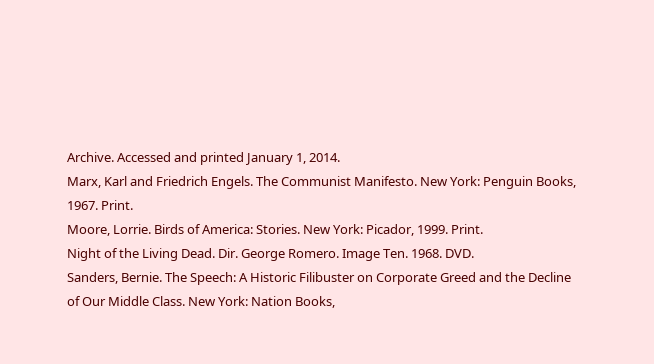Archive. Accessed and printed January 1, 2014.
Marx, Karl and Friedrich Engels. The Communist Manifesto. New York: Penguin Books,
1967. Print.
Moore, Lorrie. Birds of America: Stories. New York: Picador, 1999. Print.
Night of the Living Dead. Dir. George Romero. Image Ten. 1968. DVD.
Sanders, Bernie. The Speech: A Historic Filibuster on Corporate Greed and the Decline
of Our Middle Class. New York: Nation Books,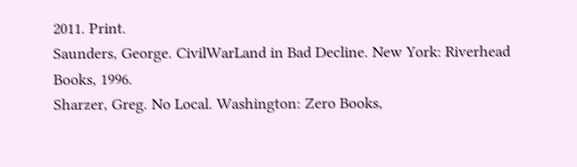2011. Print.
Saunders, George. CivilWarLand in Bad Decline. New York: Riverhead Books, 1996.
Sharzer, Greg. No Local. Washington: Zero Books,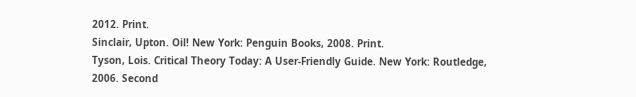2012. Print.
Sinclair, Upton. Oil! New York: Penguin Books, 2008. Print.
Tyson, Lois. Critical Theory Today: A User-Friendly Guide. New York: Routledge,
2006. Second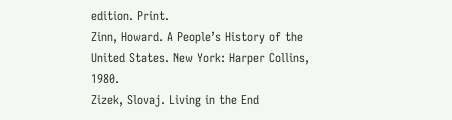edition. Print.
Zinn, Howard. A People’s History of the United States. New York: Harper Collins, 1980.
Zizek, Slovaj. Living in the End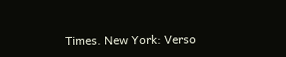Times. New York: Verso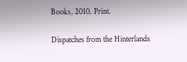Books, 2010. Print.

Dispatches from the Hinterlands